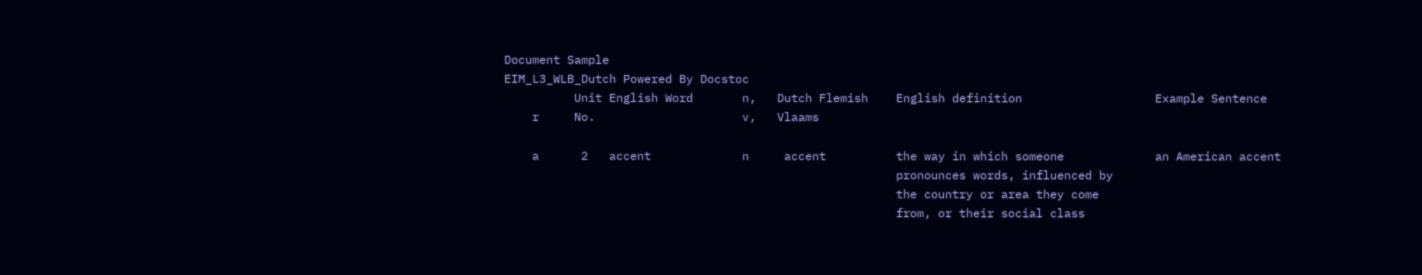Document Sample
EIM_L3_WLB_Dutch Powered By Docstoc
          Unit English Word       n,   Dutch Flemish    English definition                   Example Sentence
    r     No.                     v,   Vlaams

    a      2   accent             n     accent          the way in which someone             an American accent
                                                        pronounces words, influenced by
                                                        the country or area they come
                                                        from, or their social class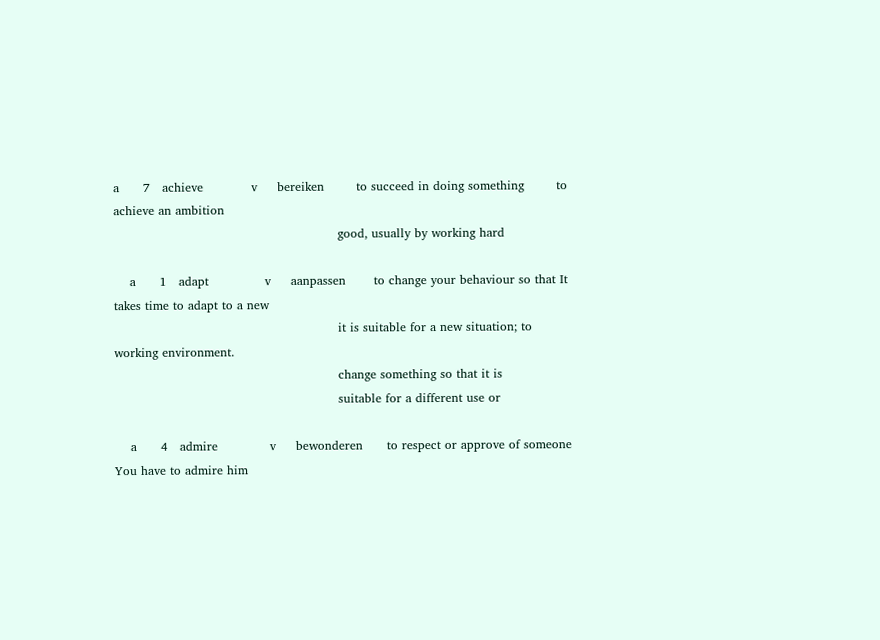a      7   achieve            v     bereiken        to succeed in doing something        to achieve an ambition
                                                        good, usually by working hard

    a      1   adapt              v     aanpassen       to change your behaviour so that It takes time to adapt to a new
                                                        it is suitable for a new situation; to working environment.
                                                        change something so that it is
                                                        suitable for a different use or

    a      4   admire             v     bewonderen      to respect or approve of someone You have to admire him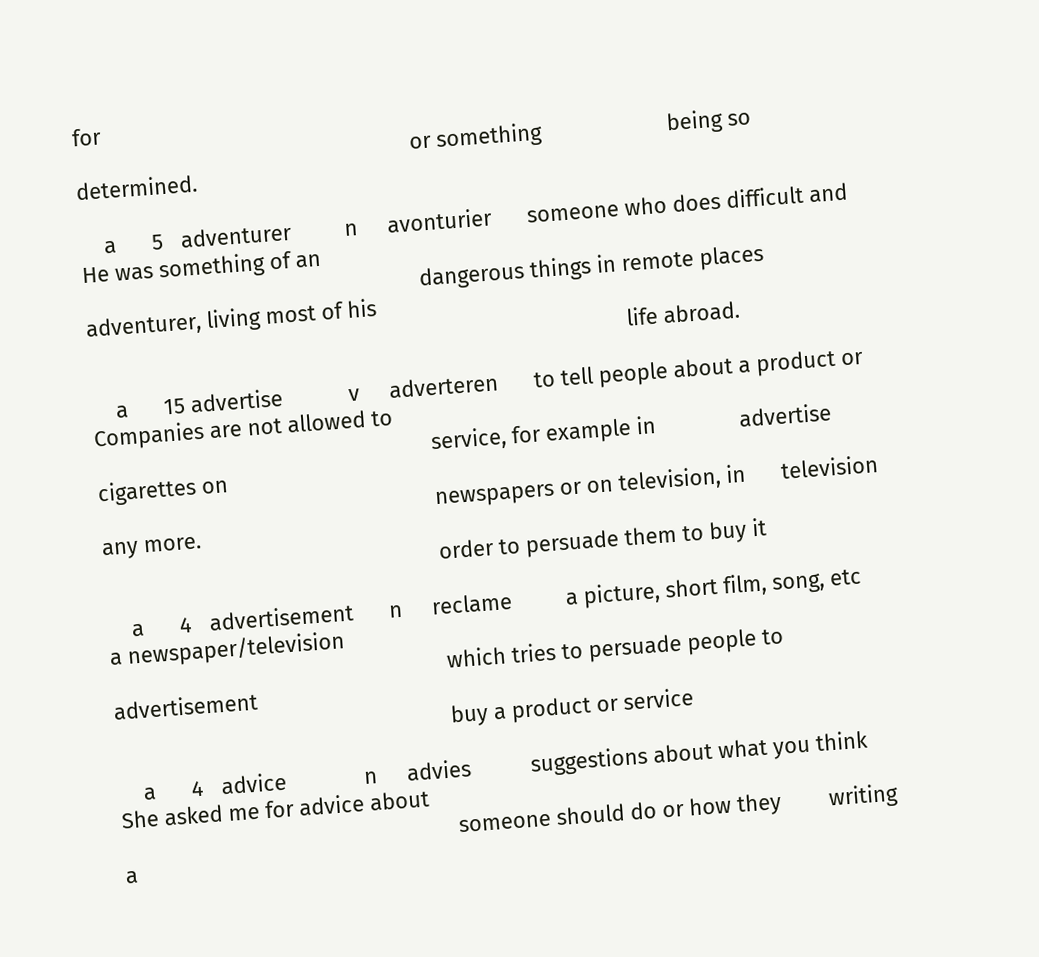for
                                                        or something                     being so determined.

    a      5   adventurer         n     avonturier      someone who does difficult and    He was something of an
                                                        dangerous things in remote places adventurer, living most of his
                                                                                          life abroad.

    a      15 advertise           v     adverteren      to tell people about a product or    Companies are not allowed to
                                                        service, for example in              advertise cigarettes on
                                                        newspapers or on television, in      television any more.
                                                        order to persuade them to buy it

    a      4   advertisement      n     reclame         a picture, short film, song, etc     a newspaper/television
                                                        which tries to persuade people to    advertisement
                                                        buy a product or service

    a      4   advice             n     advies          suggestions about what you think     She asked me for advice about
                                                        someone should do or how they        writing a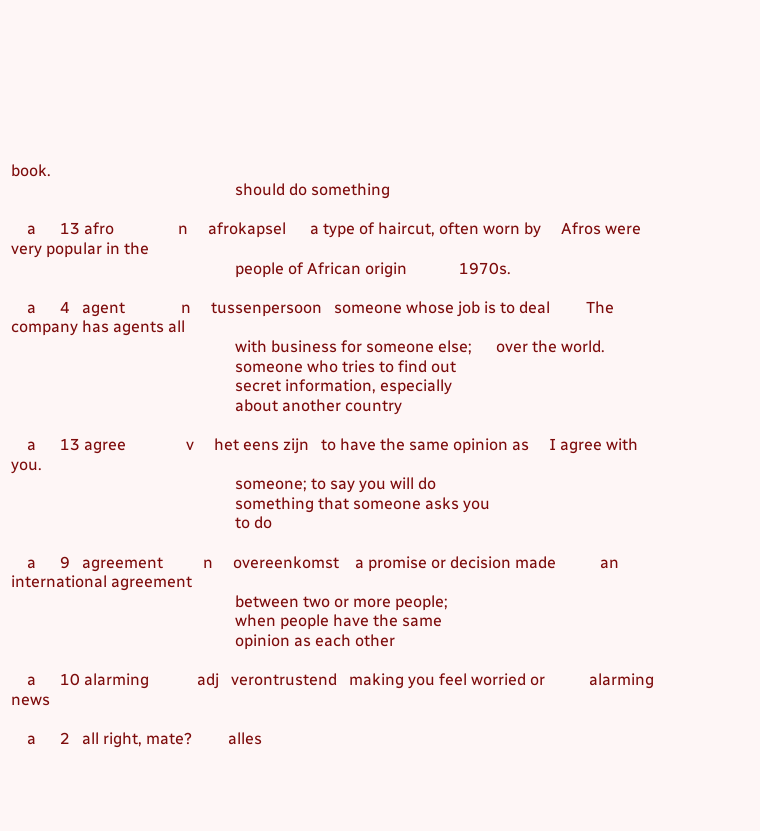book.
                                                        should do something

    a      13 afro                n     afrokapsel      a type of haircut, often worn by     Afros were very popular in the
                                                        people of African origin             1970s.

    a      4   agent              n     tussenpersoon   someone whose job is to deal         The company has agents all
                                                        with business for someone else;      over the world.
                                                        someone who tries to find out
                                                        secret information, especially
                                                        about another country

    a      13 agree               v     het eens zijn   to have the same opinion as     I agree with you.
                                                        someone; to say you will do
                                                        something that someone asks you
                                                        to do

    a      9   agreement          n     overeenkomst    a promise or decision made           an international agreement
                                                        between two or more people;
                                                        when people have the same
                                                        opinion as each other

    a      10 alarming            adj   verontrustend   making you feel worried or           alarming news

    a      2   all right, mate?         alles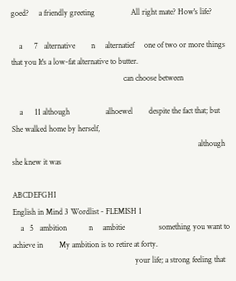goed?     a friendly greeting                  All right mate? How's life?

    a      7   alternative        n     alternatief     one of two or more things that you It's a low-fat alternative to butter.
                                                        can choose between

    a      11 although                  alhoewel        despite the fact that; but           She walked home by herself,
                                                                                             although she knew it was

ABCDEFGHI                                                                                      English in Mind 3 Wordlist - FLEMISH 1
    a   5   ambition           n     ambitie                 something you want to achieve in        My ambition is to retire at forty.
                                                             your life; a strong feeling that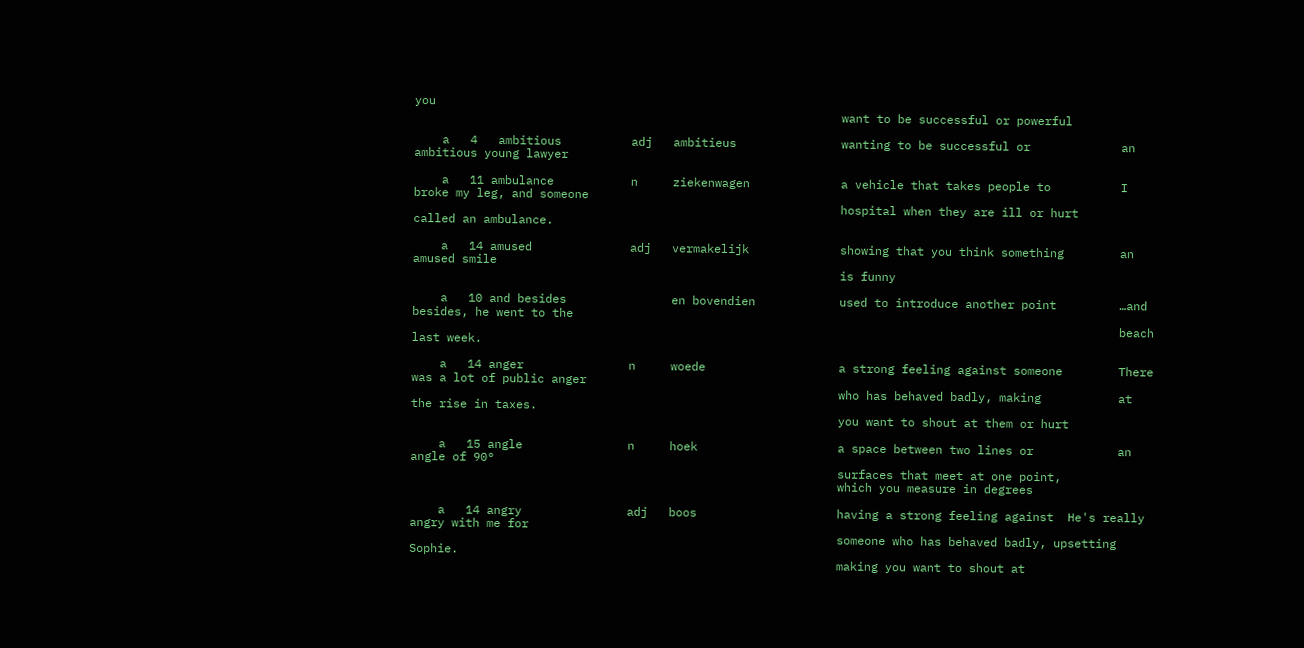you
                                                             want to be successful or powerful

    a   4   ambitious          adj   ambitieus               wanting to be successful or             an ambitious young lawyer

    a   11 ambulance           n     ziekenwagen             a vehicle that takes people to          I broke my leg, and someone
                                                             hospital when they are ill or hurt      called an ambulance.

    a   14 amused              adj   vermakelijk             showing that you think something        an amused smile
                                                             is funny

    a   10 and besides               en bovendien            used to introduce another point         …and besides, he went to the
                                                                                                     beach last week.

    a   14 anger               n     woede                   a strong feeling against someone        There was a lot of public anger
                                                             who has behaved badly, making           at the rise in taxes.
                                                             you want to shout at them or hurt

    a   15 angle               n     hoek                    a space between two lines or            an angle of 90°
                                                             surfaces that meet at one point,
                                                             which you measure in degrees

    a   14 angry               adj   boos                    having a strong feeling against  He's really angry with me for
                                                             someone who has behaved badly, upsetting Sophie.
                                                             making you want to shout at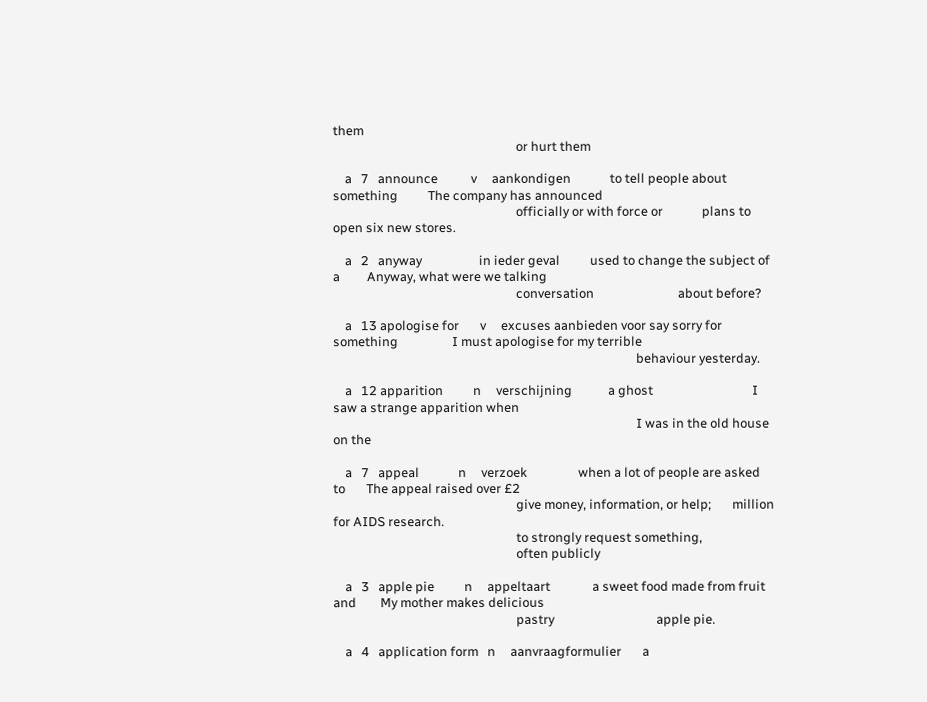them
                                                             or hurt them

    a   7   announce           v     aankondigen             to tell people about something          The company has announced
                                                             officially or with force or             plans to open six new stores.

    a   2   anyway                   in ieder geval          used to change the subject of a         Anyway, what were we talking
                                                             conversation                            about before?

    a   13 apologise for       v     excuses aanbieden voor say sorry for something                  I must apologise for my terrible
                                                                                                     behaviour yesterday.

    a   12 apparition          n     verschijning            a ghost                                 I saw a strange apparition when
                                                                                                     I was in the old house on the

    a   7   appeal             n     verzoek                 when a lot of people are asked to       The appeal raised over £2
                                                             give money, information, or help;       million for AIDS research.
                                                             to strongly request something,
                                                             often publicly

    a   3   apple pie          n     appeltaart              a sweet food made from fruit and        My mother makes delicious
                                                             pastry                                  apple pie.

    a   4   application form   n     aanvraagformulier       a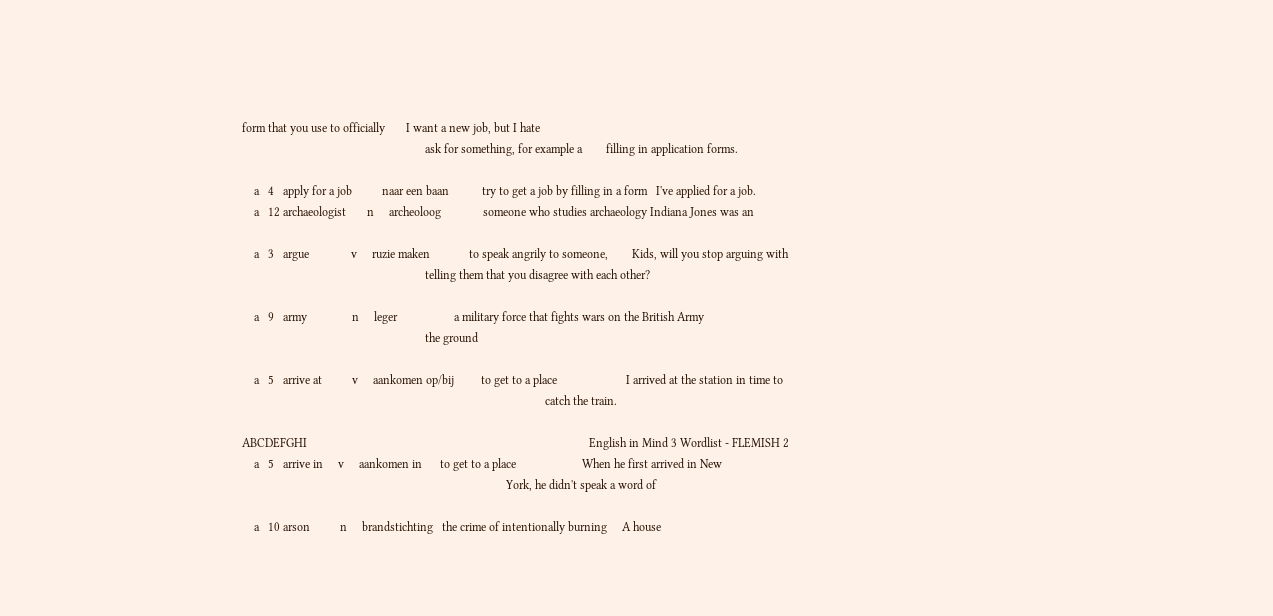form that you use to officially       I want a new job, but I hate
                                                             ask for something, for example a        filling in application forms.

    a   4   apply for a job          naar een baan           try to get a job by filling in a form   I've applied for a job.
    a   12 archaeologist       n     archeoloog              someone who studies archaeology Indiana Jones was an

    a   3   argue              v     ruzie maken             to speak angrily to someone,        Kids, will you stop arguing with
                                                             telling them that you disagree with each other?

    a   9   army               n     leger                   a military force that fights wars on the British Army
                                                             the ground

    a   5   arrive at          v     aankomen op/bij         to get to a place                       I arrived at the station in time to
                                                                                                     catch the train.

ABCDEFGHI                                                                                              English in Mind 3 Wordlist - FLEMISH 2
    a   5   arrive in     v     aankomen in      to get to a place                      When he first arrived in New
                                                                                        York, he didn't speak a word of

    a   10 arson          n     brandstichting   the crime of intentionally burning     A house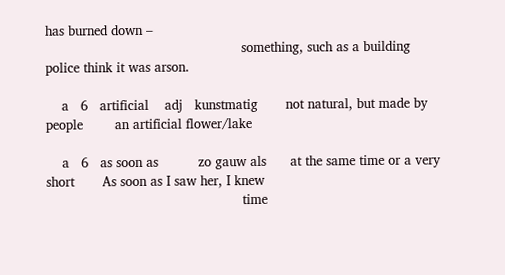has burned down –
                                                 something, such as a building          police think it was arson.

    a   6   artificial    adj   kunstmatig       not natural, but made by people        an artificial flower/lake

    a   6   as soon as          zo gauw als      at the same time or a very short       As soon as I saw her, I knew
                                                 time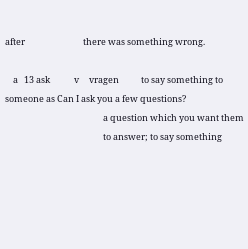after                             there was something wrong.

    a   13 ask            v     vragen           to say something to someone as Can I ask you a few questions?
                                                 a question which you want them
                                                 to answer; to say something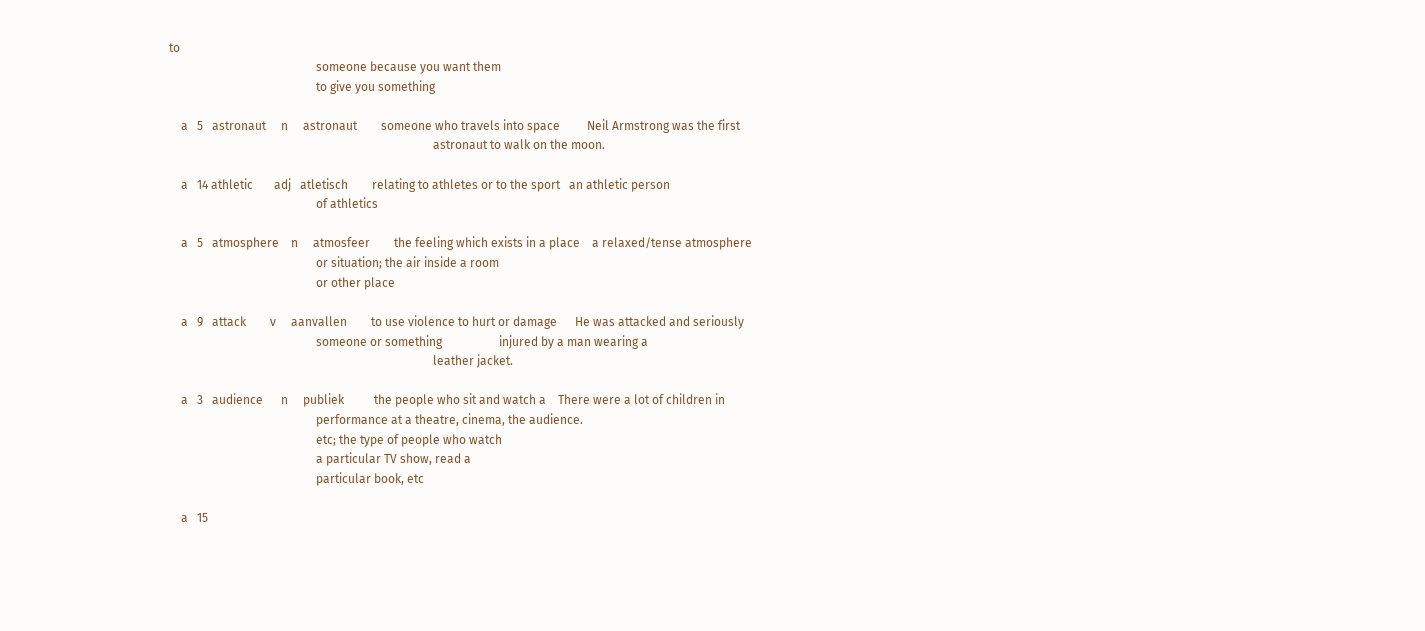to
                                                 someone because you want them
                                                 to give you something

    a   5   astronaut     n     astronaut        someone who travels into space         Neil Armstrong was the first
                                                                                        astronaut to walk on the moon.

    a   14 athletic       adj   atletisch        relating to athletes or to the sport   an athletic person
                                                 of athletics

    a   5   atmosphere    n     atmosfeer        the feeling which exists in a place    a relaxed/tense atmosphere
                                                 or situation; the air inside a room
                                                 or other place

    a   9   attack        v     aanvallen        to use violence to hurt or damage      He was attacked and seriously
                                                 someone or something                   injured by a man wearing a
                                                                                        leather jacket.

    a   3   audience      n     publiek          the people who sit and watch a    There were a lot of children in
                                                 performance at a theatre, cinema, the audience.
                                                 etc; the type of people who watch
                                                 a particular TV show, read a
                                                 particular book, etc

    a   15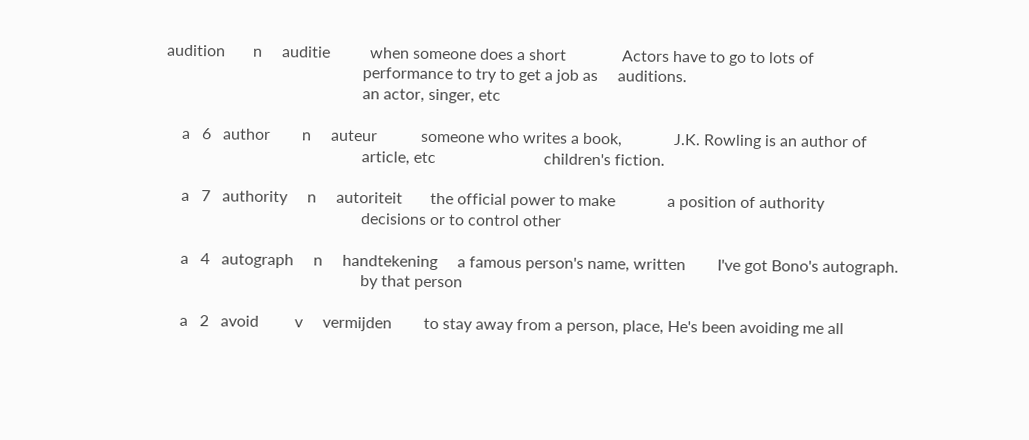audition       n     auditie          when someone does a short              Actors have to go to lots of
                                                 performance to try to get a job as     auditions.
                                                 an actor, singer, etc

    a   6   author        n     auteur           someone who writes a book,             J.K. Rowling is an author of
                                                 article, etc                           children's fiction.

    a   7   authority     n     autoriteit       the official power to make             a position of authority
                                                 decisions or to control other

    a   4   autograph     n     handtekening     a famous person's name, written        I've got Bono's autograph.
                                                 by that person

    a   2   avoid         v     vermijden        to stay away from a person, place, He's been avoiding me all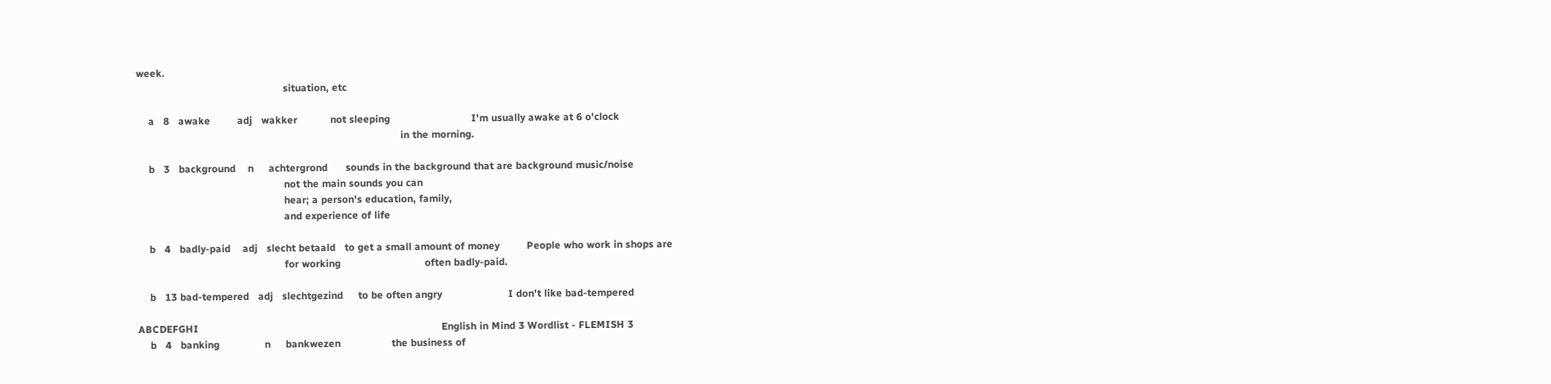week.
                                                 situation, etc

    a   8   awake         adj   wakker           not sleeping                           I'm usually awake at 6 o'clock
                                                                                        in the morning.

    b   3   background    n     achtergrond      sounds in the background that are background music/noise
                                                 not the main sounds you can
                                                 hear; a person's education, family,
                                                 and experience of life

    b   4   badly-paid    adj   slecht betaald   to get a small amount of money         People who work in shops are
                                                 for working                            often badly-paid.

    b   13 bad-tempered   adj   slechtgezind     to be often angry                      I don't like bad-tempered

ABCDEFGHI                                                                                 English in Mind 3 Wordlist - FLEMISH 3
    b   4   banking               n     bankwezen                 the business of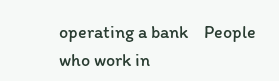operating a bank    People who work in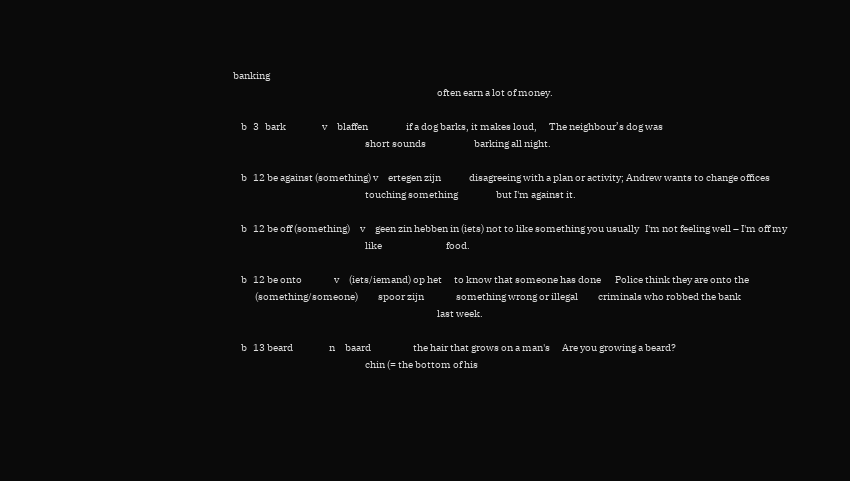banking
                                                                                                      often earn a lot of money.

    b   3   bark                  v     blaffen                   if a dog barks, it makes loud,      The neighbour’s dog was
                                                                  short sounds                        barking all night.

    b   12 be against (something) v     ertegen zijn              disagreeing with a plan or activity; Andrew wants to change offices
                                                                  touching something                   but I'm against it.

    b   12 be off (something)     v     geen zin hebben in (iets) not to like something you usually   I'm not feeling well – I'm off my
                                                                  like                                food.

    b   12 be onto                v     (iets/iemand) op het      to know that someone has done       Police think they are onto the
           (something/someone)          spoor zijn                something wrong or illegal          criminals who robbed the bank
                                                                                                      last week.

    b   13 beard                  n     baard                     the hair that grows on a man's      Are you growing a beard?
                                                                  chin (= the bottom of his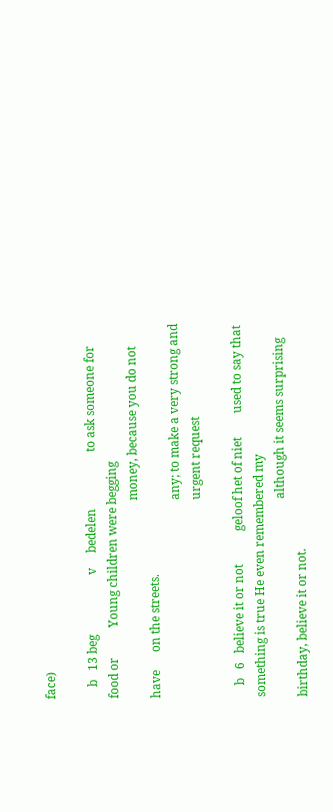face)

    b   13 beg                    v     bedelen                   to ask someone for food or          Young children were begging
                                                                  money, because you do not have      on the streets.
                                                                  any; to make a very strong and
                                                                  urgent request

    b   6   believe it or not           geloof het of niet        used to say that something is true He even remembered my
                                                                  although it seems surprising       birthday, believe it or not.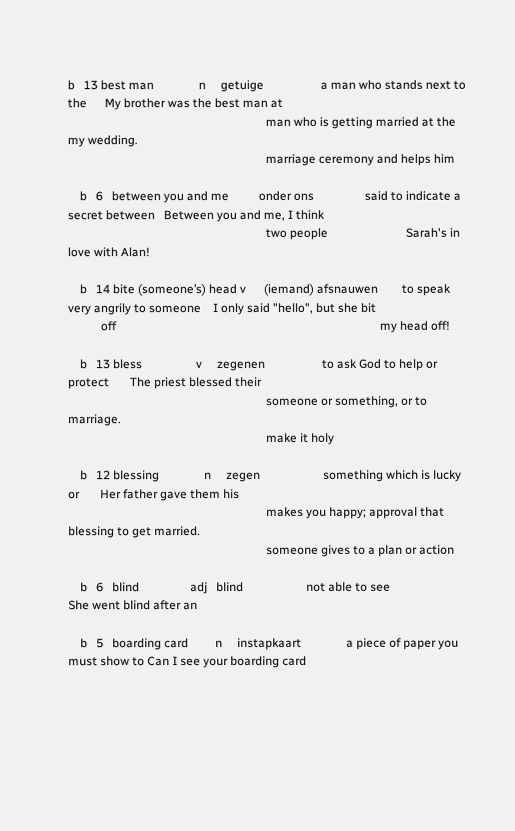b   13 best man               n     getuige                   a man who stands next to the      My brother was the best man at
                                                                  man who is getting married at the my wedding.
                                                                  marriage ceremony and helps him

    b   6   between you and me          onder ons                 said to indicate a secret between   Between you and me, I think
                                                                  two people                          Sarah's in love with Alan!

    b   14 bite (someone’s) head v      (iemand) afsnauwen        to speak very angrily to someone    I only said "hello", but she bit
           off                                                                                        my head off!

    b   13 bless                  v     zegenen                   to ask God to help or protect       The priest blessed their
                                                                  someone or something, or to         marriage.
                                                                  make it holy

    b   12 blessing               n     zegen                     something which is lucky or       Her father gave them his
                                                                  makes you happy; approval that    blessing to get married.
                                                                  someone gives to a plan or action

    b   6   blind                 adj   blind                     not able to see                     She went blind after an

    b   5   boarding card         n     instapkaart               a piece of paper you must show to Can I see your boarding card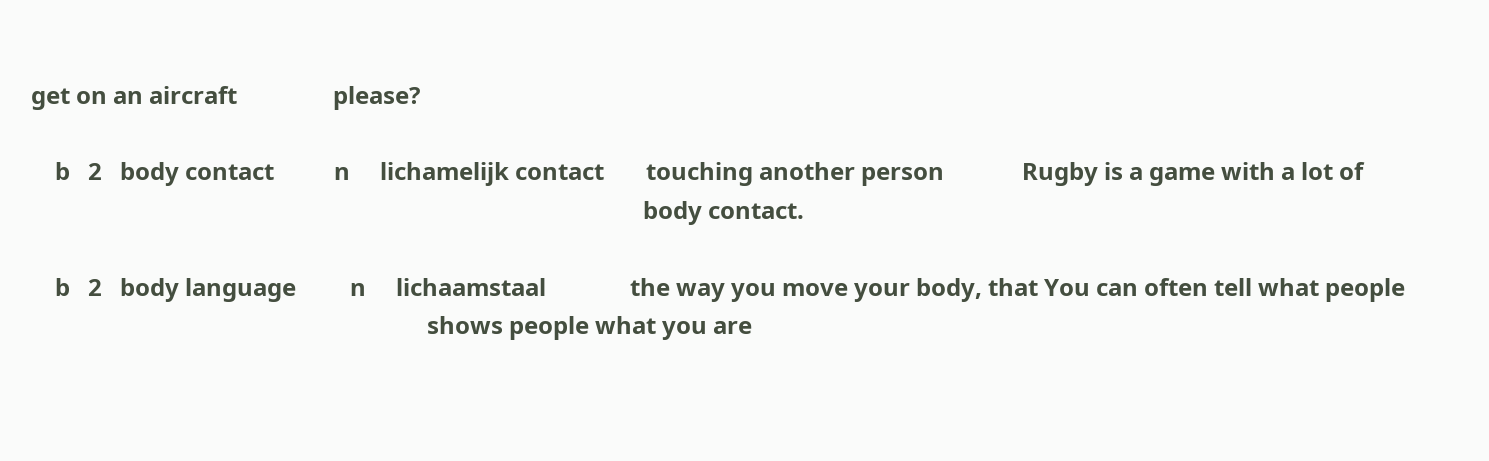get on an aircraft                please?

    b   2   body contact          n     lichamelijk contact       touching another person             Rugby is a game with a lot of
                                                                                                      body contact.

    b   2   body language         n     lichaamstaal              the way you move your body, that You can often tell what people
                                                                  shows people what you are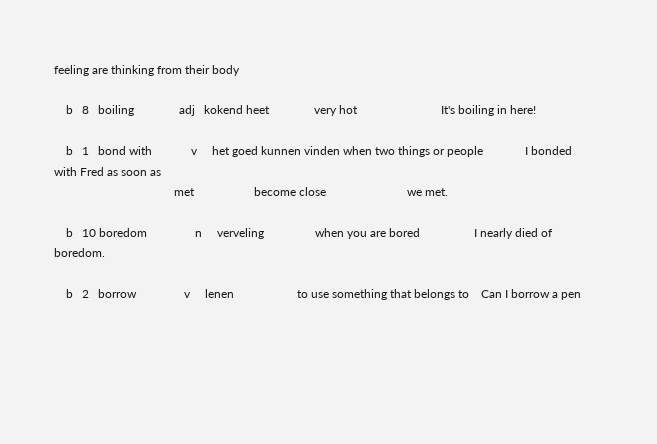feeling are thinking from their body

    b   8   boiling               adj   kokend heet               very hot                            It's boiling in here!

    b   1   bond with             v     het goed kunnen vinden when two things or people              I bonded with Fred as soon as
                                        met                    become close                           we met.

    b   10 boredom                n     verveling                 when you are bored                  I nearly died of boredom.

    b   2   borrow                v     lenen                     to use something that belongs to    Can I borrow a pen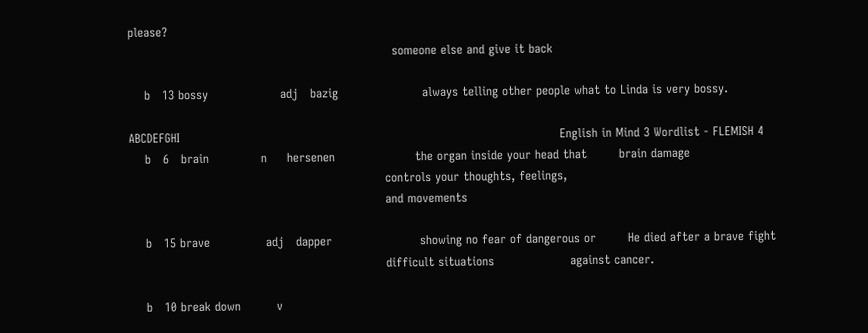please?
                                                                  someone else and give it back

    b   13 bossy                  adj   bazig                     always telling other people what to Linda is very bossy.

ABCDEFGHI                                                                                               English in Mind 3 Wordlist - FLEMISH 4
    b   6   brain             n     hersenen                    the organ inside your head that        brain damage
                                                                controls your thoughts, feelings,
                                                                and movements

    b   15 brave              adj   dapper                      showing no fear of dangerous or        He died after a brave fight
                                                                difficult situations                   against cancer.

    b   10 break down         v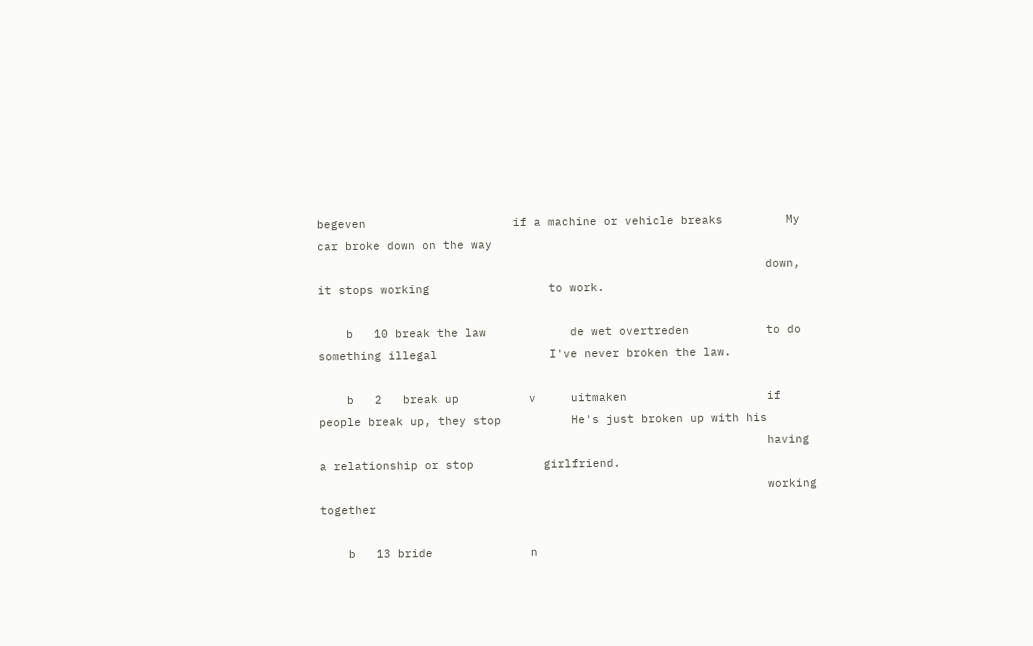begeven                     if a machine or vehicle breaks         My car broke down on the way
                                                                down, it stops working                 to work.

    b   10 break the law            de wet overtreden           to do something illegal                I've never broken the law.

    b   2   break up          v     uitmaken                    if people break up, they stop          He's just broken up with his
                                                                having a relationship or stop          girlfriend.
                                                                working together

    b   13 bride              n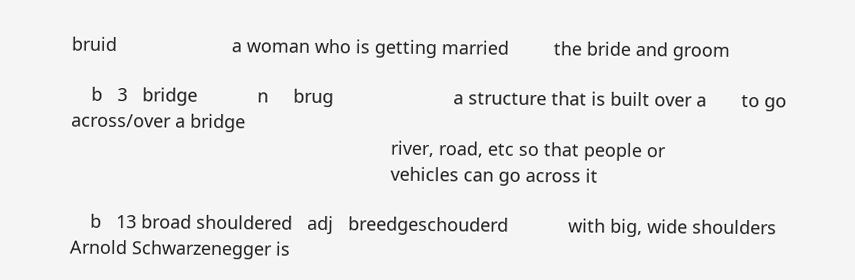bruid                       a woman who is getting married         the bride and groom

    b   3   bridge            n     brug                        a structure that is built over a       to go across/over a bridge
                                                                river, road, etc so that people or
                                                                vehicles can go across it

    b   13 broad shouldered   adj   breedgeschouderd            with big, wide shoulders               Arnold Schwarzenegger is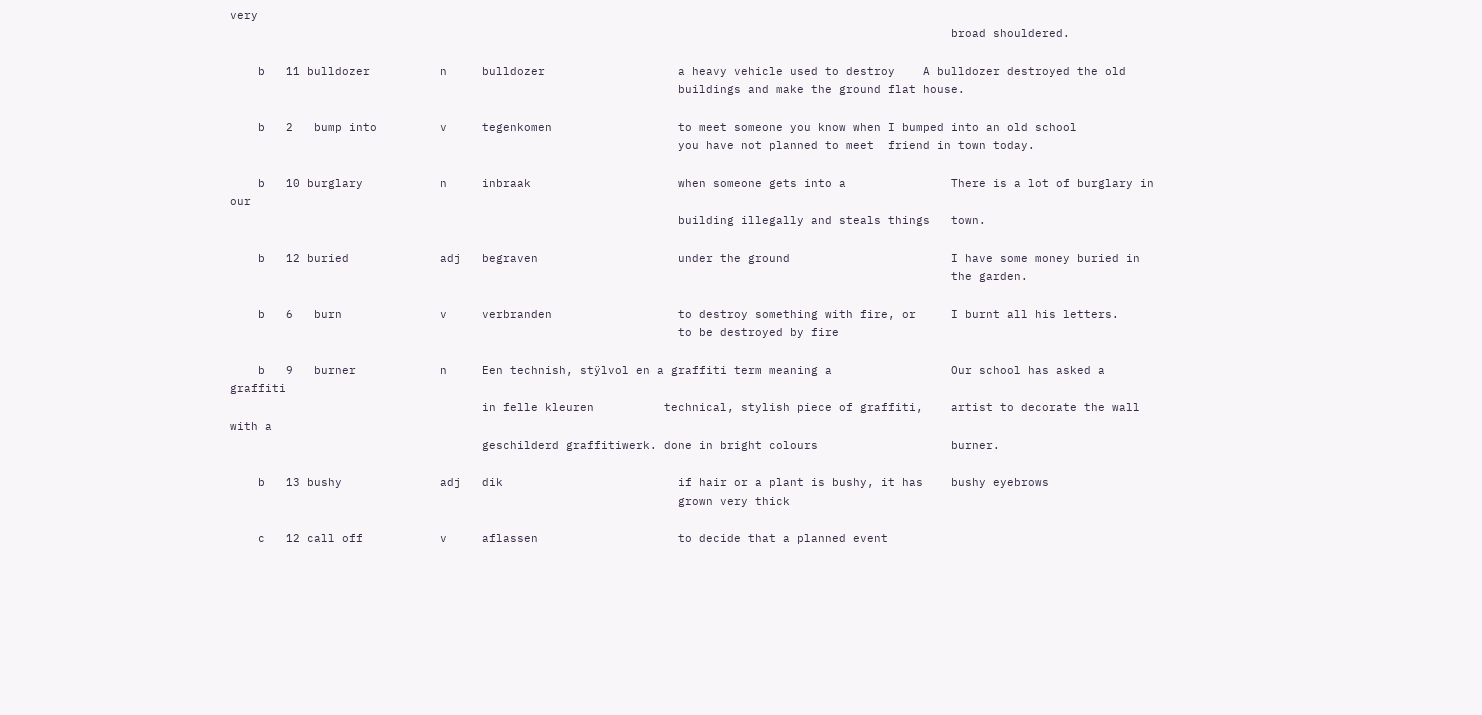very
                                                                                                       broad shouldered.

    b   11 bulldozer          n     bulldozer                   a heavy vehicle used to destroy    A bulldozer destroyed the old
                                                                buildings and make the ground flat house.

    b   2   bump into         v     tegenkomen                  to meet someone you know when I bumped into an old school
                                                                you have not planned to meet  friend in town today.

    b   10 burglary           n     inbraak                     when someone gets into a               There is a lot of burglary in our
                                                                building illegally and steals things   town.

    b   12 buried             adj   begraven                    under the ground                       I have some money buried in
                                                                                                       the garden.

    b   6   burn              v     verbranden                  to destroy something with fire, or     I burnt all his letters.
                                                                to be destroyed by fire

    b   9   burner            n     Een technish, stÿlvol en a graffiti term meaning a                 Our school has asked a graffiti
                                    in felle kleuren          technical, stylish piece of graffiti,    artist to decorate the wall with a
                                    geschilderd graffitiwerk. done in bright colours                   burner.

    b   13 bushy              adj   dik                         if hair or a plant is bushy, it has    bushy eyebrows
                                                                grown very thick

    c   12 call off           v     aflassen                    to decide that a planned event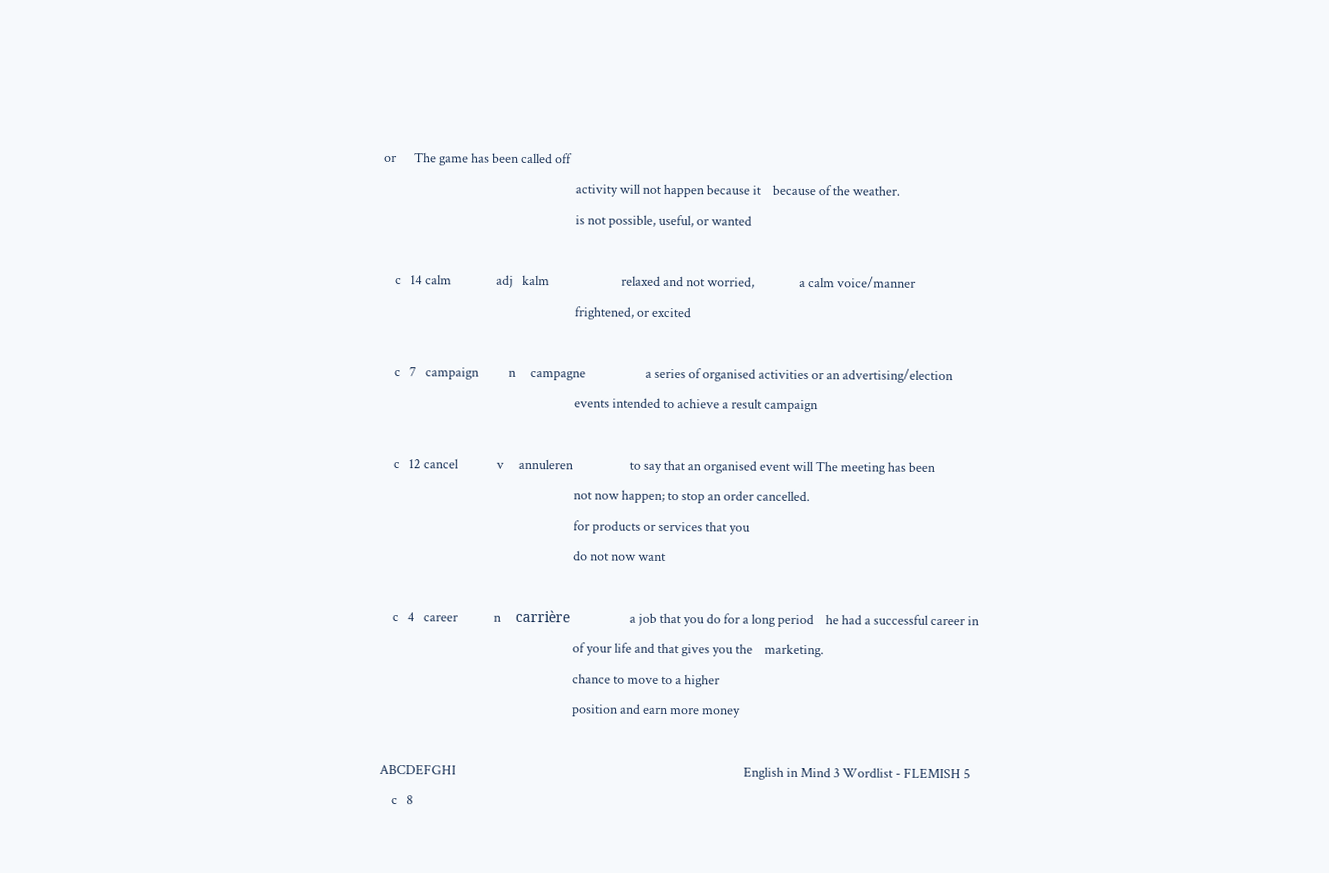or      The game has been called off
                                                                activity will not happen because it    because of the weather.
                                                                is not possible, useful, or wanted

    c   14 calm               adj   kalm                        relaxed and not worried,               a calm voice/manner
                                                                frightened, or excited

    c   7   campaign          n     campagne                    a series of organised activities or an advertising/election
                                                                events intended to achieve a result campaign

    c   12 cancel             v     annuleren                   to say that an organised event will The meeting has been
                                                                not now happen; to stop an order cancelled.
                                                                for products or services that you
                                                                do not now want

    c   4   career            n     carrière                    a job that you do for a long period    he had a successful career in
                                                                of your life and that gives you the    marketing.
                                                                chance to move to a higher
                                                                position and earn more money

ABCDEFGHI                                                                                                English in Mind 3 Wordlist - FLEMISH 5
    c   8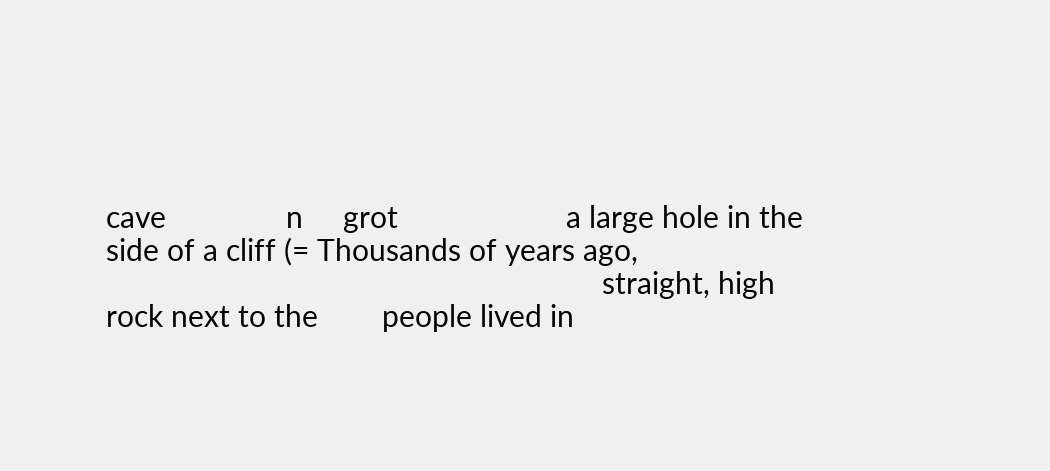cave               n     grot                     a large hole in the side of a cliff (= Thousands of years ago,
                                                              straight, high rock next to the        people lived in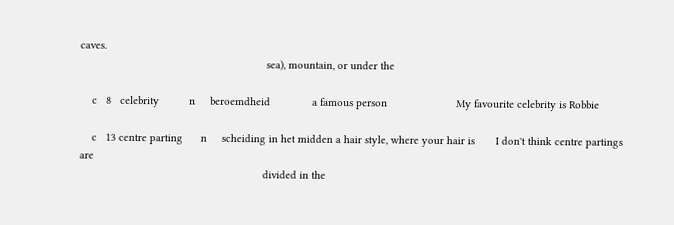caves.
                                                              sea), mountain, or under the

    c   8   celebrity          n     beroemdheid              a famous person                       My favourite celebrity is Robbie

    c   13 centre parting      n     scheiding in het midden a hair style, where your hair is       I don't think centre partings are
                                                             divided in the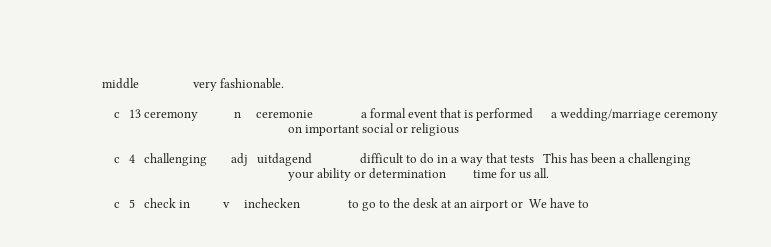middle                  very fashionable.

    c   13 ceremony            n     ceremonie                a formal event that is performed      a wedding/marriage ceremony
                                                              on important social or religious

    c   4   challenging        adj   uitdagend                difficult to do in a way that tests   This has been a challenging
                                                              your ability or determination         time for us all.

    c   5   check in           v     inchecken                to go to the desk at an airport or  We have to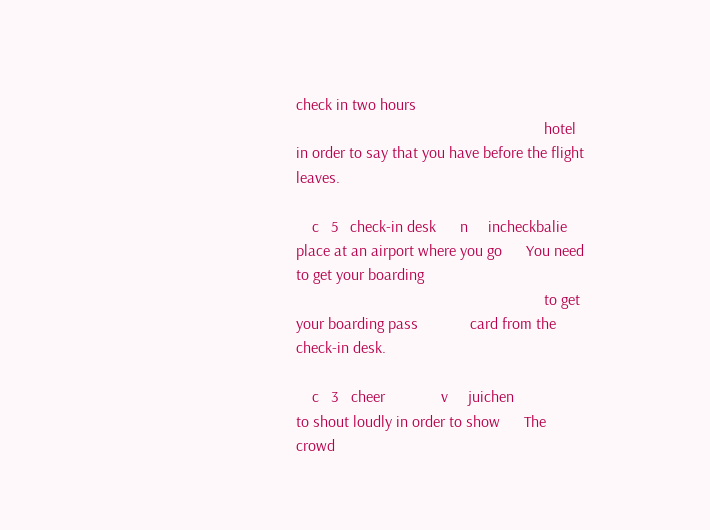check in two hours
                                                              hotel in order to say that you have before the flight leaves.

    c   5   check-in desk      n     incheckbalie             place at an airport where you go      You need to get your boarding
                                                              to get your boarding pass             card from the check-in desk.

    c   3   cheer              v     juichen                  to shout loudly in order to show      The crowd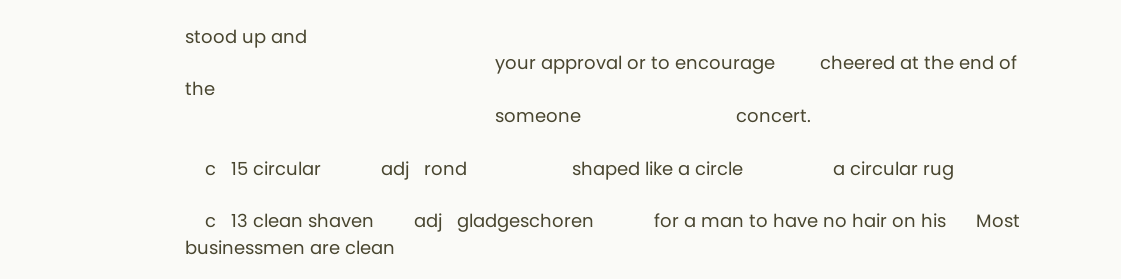stood up and
                                                              your approval or to encourage         cheered at the end of the
                                                              someone                               concert.

    c   15 circular            adj   rond                     shaped like a circle                  a circular rug

    c   13 clean shaven        adj   gladgeschoren            for a man to have no hair on his      Most businessmen are clean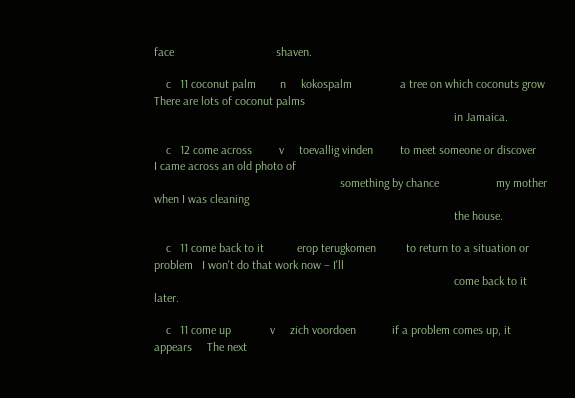face                                  shaven.

    c   11 coconut palm        n     kokospalm                a tree on which coconuts grow         There are lots of coconut palms
                                                                                                    in Jamaica.

    c   12 come across         v     toevallig vinden         to meet someone or discover           I came across an old photo of
                                                              something by chance                   my mother when I was cleaning
                                                                                                    the house.

    c   11 come back to it           erop terugkomen          to return to a situation or problem   I won't do that work now – I'll
                                                                                                    come back to it later.

    c   11 come up             v     zich voordoen            if a problem comes up, it appears     The next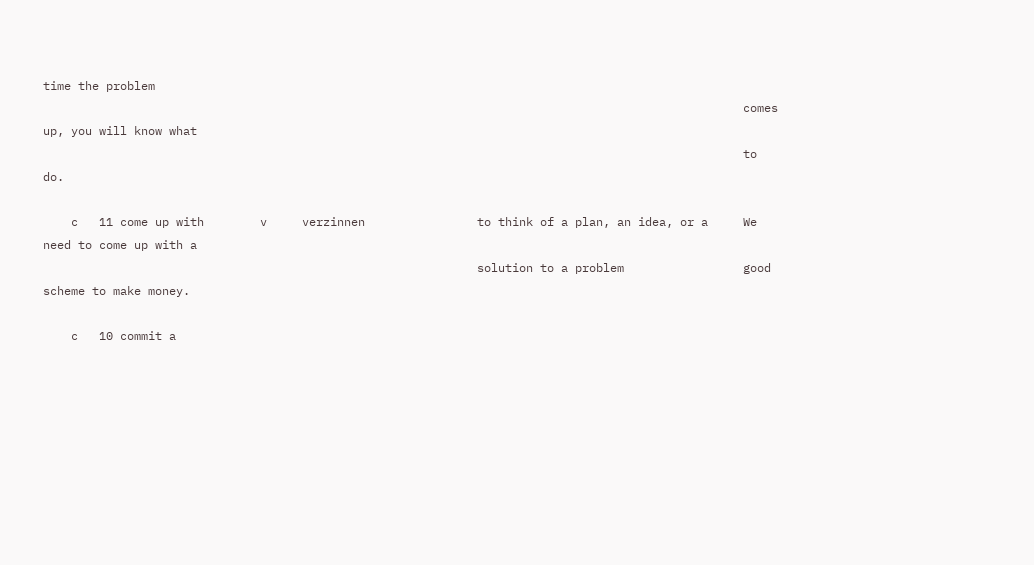time the problem
                                                                                                    comes up, you will know what
                                                                                                    to do.

    c   11 come up with        v     verzinnen                to think of a plan, an idea, or a     We need to come up with a
                                                              solution to a problem                 good scheme to make money.

    c   10 commit a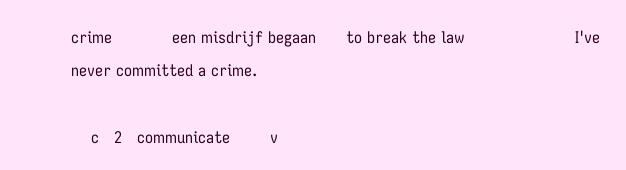crime            een misdrijf begaan      to break the law                      I've never committed a crime.

    c   2   communicate        v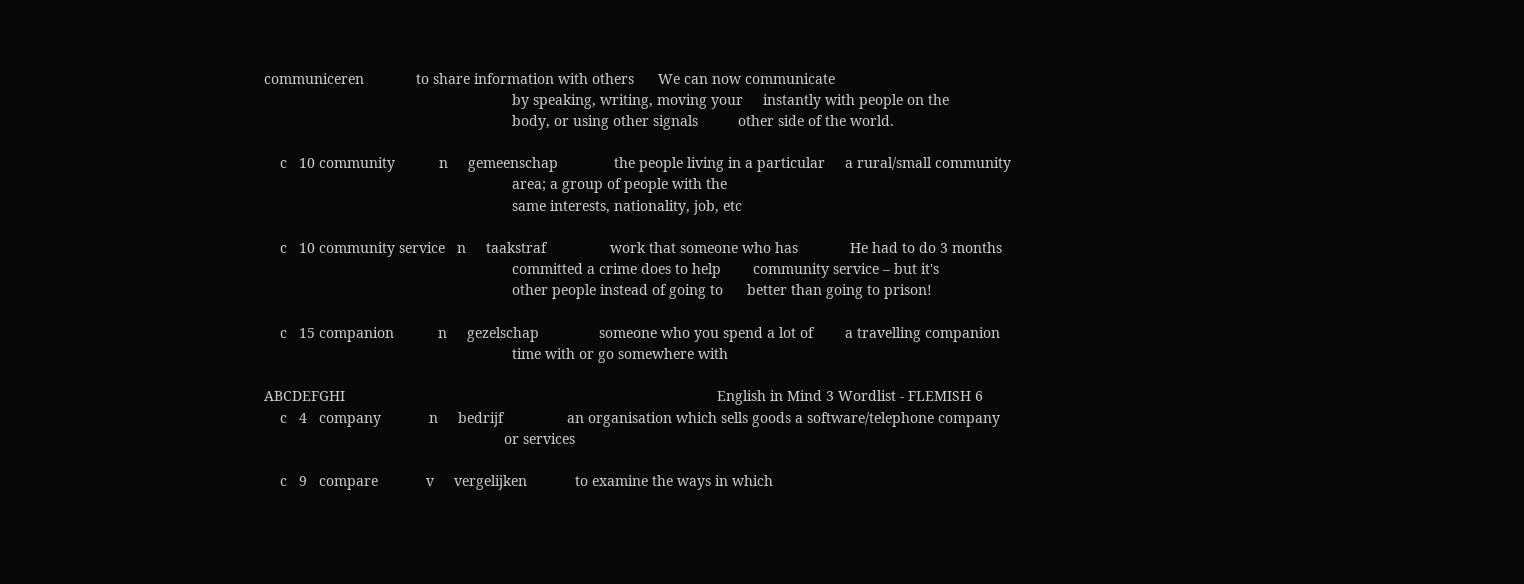communiceren             to share information with others      We can now communicate
                                                              by speaking, writing, moving your     instantly with people on the
                                                              body, or using other signals          other side of the world.

    c   10 community           n     gemeenschap              the people living in a particular     a rural/small community
                                                              area; a group of people with the
                                                              same interests, nationality, job, etc

    c   10 community service   n     taakstraf                work that someone who has             He had to do 3 months
                                                              committed a crime does to help        community service – but it's
                                                              other people instead of going to      better than going to prison!

    c   15 companion           n     gezelschap               someone who you spend a lot of        a travelling companion
                                                              time with or go somewhere with

ABCDEFGHI                                                                                             English in Mind 3 Wordlist - FLEMISH 6
    c   4   company            n     bedrijf                an organisation which sells goods a software/telephone company
                                                            or services

    c   9   compare            v     vergelijken            to examine the ways in which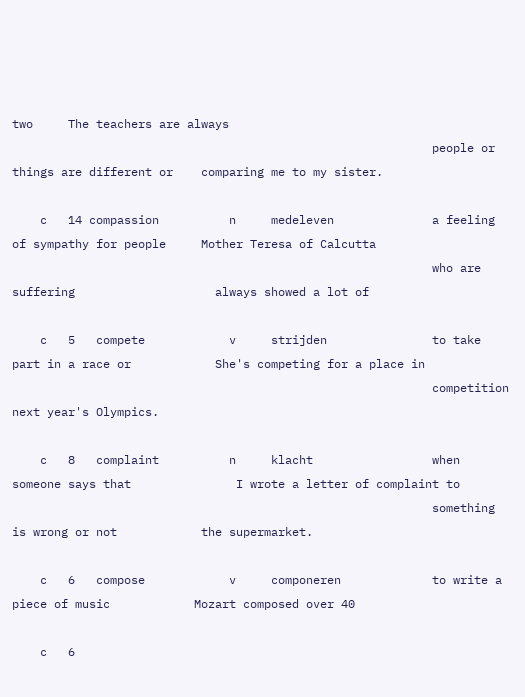two     The teachers are always
                                                            people or things are different or    comparing me to my sister.

    c   14 compassion          n     medeleven              a feeling of sympathy for people     Mother Teresa of Calcutta
                                                            who are suffering                    always showed a lot of

    c   5   compete            v     strijden               to take part in a race or            She's competing for a place in
                                                            competition                          next year's Olympics.

    c   8   complaint          n     klacht                 when someone says that               I wrote a letter of complaint to
                                                            something is wrong or not            the supermarket.

    c   6   compose            v     componeren             to write a piece of music            Mozart composed over 40

    c   6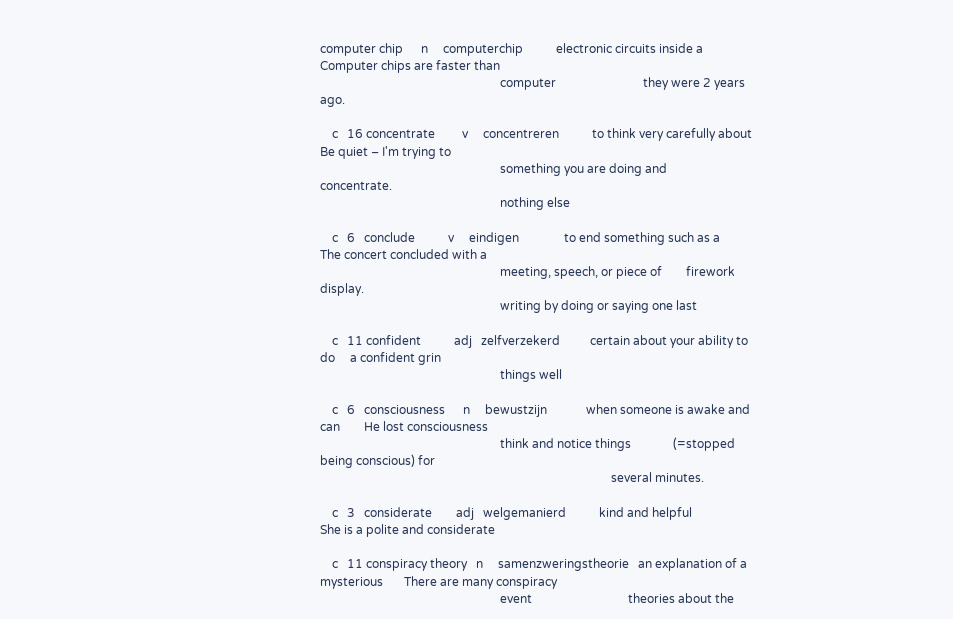computer chip      n     computerchip           electronic circuits inside a         Computer chips are faster than
                                                            computer                             they were 2 years ago.

    c   16 concentrate         v     concentreren           to think very carefully about        Be quiet – I'm trying to
                                                            something you are doing and          concentrate.
                                                            nothing else

    c   6   conclude           v     eindigen               to end something such as a          The concert concluded with a
                                                            meeting, speech, or piece of        firework display.
                                                            writing by doing or saying one last

    c   11 confident           adj   zelfverzekerd          certain about your ability to do     a confident grin
                                                            things well

    c   6   consciousness      n     bewustzijn             when someone is awake and can        He lost consciousness
                                                            think and notice things              (=stopped being conscious) for
                                                                                                 several minutes.

    c   3   considerate        adj   welgemanierd           kind and helpful                     She is a polite and considerate

    c   11 conspiracy theory   n     samenzweringstheorie   an explanation of a mysterious       There are many conspiracy
                                                            event                                theories about the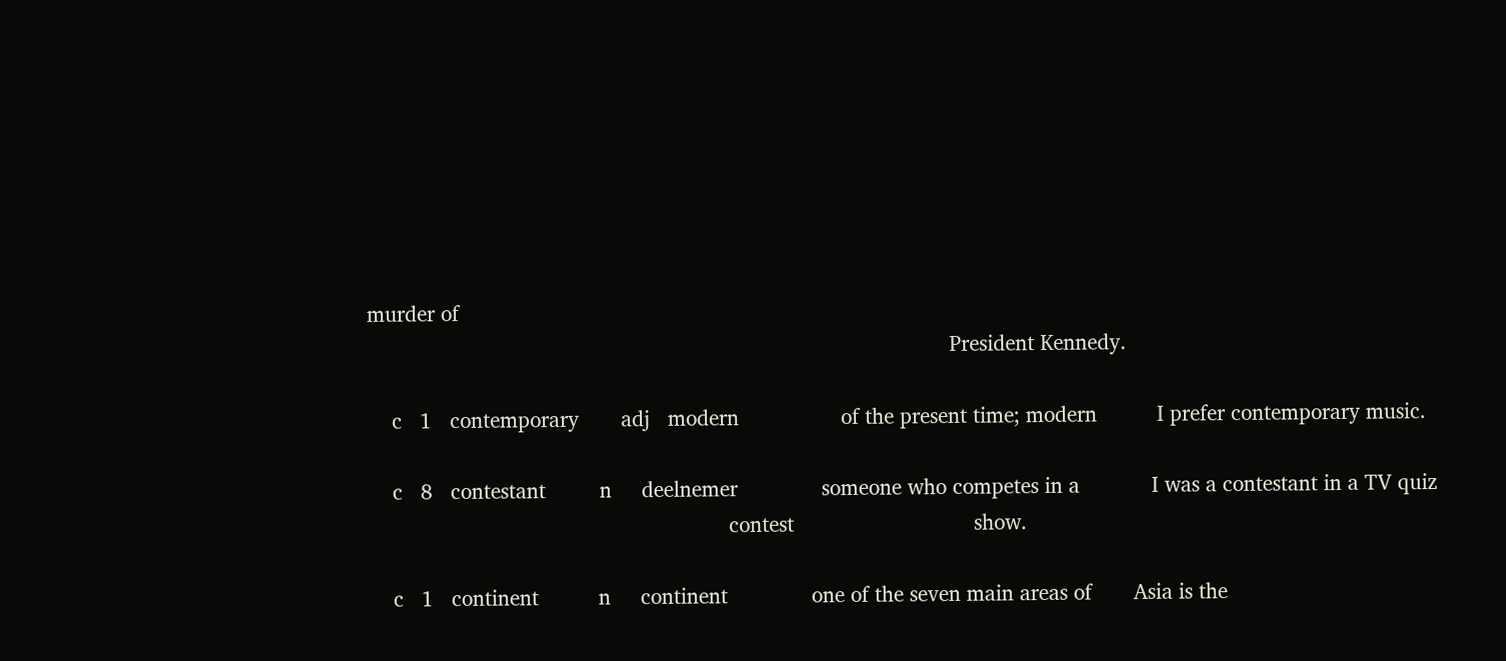murder of
                                                                                                 President Kennedy.

    c   1   contemporary       adj   modern                 of the present time; modern          I prefer contemporary music.

    c   8   contestant         n     deelnemer              someone who competes in a            I was a contestant in a TV quiz
                                                            contest                              show.

    c   1   continent          n     continent              one of the seven main areas of       Asia is the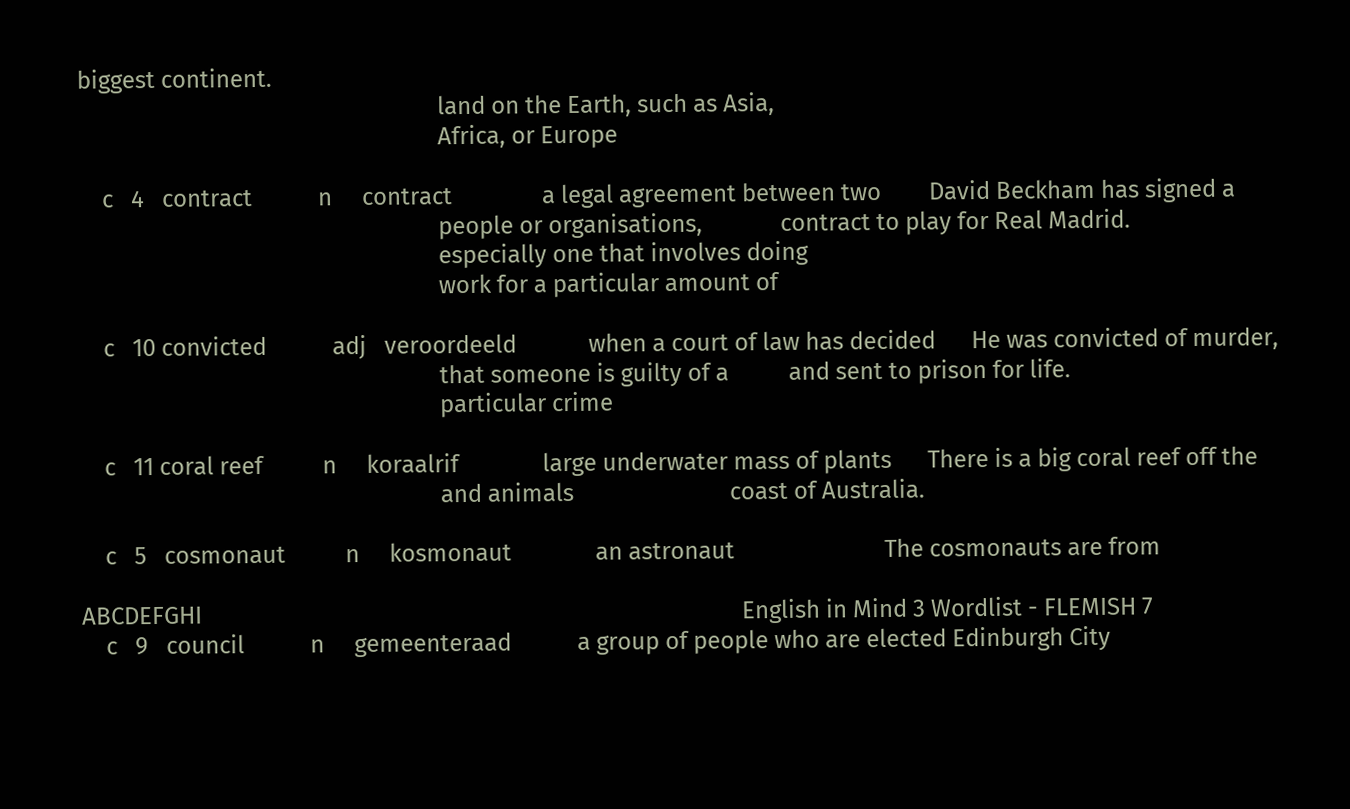biggest continent.
                                                            land on the Earth, such as Asia,
                                                            Africa, or Europe

    c   4   contract           n     contract               a legal agreement between two        David Beckham has signed a
                                                            people or organisations,             contract to play for Real Madrid.
                                                            especially one that involves doing
                                                            work for a particular amount of

    c   10 convicted           adj   veroordeeld            when a court of law has decided      He was convicted of murder,
                                                            that someone is guilty of a          and sent to prison for life.
                                                            particular crime

    c   11 coral reef          n     koraalrif              large underwater mass of plants      There is a big coral reef off the
                                                            and animals                          coast of Australia.

    c   5   cosmonaut          n     kosmonaut              an astronaut                         The cosmonauts are from

ABCDEFGHI                                                                                          English in Mind 3 Wordlist - FLEMISH 7
    c   9   council           n     gemeenteraad           a group of people who are elected Edinburgh City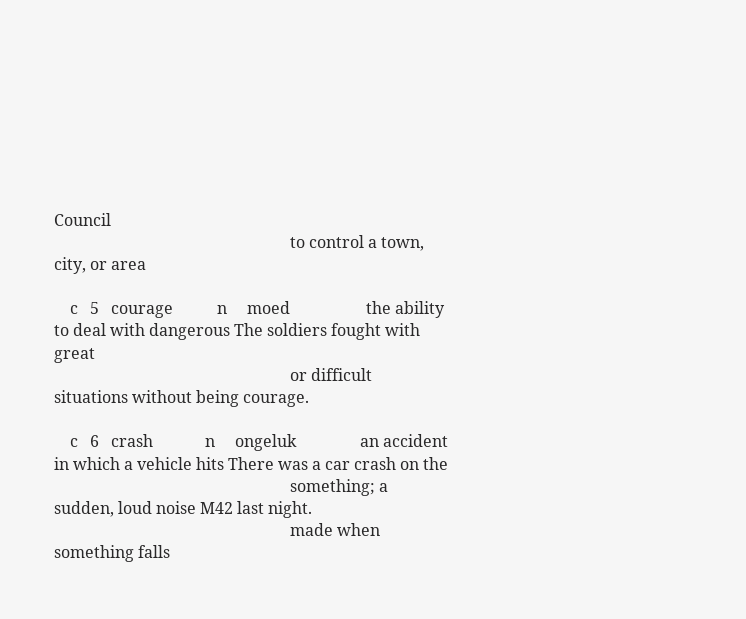Council
                                                           to control a town, city, or area

    c   5   courage           n     moed                   the ability to deal with dangerous The soldiers fought with great
                                                           or difficult situations without being courage.

    c   6   crash             n     ongeluk                an accident in which a vehicle hits There was a car crash on the
                                                           something; a sudden, loud noise M42 last night.
                                                           made when something falls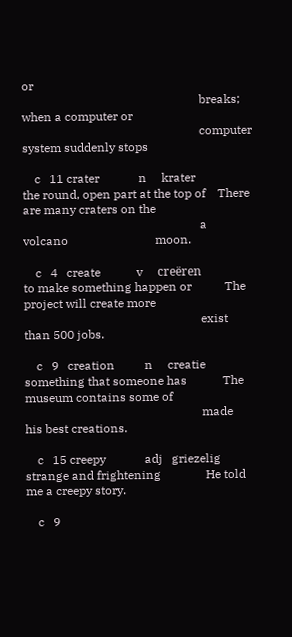or
                                                           breaks; when a computer or
                                                           computer system suddenly stops

    c   11 crater             n     krater                 the round, open part at the top of    There are many craters on the
                                                           a volcano                             moon.

    c   4   create            v     creëren                to make something happen or           The project will create more
                                                           exist                                 than 500 jobs.

    c   9   creation          n     creatie                something that someone has            The museum contains some of
                                                           made                                  his best creations.

    c   15 creepy             adj   griezelig              strange and frightening               He told me a creepy story.

    c   9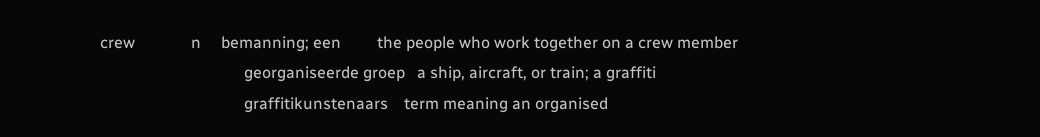crew              n     bemanning; een         the people who work together on a crew member
                                    georganiseerde groep   a ship, aircraft, or train; a graffiti
                                    graffitikunstenaars    term meaning an organised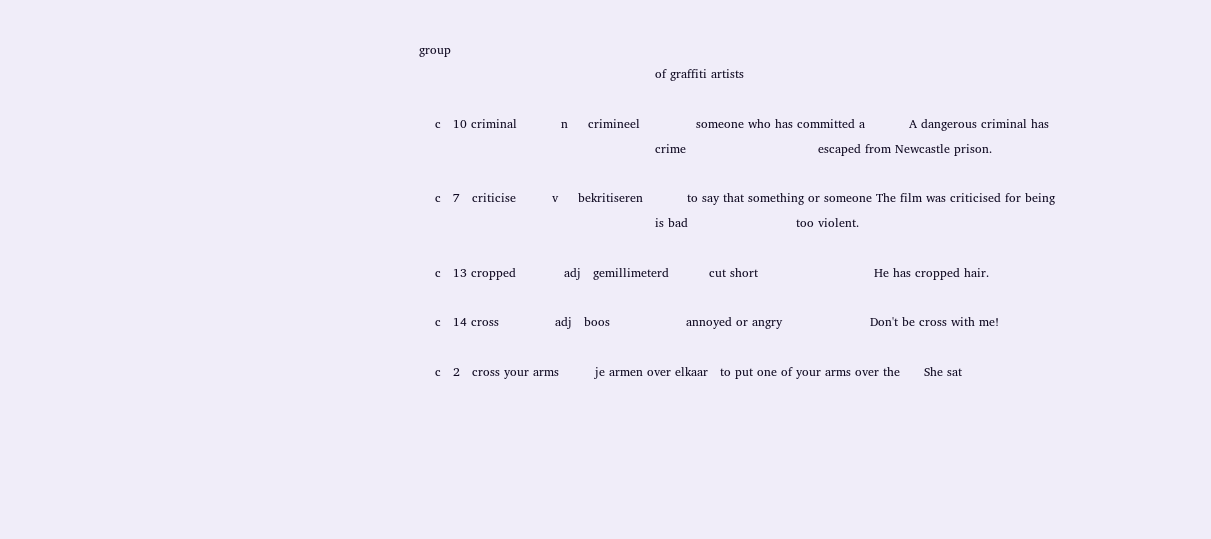group
                                                           of graffiti artists

    c   10 criminal           n     crimineel              someone who has committed a           A dangerous criminal has
                                                           crime                                 escaped from Newcastle prison.

    c   7   criticise         v     bekritiseren           to say that something or someone The film was criticised for being
                                                           is bad                           too violent.

    c   13 cropped            adj   gemillimeterd          cut short                             He has cropped hair.

    c   14 cross              adj   boos                   annoyed or angry                      Don't be cross with me!

    c   2   cross your arms         je armen over elkaar   to put one of your arms over the      She sat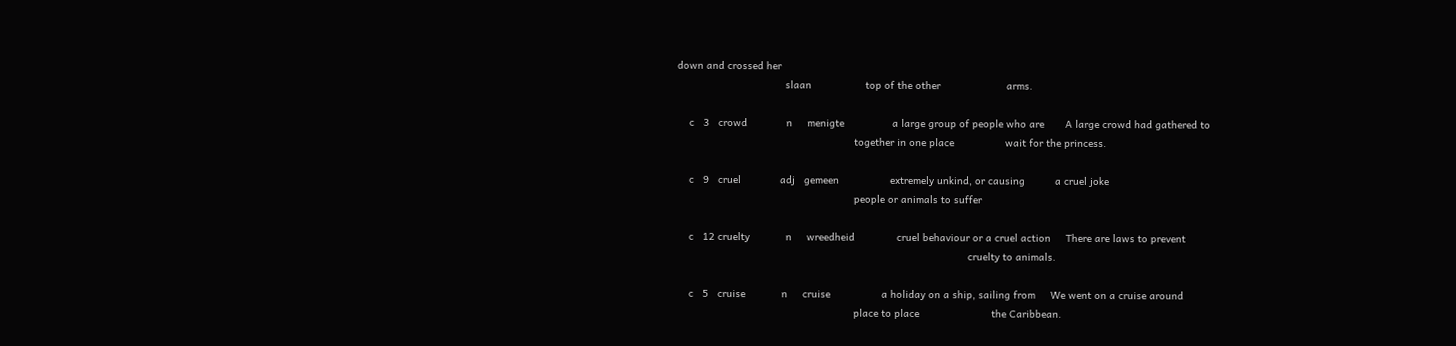down and crossed her
                                    slaan                  top of the other                      arms.

    c   3   crowd             n     menigte                a large group of people who are       A large crowd had gathered to
                                                           together in one place                 wait for the princess.

    c   9   cruel             adj   gemeen                 extremely unkind, or causing          a cruel joke
                                                           people or animals to suffer

    c   12 cruelty            n     wreedheid              cruel behaviour or a cruel action     There are laws to prevent
                                                                                                 cruelty to animals.

    c   5   cruise            n     cruise                 a holiday on a ship, sailing from     We went on a cruise around
                                                           place to place                        the Caribbean.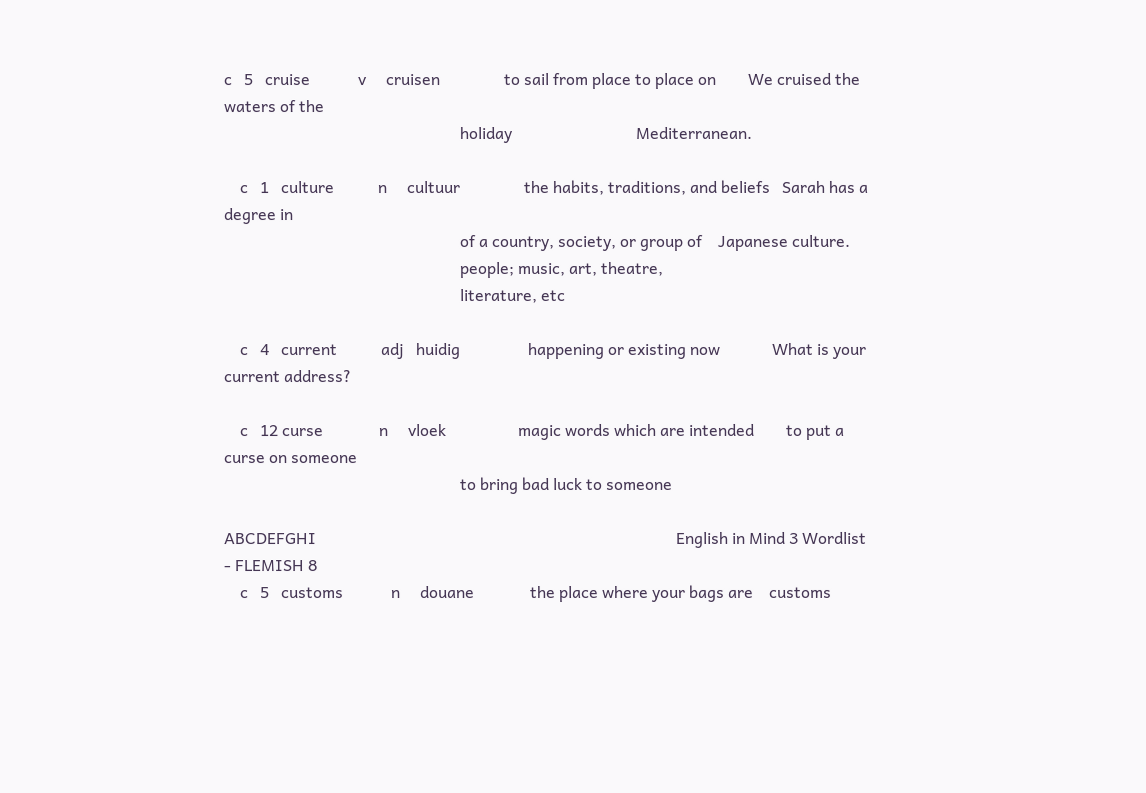c   5   cruise            v     cruisen                to sail from place to place on        We cruised the waters of the
                                                           holiday                               Mediterranean.

    c   1   culture           n     cultuur                the habits, traditions, and beliefs   Sarah has a degree in
                                                           of a country, society, or group of    Japanese culture.
                                                           people; music, art, theatre,
                                                           literature, etc

    c   4   current           adj   huidig                 happening or existing now             What is your current address?

    c   12 curse              n     vloek                  magic words which are intended        to put a curse on someone
                                                           to bring bad luck to someone

ABCDEFGHI                                                                                          English in Mind 3 Wordlist - FLEMISH 8
    c   5   customs            n     douane              the place where your bags are    customs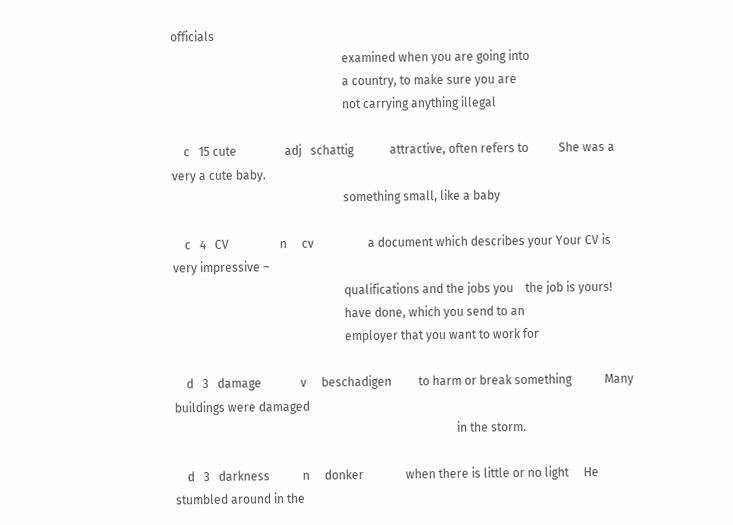officials
                                                         examined when you are going into
                                                         a country, to make sure you are
                                                         not carrying anything illegal

    c   15 cute                adj   schattig            attractive, often refers to          She was a very a cute baby.
                                                         something small, like a baby

    c   4   CV                 n     cv                  a document which describes your Your CV is very impressive –
                                                         qualifications and the jobs you    the job is yours!
                                                         have done, which you send to an
                                                         employer that you want to work for

    d   3   damage             v     beschadigen         to harm or break something           Many buildings were damaged
                                                                                              in the storm.

    d   3   darkness           n     donker              when there is little or no light     He stumbled around in the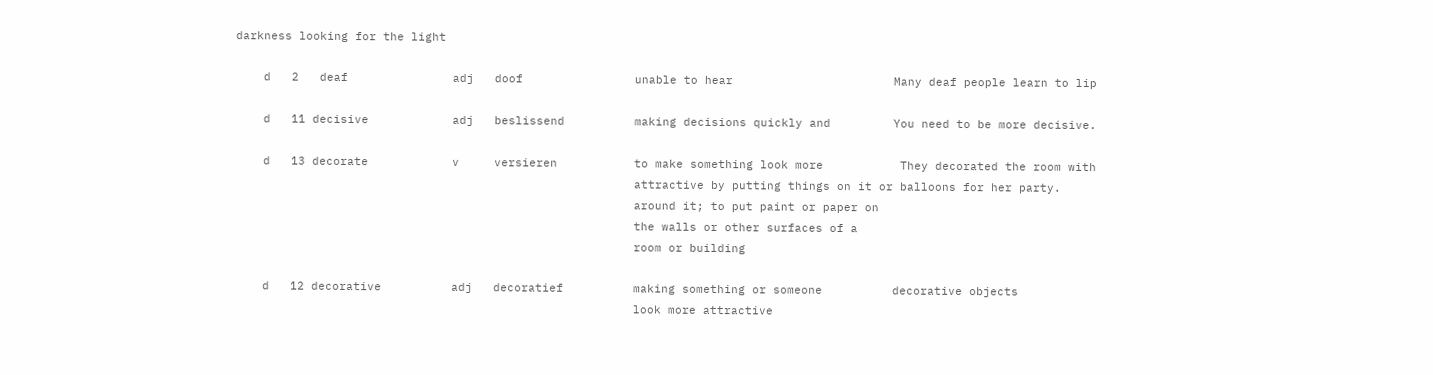darkness looking for the light

    d   2   deaf               adj   doof                unable to hear                       Many deaf people learn to lip

    d   11 decisive            adj   beslissend          making decisions quickly and         You need to be more decisive.

    d   13 decorate            v     versieren           to make something look more           They decorated the room with
                                                         attractive by putting things on it or balloons for her party.
                                                         around it; to put paint or paper on
                                                         the walls or other surfaces of a
                                                         room or building

    d   12 decorative          adj   decoratief          making something or someone          decorative objects
                                                         look more attractive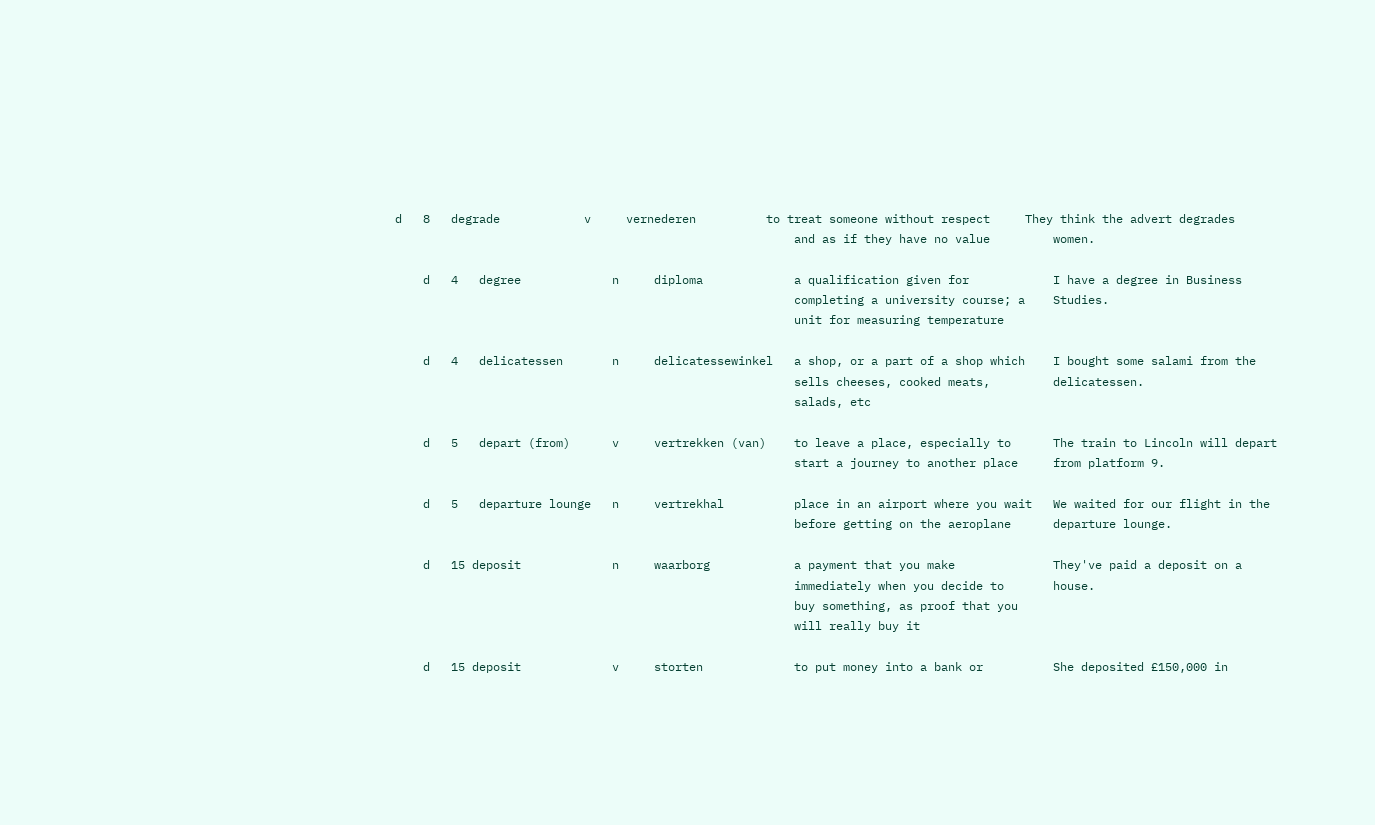d   8   degrade            v     vernederen          to treat someone without respect     They think the advert degrades
                                                         and as if they have no value         women.

    d   4   degree             n     diploma             a qualification given for            I have a degree in Business
                                                         completing a university course; a    Studies.
                                                         unit for measuring temperature

    d   4   delicatessen       n     delicatessewinkel   a shop, or a part of a shop which    I bought some salami from the
                                                         sells cheeses, cooked meats,         delicatessen.
                                                         salads, etc

    d   5   depart (from)      v     vertrekken (van)    to leave a place, especially to      The train to Lincoln will depart
                                                         start a journey to another place     from platform 9.

    d   5   departure lounge   n     vertrekhal          place in an airport where you wait   We waited for our flight in the
                                                         before getting on the aeroplane      departure lounge.

    d   15 deposit             n     waarborg            a payment that you make              They've paid a deposit on a
                                                         immediately when you decide to       house.
                                                         buy something, as proof that you
                                                         will really buy it

    d   15 deposit             v     storten             to put money into a bank or          She deposited £150,000 in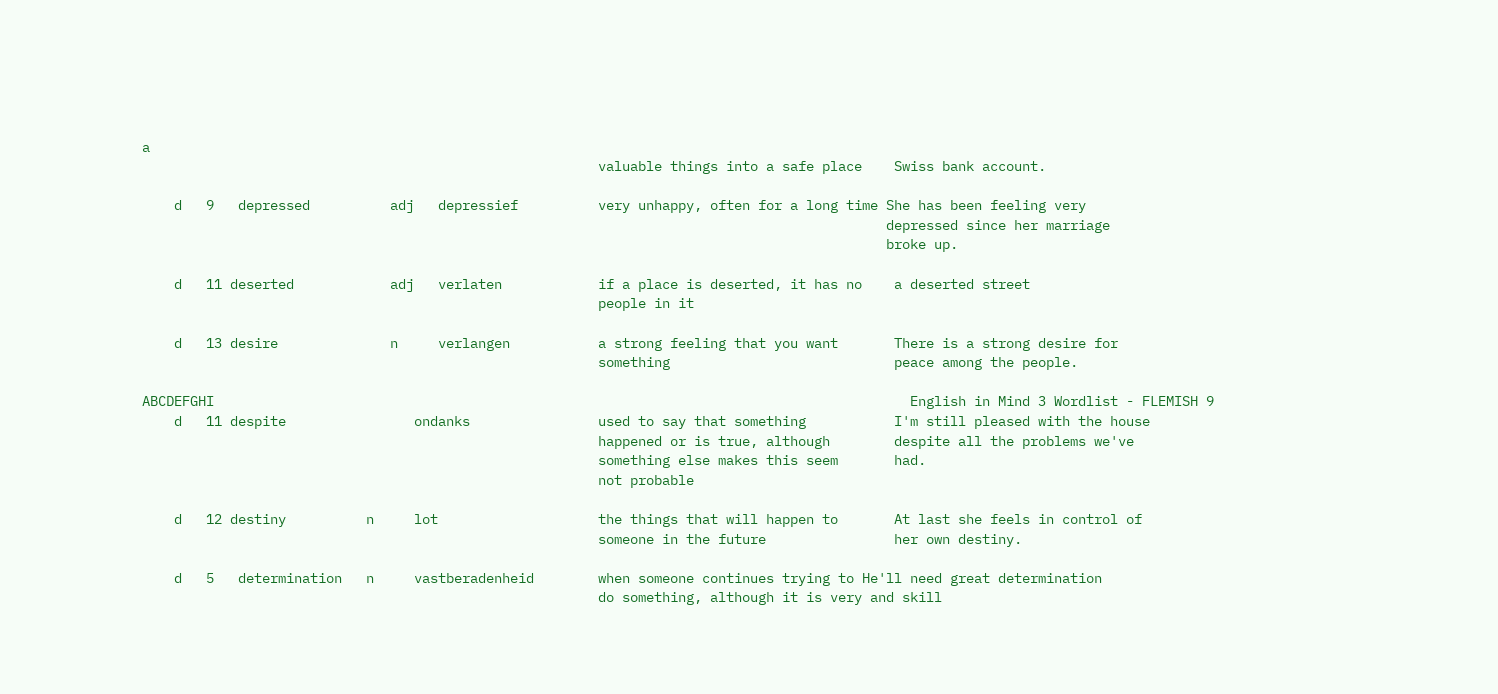a
                                                         valuable things into a safe place    Swiss bank account.

    d   9   depressed          adj   depressief          very unhappy, often for a long time She has been feeling very
                                                                                             depressed since her marriage
                                                                                             broke up.

    d   11 deserted            adj   verlaten            if a place is deserted, it has no    a deserted street
                                                         people in it

    d   13 desire              n     verlangen           a strong feeling that you want       There is a strong desire for
                                                         something                            peace among the people.

ABCDEFGHI                                                                                       English in Mind 3 Wordlist - FLEMISH 9
    d   11 despite                ondanks                used to say that something           I'm still pleased with the house
                                                         happened or is true, although        despite all the problems we've
                                                         something else makes this seem       had.
                                                         not probable

    d   12 destiny          n     lot                    the things that will happen to       At last she feels in control of
                                                         someone in the future                her own destiny.

    d   5   determination   n     vastberadenheid        when someone continues trying to He'll need great determination
                                                         do something, although it is very and skill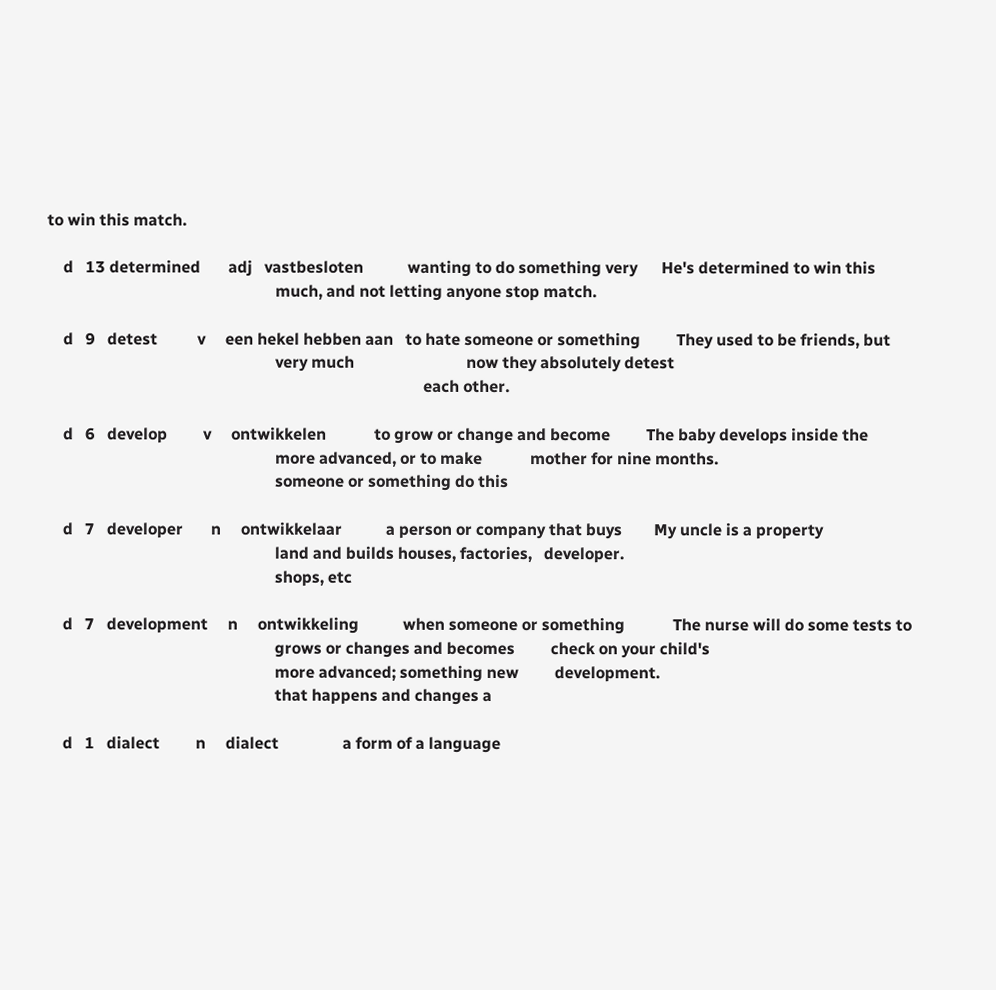to win this match.

    d   13 determined       adj   vastbesloten           wanting to do something very      He's determined to win this
                                                         much, and not letting anyone stop match.

    d   9   detest          v     een hekel hebben aan   to hate someone or something         They used to be friends, but
                                                         very much                            now they absolutely detest
                                                                                              each other.

    d   6   develop         v     ontwikkelen            to grow or change and become         The baby develops inside the
                                                         more advanced, or to make            mother for nine months.
                                                         someone or something do this

    d   7   developer       n     ontwikkelaar           a person or company that buys        My uncle is a property
                                                         land and builds houses, factories,   developer.
                                                         shops, etc

    d   7   development     n     ontwikkeling           when someone or something            The nurse will do some tests to
                                                         grows or changes and becomes         check on your child's
                                                         more advanced; something new         development.
                                                         that happens and changes a

    d   1   dialect         n     dialect                a form of a language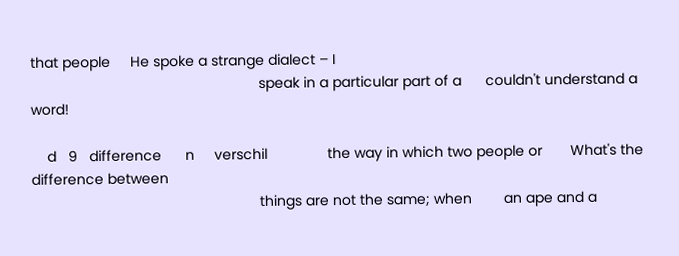that people     He spoke a strange dialect – I
                                                         speak in a particular part of a      couldn't understand a word!

    d   9   difference      n     verschil               the way in which two people or       What's the difference between
                                                         things are not the same; when        an ape and a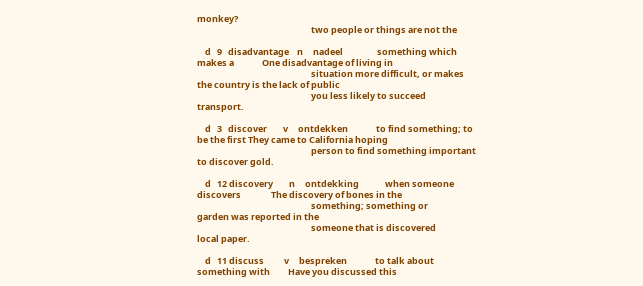monkey?
                                                         two people or things are not the

    d   9   disadvantage    n     nadeel                 something which makes a              One disadvantage of living in
                                                         situation more difficult, or makes   the country is the lack of public
                                                         you less likely to succeed           transport.

    d   3   discover        v     ontdekken              to find something; to be the first They came to California hoping
                                                         person to find something important to discover gold.

    d   12 discovery        n     ontdekking             when someone discovers               The discovery of bones in the
                                                         something; something or              garden was reported in the
                                                         someone that is discovered           local paper.

    d   11 discuss          v     bespreken              to talk about something with         Have you discussed this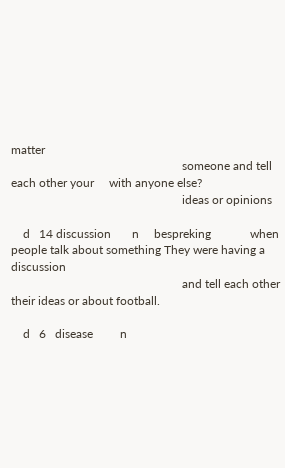matter
                                                         someone and tell each other your     with anyone else?
                                                         ideas or opinions

    d   14 discussion       n     bespreking             when people talk about something They were having a discussion
                                                         and tell each other their ideas or about football.

    d   6   disease         n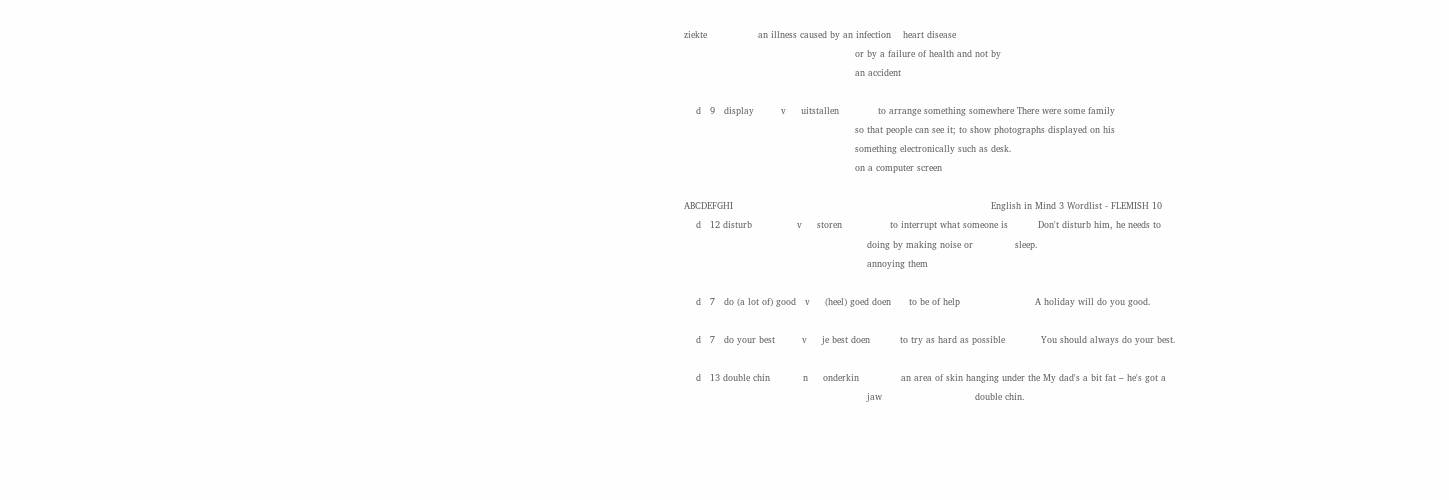ziekte                 an illness caused by an infection    heart disease
                                                         or by a failure of health and not by
                                                         an accident

    d   9   display         v     uitstallen             to arrange something somewhere There were some family
                                                         so that people can see it; to show photographs displayed on his
                                                         something electronically such as desk.
                                                         on a computer screen

ABCDEFGHI                                                                                      English in Mind 3 Wordlist - FLEMISH 10
    d   12 disturb               v     storen                to interrupt what someone is          Don't disturb him, he needs to
                                                             doing by making noise or              sleep.
                                                             annoying them

    d   7   do (a lot of) good   v     (heel) goed doen      to be of help                         A holiday will do you good.

    d   7   do your best         v     je best doen          to try as hard as possible            You should always do your best.

    d   13 double chin           n     onderkin              an area of skin hanging under the My dad's a bit fat – he's got a
                                                             jaw                               double chin.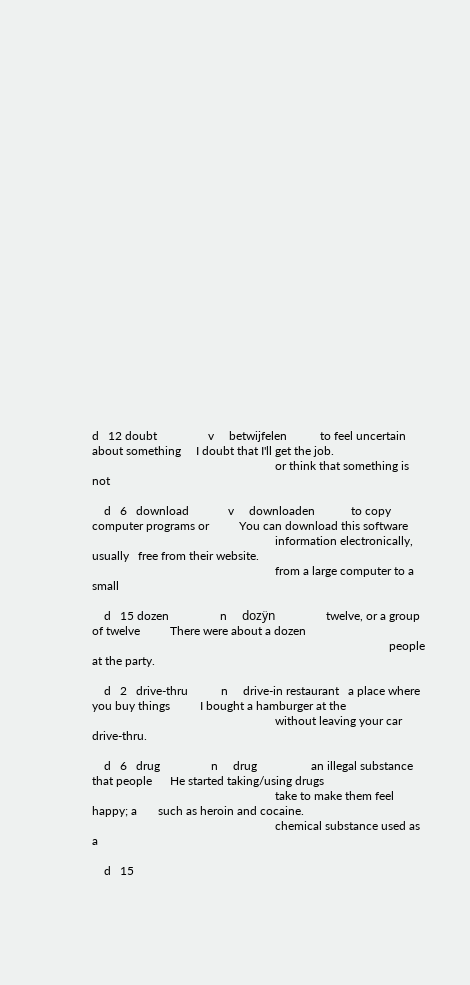d   12 doubt                 v     betwijfelen           to feel uncertain about something     I doubt that I'll get the job.
                                                             or think that something is not

    d   6   download             v     downloaden            to copy computer programs or          You can download this software
                                                             information electronically, usually   free from their website.
                                                             from a large computer to a small

    d   15 dozen                 n     dozÿn                 twelve, or a group of twelve          There were about a dozen
                                                                                                   people at the party.

    d   2   drive-thru           n     drive-in restaurant   a place where you buy things          I bought a hamburger at the
                                                             without leaving your car              drive-thru.

    d   6   drug                 n     drug                  an illegal substance that people      He started taking/using drugs
                                                             take to make them feel happy; a       such as heroin and cocaine.
                                                             chemical substance used as a

    d   15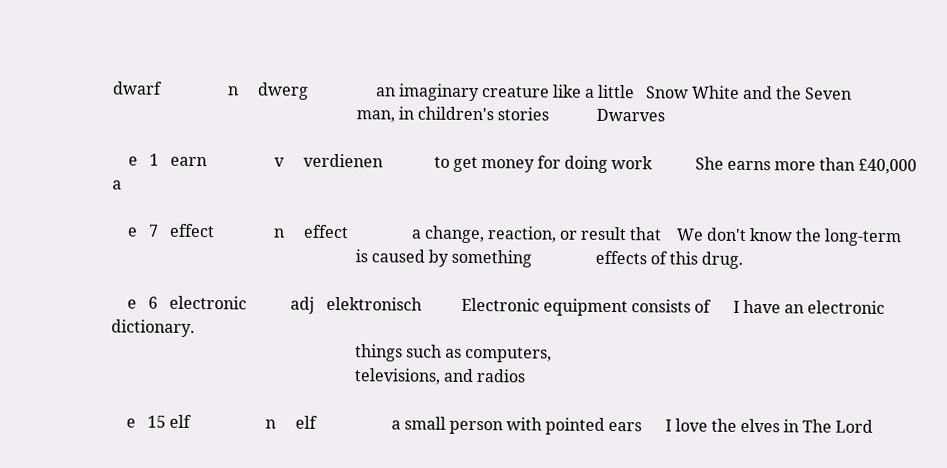dwarf                 n     dwerg                 an imaginary creature like a little   Snow White and the Seven
                                                             man, in children's stories            Dwarves

    e   1   earn                 v     verdienen             to get money for doing work           She earns more than £40,000 a

    e   7   effect               n     effect                a change, reaction, or result that    We don't know the long-term
                                                             is caused by something                effects of this drug.

    e   6   electronic           adj   elektronisch          Electronic equipment consists of      I have an electronic dictionary.
                                                             things such as computers,
                                                             televisions, and radios

    e   15 elf                   n     elf                   a small person with pointed ears      I love the elves in The Lord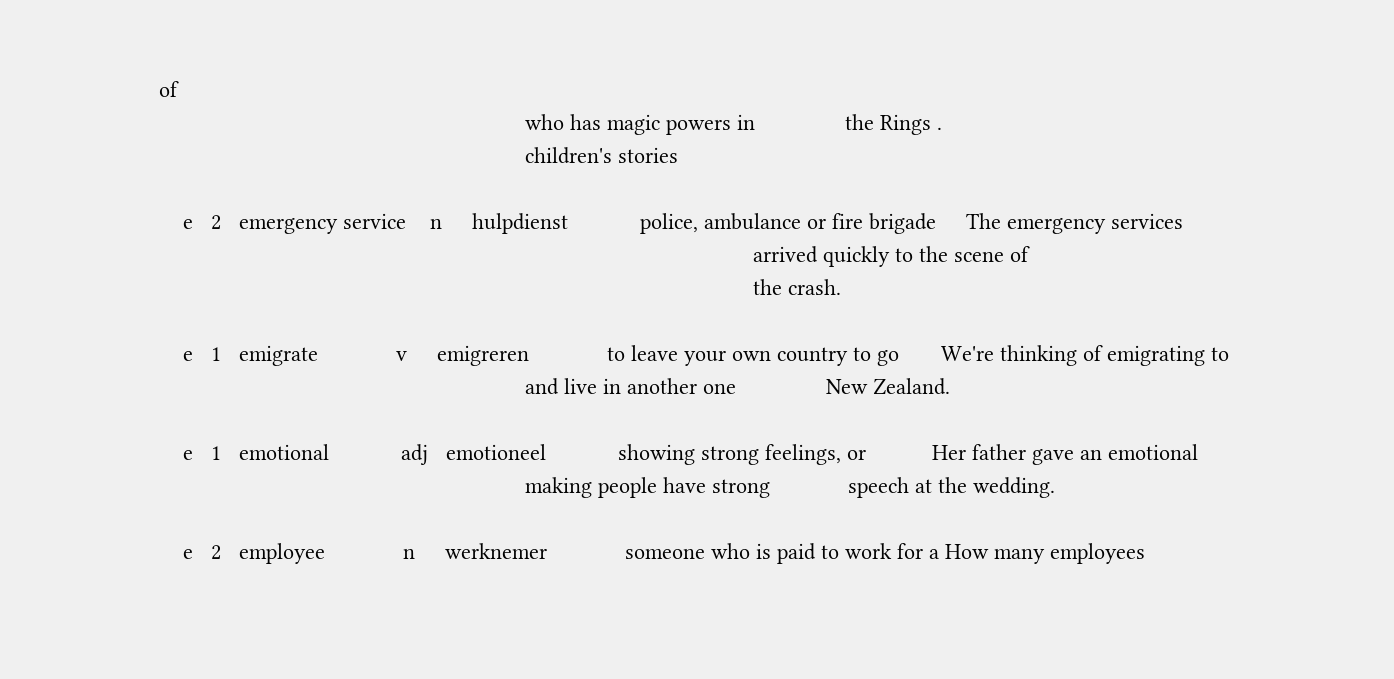of
                                                             who has magic powers in               the Rings .
                                                             children's stories

    e   2   emergency service    n     hulpdienst            police, ambulance or fire brigade     The emergency services
                                                                                                   arrived quickly to the scene of
                                                                                                   the crash.

    e   1   emigrate             v     emigreren             to leave your own country to go       We're thinking of emigrating to
                                                             and live in another one               New Zealand.

    e   1   emotional            adj   emotioneel            showing strong feelings, or           Her father gave an emotional
                                                             making people have strong             speech at the wedding.

    e   2   employee             n     werknemer             someone who is paid to work for a How many employees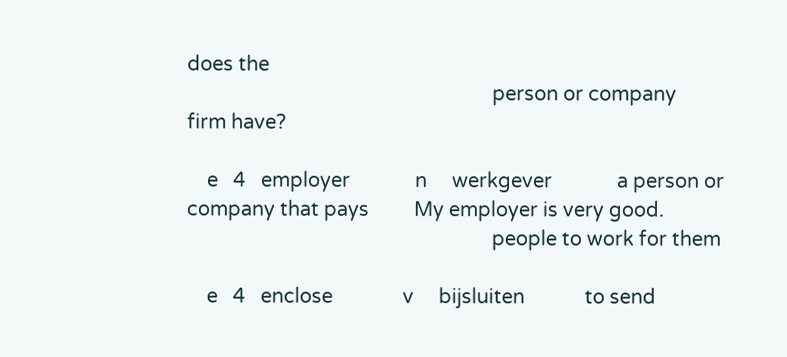does the
                                                             person or company                 firm have?

    e   4   employer             n     werkgever             a person or company that pays         My employer is very good.
                                                             people to work for them

    e   4   enclose              v     bijsluiten            to send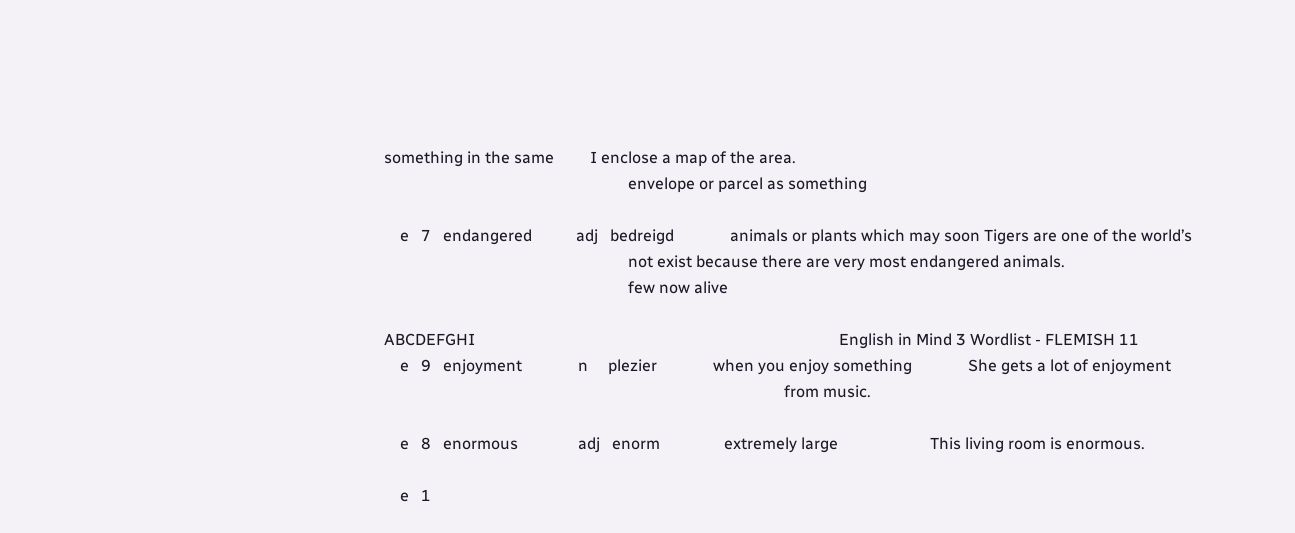something in the same         I enclose a map of the area.
                                                             envelope or parcel as something

    e   7   endangered           adj   bedreigd              animals or plants which may soon Tigers are one of the world’s
                                                             not exist because there are very most endangered animals.
                                                             few now alive

ABCDEFGHI                                                                                           English in Mind 3 Wordlist - FLEMISH 11
    e   9   enjoyment              n     plezier              when you enjoy something              She gets a lot of enjoyment
                                                                                                    from music.

    e   8   enormous               adj   enorm                extremely large                       This living room is enormous.

    e   1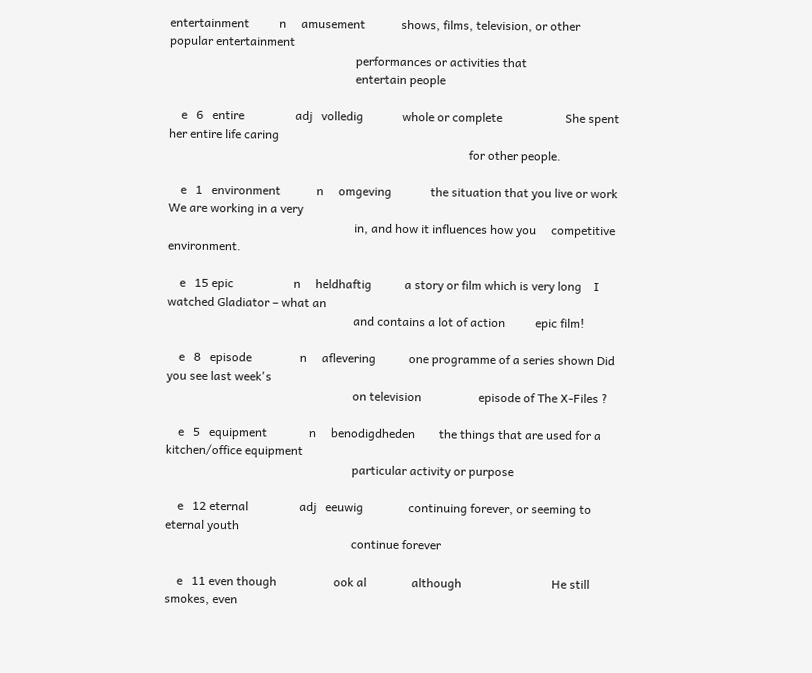entertainment          n     amusement            shows, films, television, or other    popular entertainment
                                                              performances or activities that
                                                              entertain people

    e   6   entire                 adj   volledig             whole or complete                     She spent her entire life caring
                                                                                                    for other people.

    e   1   environment            n     omgeving             the situation that you live or work   We are working in a very
                                                              in, and how it influences how you     competitive environment.

    e   15 epic                    n     heldhaftig           a story or film which is very long    I watched Gladiator – what an
                                                              and contains a lot of action          epic film!

    e   8   episode                n     aflevering           one programme of a series shown Did you see last week's
                                                              on television                   episode of The X-Files ?

    e   5   equipment              n     benodigdheden        the things that are used for a        kitchen/office equipment
                                                              particular activity or purpose

    e   12 eternal                 adj   eeuwig               continuing forever, or seeming to     eternal youth
                                                              continue forever

    e   11 even though                   ook al               although                              He still smokes, even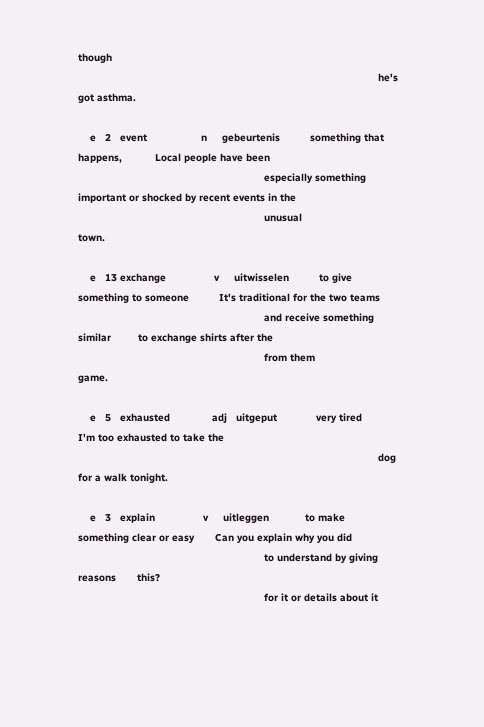though
                                                                                                    he's got asthma.

    e   2   event                  n     gebeurtenis          something that happens,           Local people have been
                                                              especially something important or shocked by recent events in the
                                                              unusual                           town.

    e   13 exchange                v     uitwisselen          to give something to someone          It's traditional for the two teams
                                                              and receive something similar         to exchange shirts after the
                                                              from them                             game.

    e   5   exhausted              adj   uitgeput             very tired                            I'm too exhausted to take the
                                                                                                    dog for a walk tonight.

    e   3   explain                v     uitleggen            to make something clear or easy       Can you explain why you did
                                                              to understand by giving reasons       this?
                                                              for it or details about it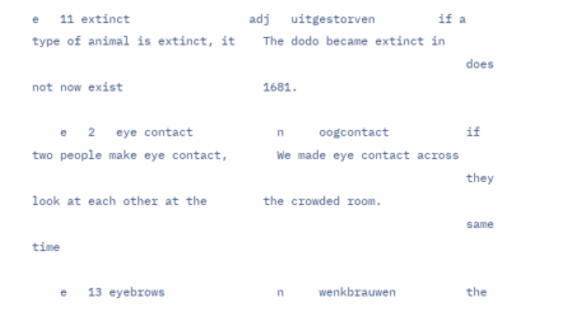e   11 extinct                 adj   uitgestorven         if a type of animal is extinct, it    The dodo became extinct in
                                                              does not now exist                    1681.

    e   2   eye contact            n     oogcontact           if two people make eye contact,       We made eye contact across
                                                              they look at each other at the        the crowded room.
                                                              same time

    e   13 eyebrows                n     wenkbrauwen          the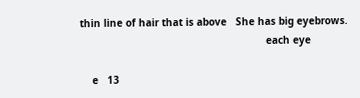thin line of hair that is above   She has big eyebrows.
                                                              each eye

    e   13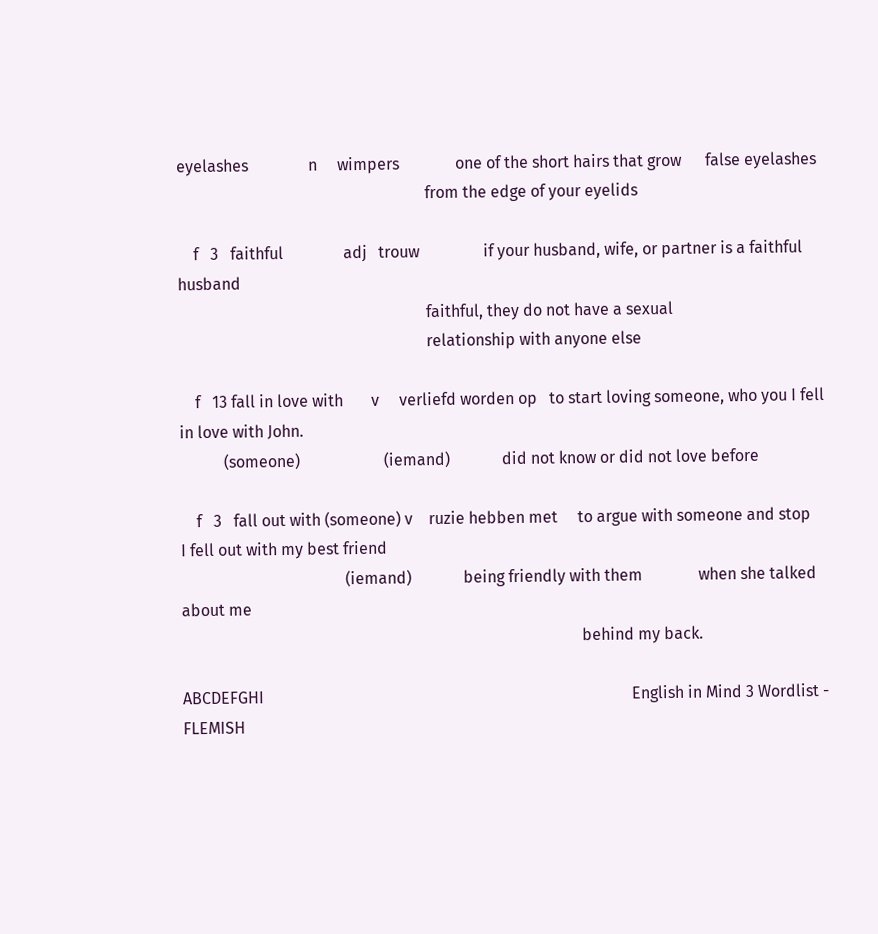eyelashes               n     wimpers              one of the short hairs that grow      false eyelashes
                                                              from the edge of your eyelids

    f   3   faithful               adj   trouw                if your husband, wife, or partner is a faithful husband
                                                              faithful, they do not have a sexual
                                                              relationship with anyone else

    f   13 fall in love with       v     verliefd worden op   to start loving someone, who you I fell in love with John.
           (someone)                     (iemand)             did not know or did not love before

    f   3   fall out with (someone) v    ruzie hebben met     to argue with someone and stop        I fell out with my best friend
                                         (iemand)             being friendly with them              when she talked about me
                                                                                                    behind my back.

ABCDEFGHI                                                                                            English in Mind 3 Wordlist - FLEMISH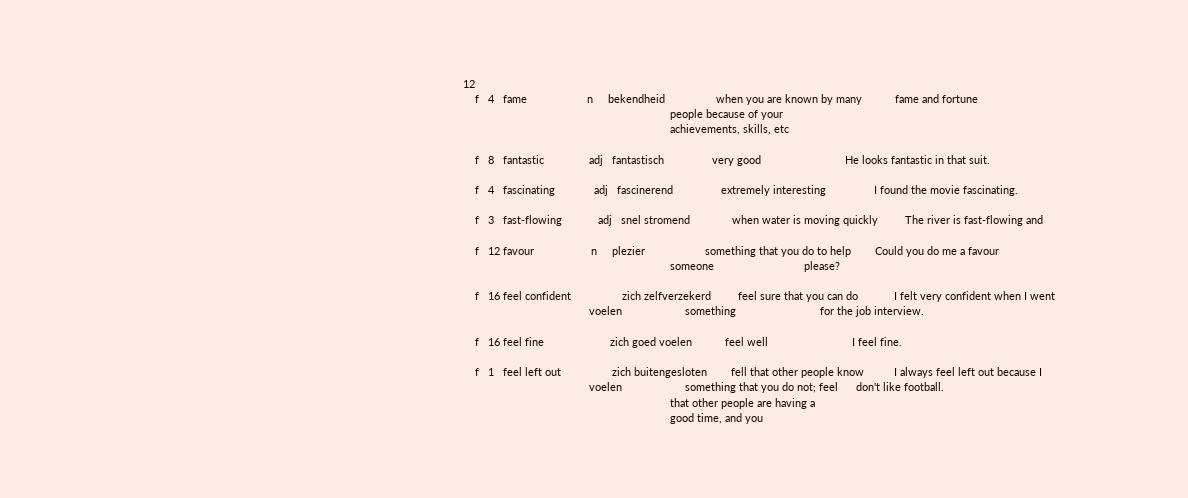12
    f   4   fame                    n     bekendheid                 when you are known by many           fame and fortune
                                                                     people because of your
                                                                     achievements, skills, etc

    f   8   fantastic               adj   fantastisch                very good                            He looks fantastic in that suit.

    f   4   fascinating             adj   fascinerend                extremely interesting                I found the movie fascinating.

    f   3   fast-flowing            adj   snel stromend              when water is moving quickly         The river is fast-flowing and

    f   12 favour                   n     plezier                    something that you do to help        Could you do me a favour
                                                                     someone                              please?

    f   16 feel confident                 zich zelfverzekerd         feel sure that you can do            I felt very confident when I went
                                          voelen                     something                            for the job interview.

    f   16 feel fine                      zich goed voelen           feel well                            I feel fine.

    f   1   feel left out                 zich buitengesloten        fell that other people know          I always feel left out because I
                                          voelen                     something that you do not; feel      don't like football.
                                                                     that other people are having a
                                                                     good time, and you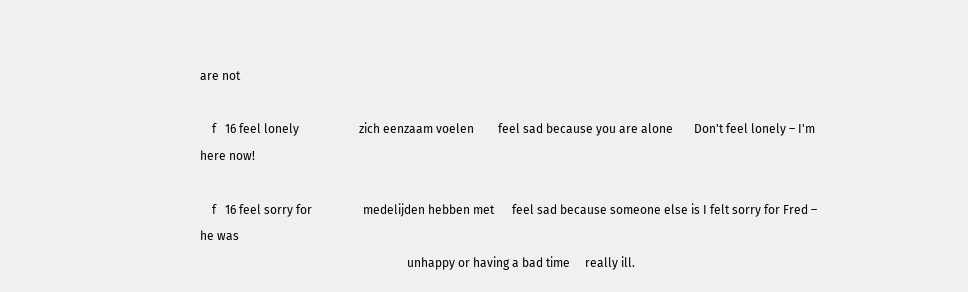are not

    f   16 feel lonely                    zich eenzaam voelen        feel sad because you are alone       Don't feel lonely – I'm here now!

    f   16 feel sorry for                 medelijden hebben met      feel sad because someone else is I felt sorry for Fred – he was
                                                                     unhappy or having a bad time     really ill.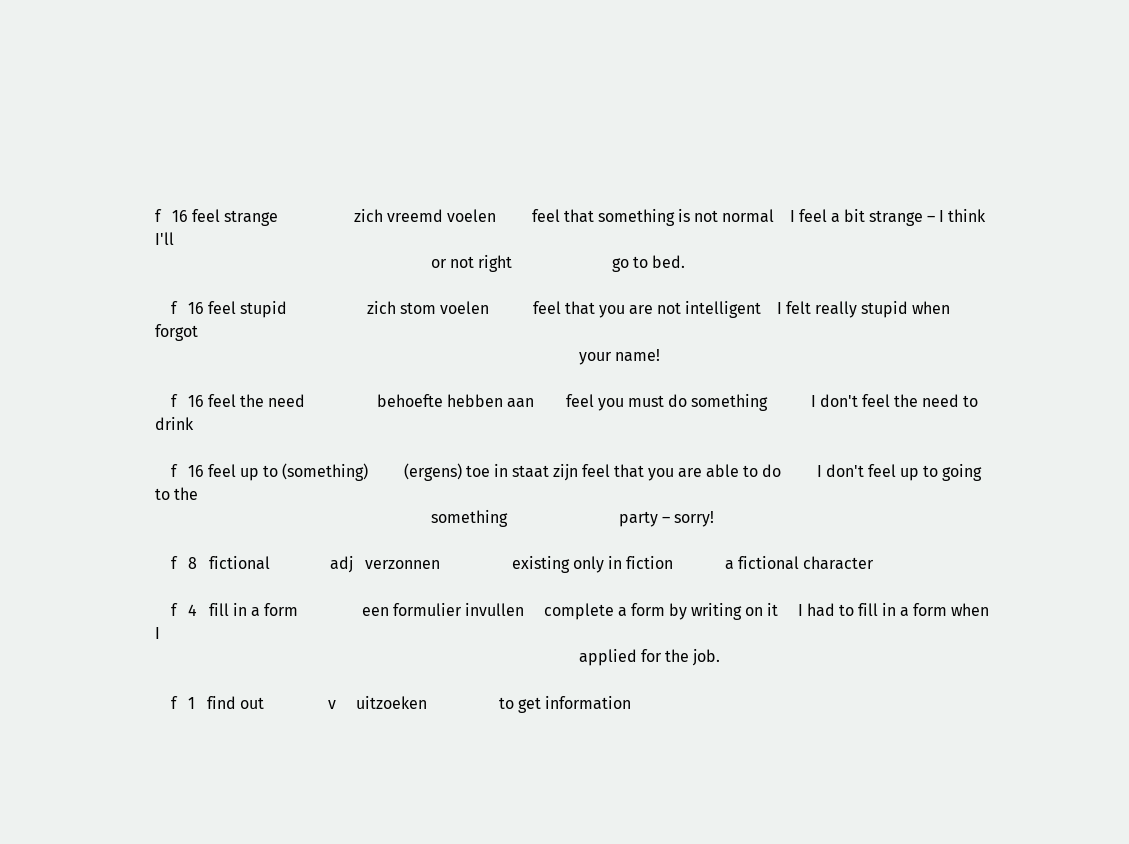f   16 feel strange                   zich vreemd voelen         feel that something is not normal    I feel a bit strange – I think I'll
                                                                     or not right                         go to bed.

    f   16 feel stupid                    zich stom voelen           feel that you are not intelligent    I felt really stupid when forgot
                                                                                                          your name!

    f   16 feel the need                  behoefte hebben aan        feel you must do something           I don't feel the need to drink

    f   16 feel up to (something)         (ergens) toe in staat zijn feel that you are able to do         I don't feel up to going to the
                                                                     something                            party – sorry!

    f   8   fictional               adj   verzonnen                  existing only in fiction             a fictional character

    f   4   fill in a form                een formulier invullen     complete a form by writing on it     I had to fill in a form when I
                                                                                                          applied for the job.

    f   1   find out                v     uitzoeken                  to get information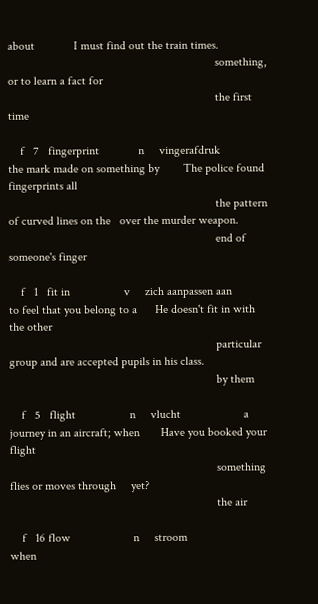about             I must find out the train times.
                                                                     something, or to learn a fact for
                                                                     the first time

    f   7   fingerprint             n     vingerafdruk               the mark made on something by        The police found fingerprints all
                                                                     the pattern of curved lines on the   over the murder weapon.
                                                                     end of someone's finger

    f   1   fit in                  v     zich aanpassen aan         to feel that you belong to a      He doesn't fit in with the other
                                                                     particular group and are accepted pupils in his class.
                                                                     by them

    f   5   flight                  n     vlucht                     a journey in an aircraft; when       Have you booked your flight
                                                                     something flies or moves through     yet?
                                                                     the air

    f   16 flow                     n     stroom                     when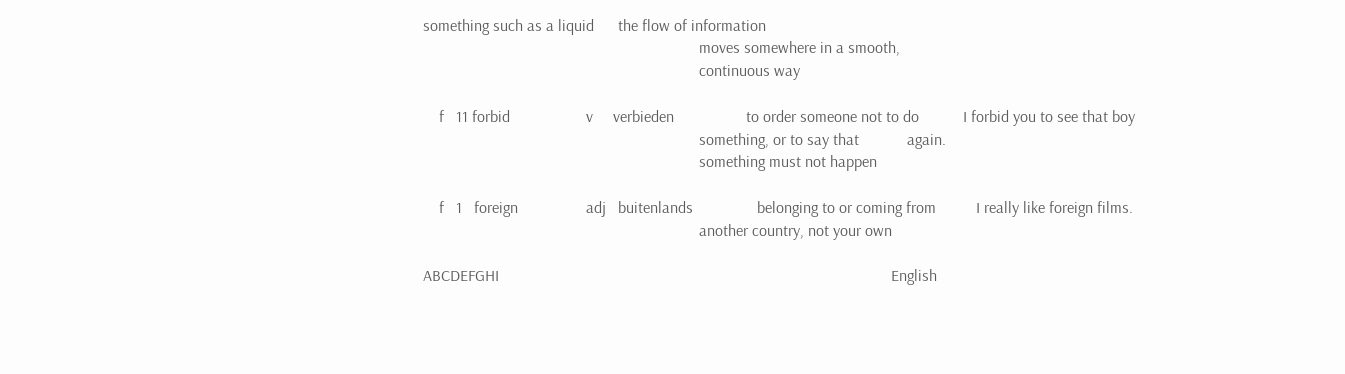something such as a liquid      the flow of information
                                                                     moves somewhere in a smooth,
                                                                     continuous way

    f   11 forbid                   v     verbieden                  to order someone not to do           I forbid you to see that boy
                                                                     something, or to say that            again.
                                                                     something must not happen

    f   1   foreign                 adj   buitenlands                belonging to or coming from          I really like foreign films.
                                                                     another country, not your own

ABCDEFGHI                                                                                                  English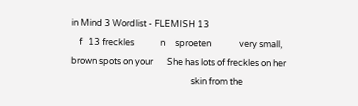in Mind 3 Wordlist - FLEMISH 13
    f   13 freckles             n     sproeten              very small, brown spots on your       She has lots of freckles on her
                                                            skin from the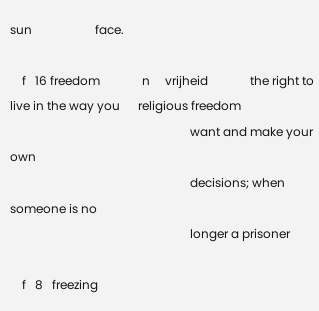sun                     face.

    f   16 freedom              n     vrijheid              the right to live in the way you      religious freedom
                                                            want and make your own
                                                            decisions; when someone is no
                                                            longer a prisoner

    f   8   freezing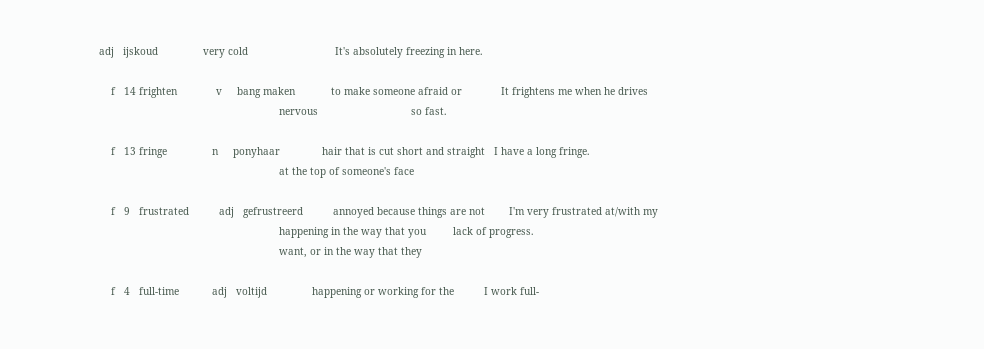adj   ijskoud               very cold                             It's absolutely freezing in here.

    f   14 frighten             v     bang maken            to make someone afraid or             It frightens me when he drives
                                                            nervous                               so fast.

    f   13 fringe               n     ponyhaar              hair that is cut short and straight   I have a long fringe.
                                                            at the top of someone's face

    f   9   frustrated          adj   gefrustreerd          annoyed because things are not        I'm very frustrated at/with my
                                                            happening in the way that you         lack of progress.
                                                            want, or in the way that they

    f   4   full-time           adj   voltijd               happening or working for the          I work full-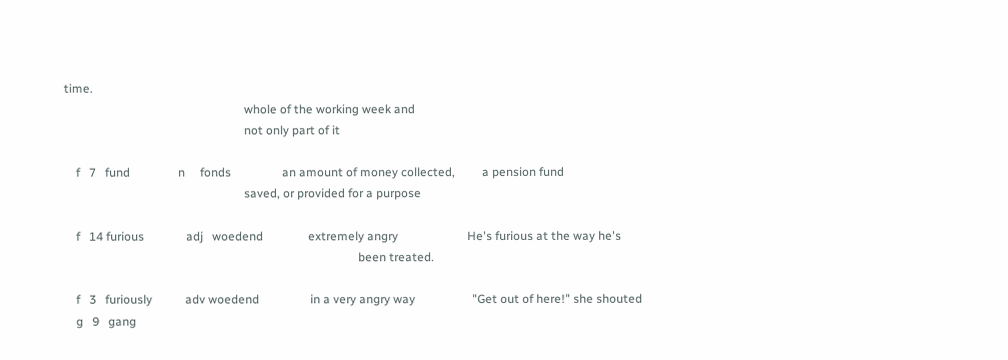time.
                                                            whole of the working week and
                                                            not only part of it

    f   7   fund                n     fonds                 an amount of money collected,         a pension fund
                                                            saved, or provided for a purpose

    f   14 furious              adj   woedend               extremely angry                       He's furious at the way he's
                                                                                                  been treated.

    f   3   furiously           adv woedend                 in a very angry way                   "Get out of here!" she shouted
    g   9   gang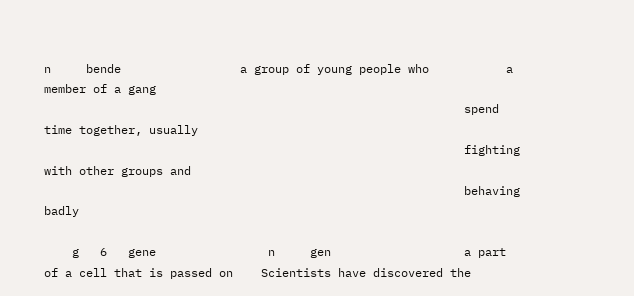n     bende                 a group of young people who           a member of a gang
                                                            spend time together, usually
                                                            fighting with other groups and
                                                            behaving badly

    g   6   gene                n     gen                   a part of a cell that is passed on    Scientists have discovered the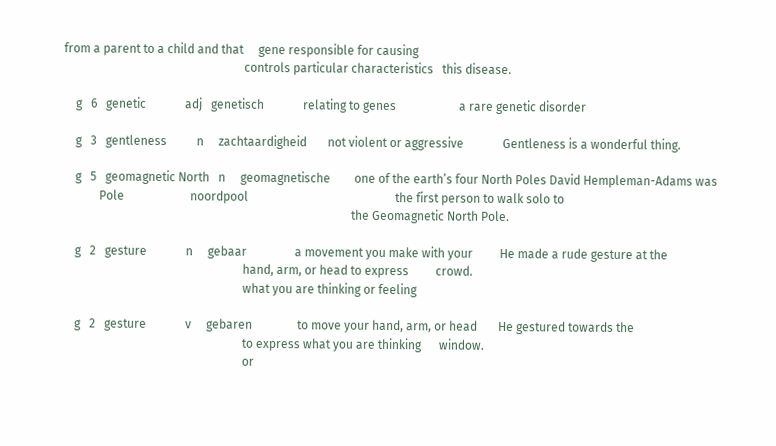from a parent to a child and that     gene responsible for causing
                                                            controls particular characteristics   this disease.

    g   6   genetic             adj   genetisch             relating to genes                     a rare genetic disorder

    g   3   gentleness          n     zachtaardigheid       not violent or aggressive             Gentleness is a wonderful thing.

    g   5   geomagnetic North   n     geomagnetische        one of the earth’s four North Poles David Hempleman-Adams was
            Pole                      noordpool                                                 the first person to walk solo to
                                                                                                the Geomagnetic North Pole.

    g   2   gesture             n     gebaar                a movement you make with your         He made a rude gesture at the
                                                            hand, arm, or head to express         crowd.
                                                            what you are thinking or feeling

    g   2   gesture             v     gebaren               to move your hand, arm, or head       He gestured towards the
                                                            to express what you are thinking      window.
                                                            or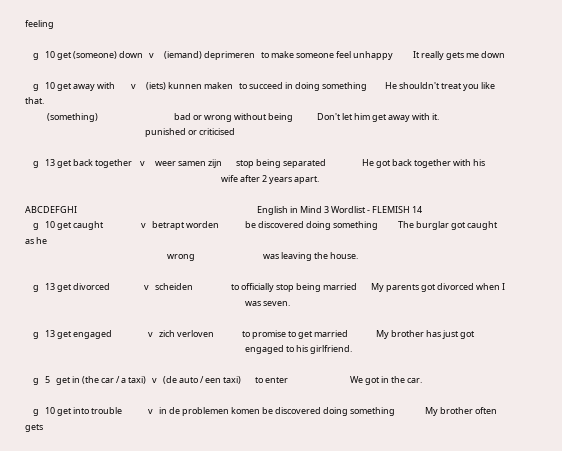feeling

    g   10 get (someone) down   v     (iemand) deprimeren   to make someone feel unhappy          It really gets me down

    g   10 get away with        v     (iets) kunnen maken   to succeed in doing something         He shouldn't treat you like that.
           (something)                                      bad or wrong without being            Don't let him get away with it.
                                                            punished or criticised

    g   13 get back together    v     weer samen zijn       stop being separated                  He got back together with his
                                                                                                  wife after 2 years apart.

ABCDEFGHI                                                                                          English in Mind 3 Wordlist - FLEMISH 14
    g   10 get caught                   v   betrapt worden             be discovered doing something          The burglar got caught as he
                                                                       wrong                                  was leaving the house.

    g   13 get divorced                 v   scheiden                   to officially stop being married       My parents got divorced when I
                                                                                                              was seven.

    g   13 get engaged                  v   zich verloven              to promise to get married              My brother has just got
                                                                                                              engaged to his girlfriend.

    g   5   get in (the car / a taxi)   v   (de auto / een taxi)       to enter                               We got in the car.

    g   10 get into trouble             v   in de problemen komen be discovered doing something               My brother often gets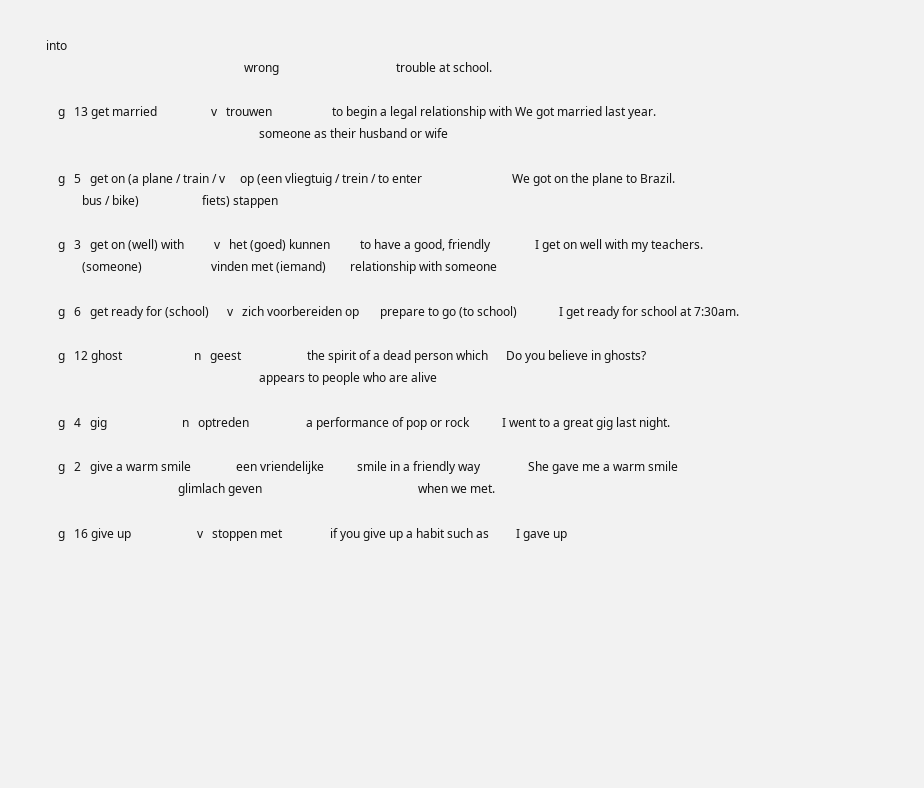into
                                                                  wrong                                       trouble at school.

    g   13 get married                  v   trouwen                    to begin a legal relationship with We got married last year.
                                                                       someone as their husband or wife

    g   5   get on (a plane / train / v     op (een vliegtuig / trein / to enter                              We got on the plane to Brazil.
            bus / bike)                     fiets) stappen

    g   3   get on (well) with          v   het (goed) kunnen          to have a good, friendly               I get on well with my teachers.
            (someone)                       vinden met (iemand)        relationship with someone

    g   6   get ready for (school)      v   zich voorbereiden op       prepare to go (to school)              I get ready for school at 7:30am.

    g   12 ghost                        n   geest                      the spirit of a dead person which      Do you believe in ghosts?
                                                                       appears to people who are alive

    g   4   gig                         n   optreden                   a performance of pop or rock           I went to a great gig last night.

    g   2   give a warm smile               een vriendelijke           smile in a friendly way                She gave me a warm smile
                                            glimlach geven                                                    when we met.

    g   16 give up                      v   stoppen met                if you give up a habit such as         I gave up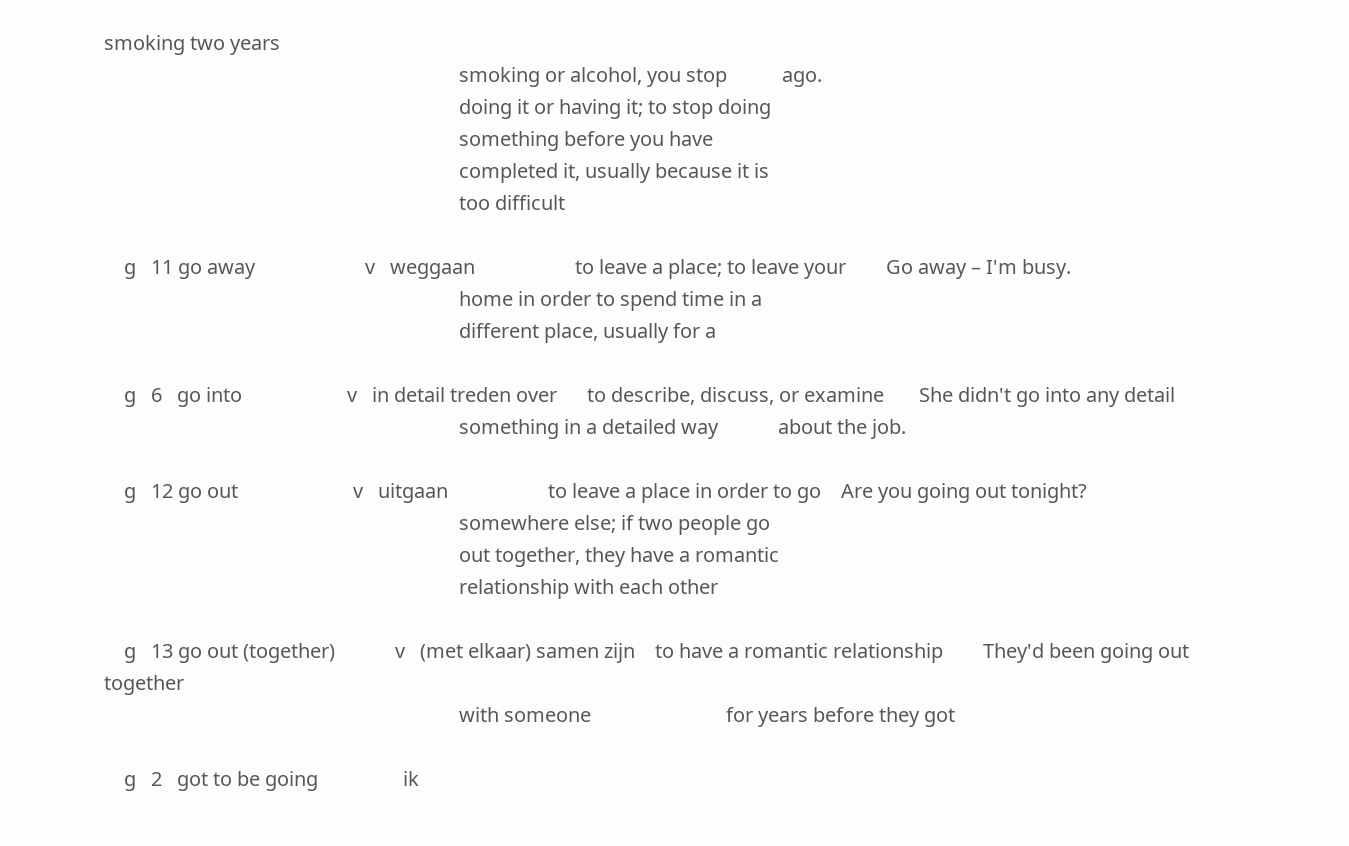smoking two years
                                                                       smoking or alcohol, you stop           ago.
                                                                       doing it or having it; to stop doing
                                                                       something before you have
                                                                       completed it, usually because it is
                                                                       too difficult

    g   11 go away                      v   weggaan                    to leave a place; to leave your        Go away – I'm busy.
                                                                       home in order to spend time in a
                                                                       different place, usually for a

    g   6   go into                     v   in detail treden over      to describe, discuss, or examine       She didn't go into any detail
                                                                       something in a detailed way            about the job.

    g   12 go out                       v   uitgaan                    to leave a place in order to go    Are you going out tonight?
                                                                       somewhere else; if two people go
                                                                       out together, they have a romantic
                                                                       relationship with each other

    g   13 go out (together)            v   (met elkaar) samen zijn    to have a romantic relationship        They'd been going out together
                                                                       with someone                           for years before they got

    g   2   got to be going                 ik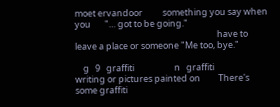moet ervandoor          something you say when you       "… got to be going."
                                                                       have to leave a place or someone "Me too, bye."

    g   9   graffiti                    n   graffiti                   writing or pictures painted on         There's some graffiti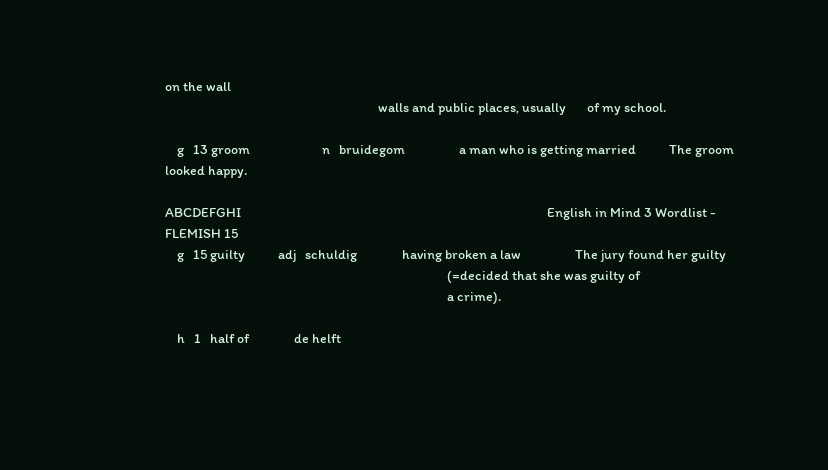on the wall
                                                                       walls and public places, usually       of my school.

    g   13 groom                        n   bruidegom                  a man who is getting married           The groom looked happy.

ABCDEFGHI                                                                                                      English in Mind 3 Wordlist - FLEMISH 15
    g   15 guilty           adj   schuldig               having broken a law                  The jury found her guilty
                                                                                              (=decided that she was guilty of
                                                                                              a crime).

    h   1   half of               de helft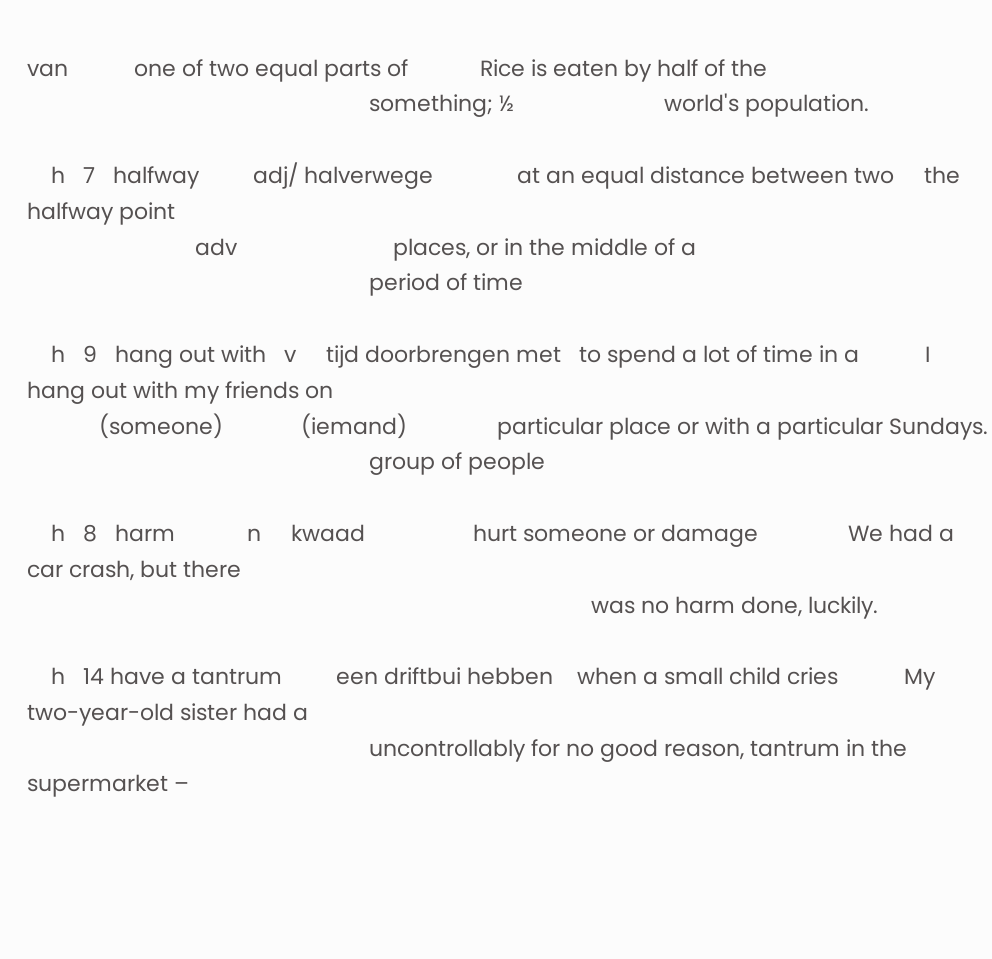van           one of two equal parts of            Rice is eaten by half of the
                                                         something; ½                         world's population.

    h   7   halfway         adj/ halverwege              at an equal distance between two     the halfway point
                            adv                          places, or in the middle of a
                                                         period of time

    h   9   hang out with   v     tijd doorbrengen met   to spend a lot of time in a           I hang out with my friends on
            (someone)             (iemand)               particular place or with a particular Sundays.
                                                         group of people

    h   8   harm            n     kwaad                  hurt someone or damage               We had a car crash, but there
                                                                                              was no harm done, luckily.

    h   14 have a tantrum         een driftbui hebben    when a small child cries           My two-year-old sister had a
                                                         uncontrollably for no good reason, tantrum in the supermarket –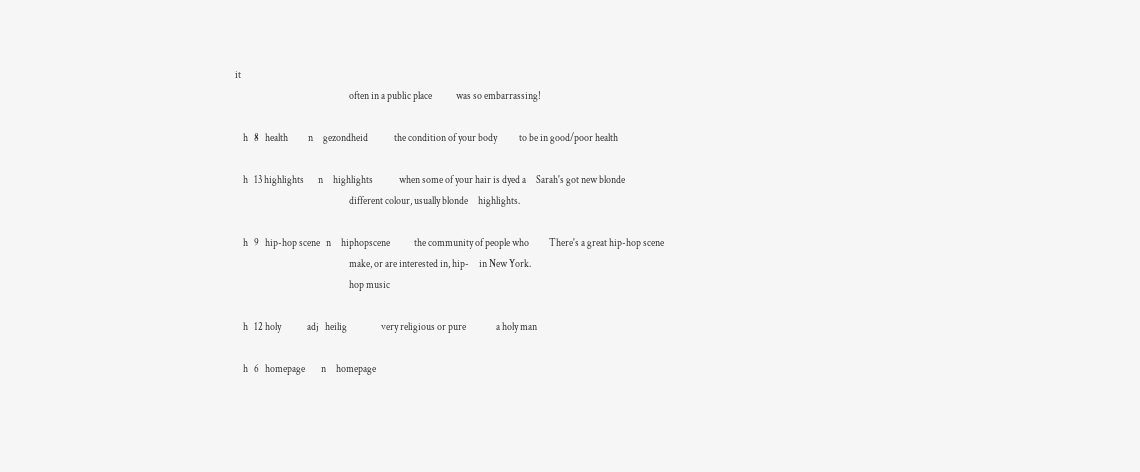it
                                                         often in a public place            was so embarrassing!

    h   8   health          n     gezondheid             the condition of your body           to be in good/poor health

    h   13 highlights       n     highlights             when some of your hair is dyed a     Sarah's got new blonde
                                                         different colour, usually blonde     highlights.

    h   9   hip-hop scene   n     hiphopscene            the community of people who          There's a great hip-hop scene
                                                         make, or are interested in, hip-     in New York.
                                                         hop music

    h   12 holy             adj   heilig                 very religious or pure               a holy man

    h   6   homepage        n     homepage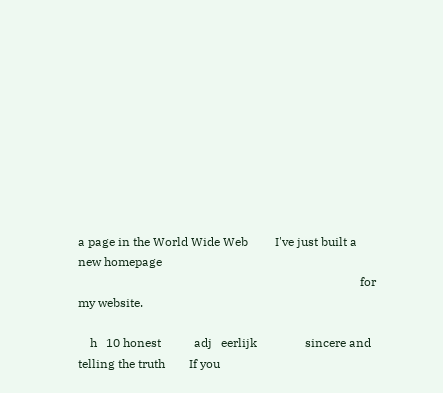a page in the World Wide Web         I've just built a new homepage
                                                                                              for my website.

    h   10 honest           adj   eerlijk                sincere and telling the truth        If you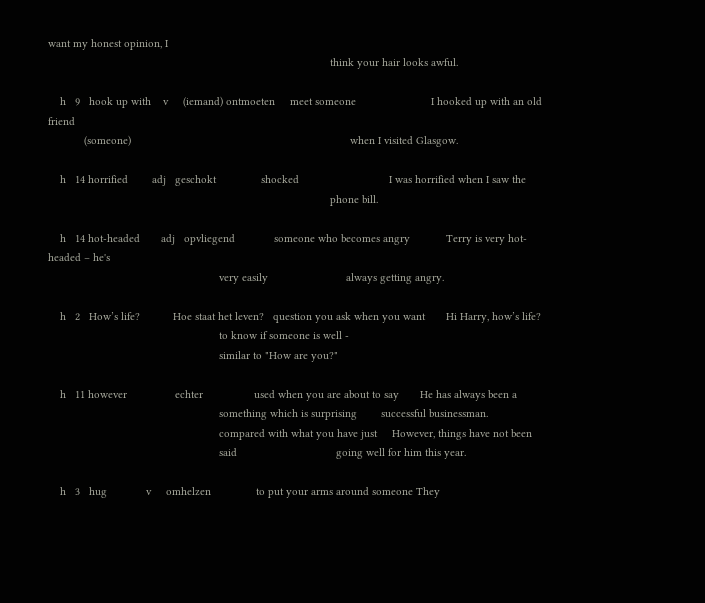want my honest opinion, I
                                                                                              think your hair looks awful.

    h   9   hook up with    v     (iemand) ontmoeten     meet someone                         I hooked up with an old friend
            (someone)                                                                         when I visited Glasgow.

    h   14 horrified        adj   geschokt               shocked                              I was horrified when I saw the
                                                                                              phone bill.

    h   14 hot-headed       adj   opvliegend             someone who becomes angry            Terry is very hot-headed – he's
                                                         very easily                          always getting angry.

    h   2   How’s life?           Hoe staat het leven?   question you ask when you want       Hi Harry, how’s life?
                                                         to know if someone is well -
                                                         similar to "How are you?"

    h   11 however                echter                 used when you are about to say       He has always been a
                                                         something which is surprising        successful businessman.
                                                         compared with what you have just     However, things have not been
                                                         said                                 going well for him this year.

    h   3   hug             v     omhelzen               to put your arms around someone They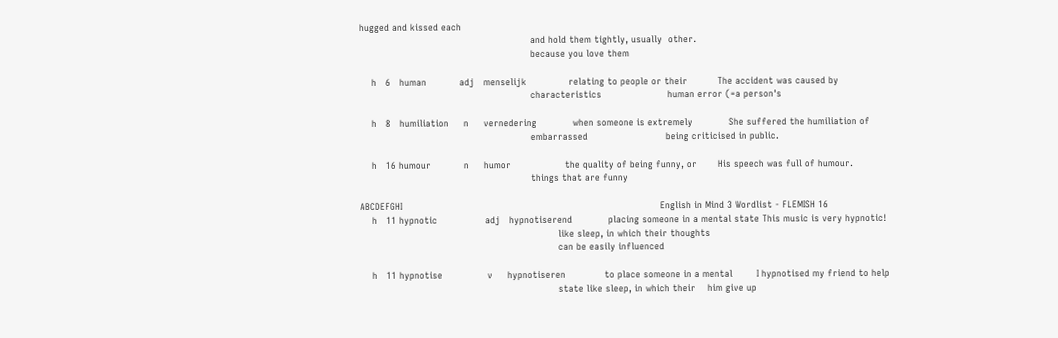hugged and kissed each
                                                         and hold them tightly, usually  other.
                                                         because you love them

    h   6   human           adj   menselijk              relating to people or their          The accident was caused by
                                                         characteristics                      human error (=a person's

    h   8   humiliation     n     vernedering            when someone is extremely            She suffered the humiliation of
                                                         embarrassed                          being criticised in public.

    h   16 humour           n     humor                  the quality of being funny, or       His speech was full of humour.
                                                         things that are funny

ABCDEFGHI                                                                                      English in Mind 3 Wordlist - FLEMISH 16
    h   11 hypnotic                adj   hypnotiserend            placing someone in a mental state This music is very hypnotic!
                                                                  like sleep, in which their thoughts
                                                                  can be easily influenced

    h   11 hypnotise               v     hypnotiseren             to place someone in a mental        I hypnotised my friend to help
                                                                  state like sleep, in which their    him give up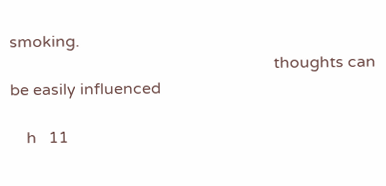smoking.
                                                                  thoughts can be easily influenced

    h   11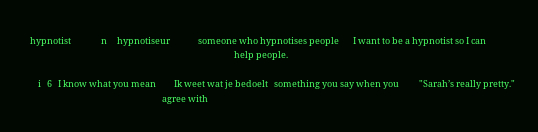hypnotist               n     hypnotiseur              someone who hypnotises people       I want to be a hypnotist so I can
                                                                                                      help people.

    i   6   I know what you mean         Ik weet wat je bedoelt   something you say when you          "Sarah’s really pretty."
                                                                  agree with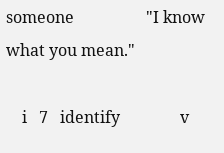someone                  "I know what you mean."

    i   7   identify               v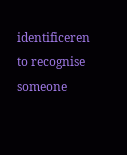identificeren            to recognise someone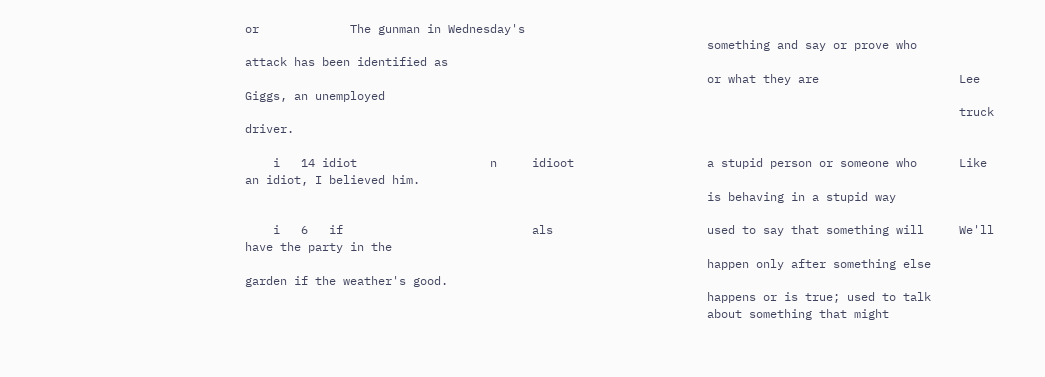or             The gunman in Wednesday's
                                                                  something and say or prove who      attack has been identified as
                                                                  or what they are                    Lee Giggs, an unemployed
                                                                                                      truck driver.

    i   14 idiot                   n     idioot                   a stupid person or someone who      Like an idiot, I believed him.
                                                                  is behaving in a stupid way

    i   6   if                           als                      used to say that something will     We'll have the party in the
                                                                  happen only after something else    garden if the weather's good.
                                                                  happens or is true; used to talk
                                                                  about something that might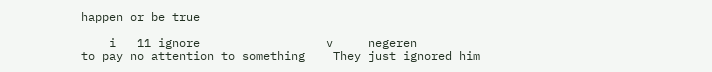happen or be true

    i   11 ignore                  v     negeren                  to pay no attention to something    They just ignored him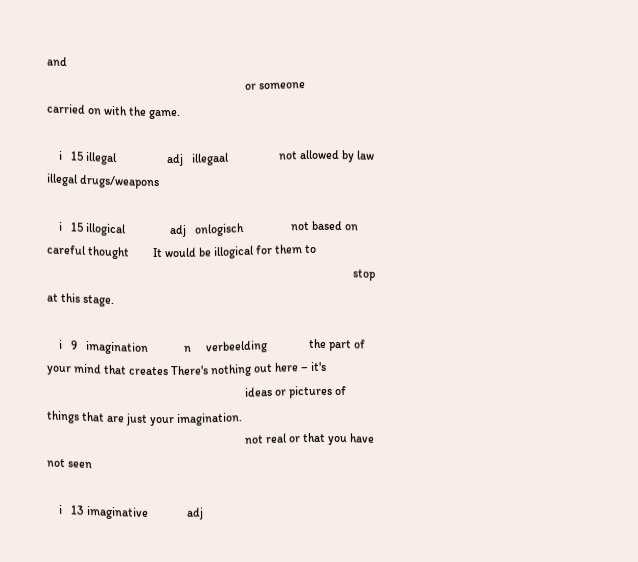and
                                                                  or someone                          carried on with the game.

    i   15 illegal                 adj   illegaal                 not allowed by law                  illegal drugs/weapons

    i   15 illogical               adj   onlogisch                not based on careful thought        It would be illogical for them to
                                                                                                      stop at this stage.

    i   9   imagination            n     verbeelding              the part of your mind that creates There's nothing out here – it's
                                                                  ideas or pictures of things that are just your imagination.
                                                                  not real or that you have not seen

    i   13 imaginative             adj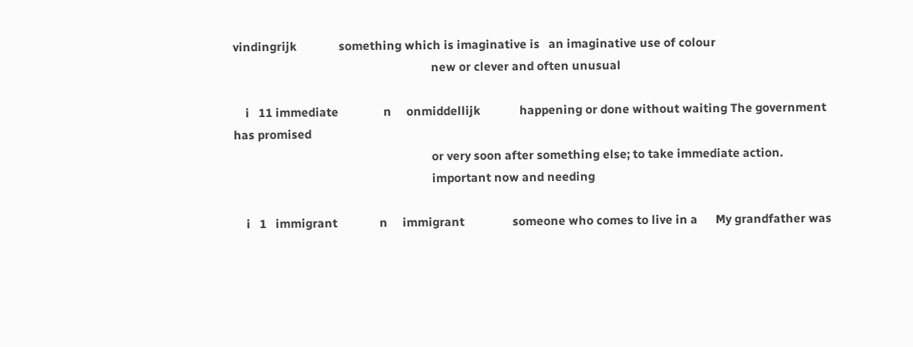vindingrijk              something which is imaginative is   an imaginative use of colour
                                                                  new or clever and often unusual

    i   11 immediate               n     onmiddellijk             happening or done without waiting The government has promised
                                                                  or very soon after something else; to take immediate action.
                                                                  important now and needing

    i   1   immigrant              n     immigrant                someone who comes to live in a      My grandfather was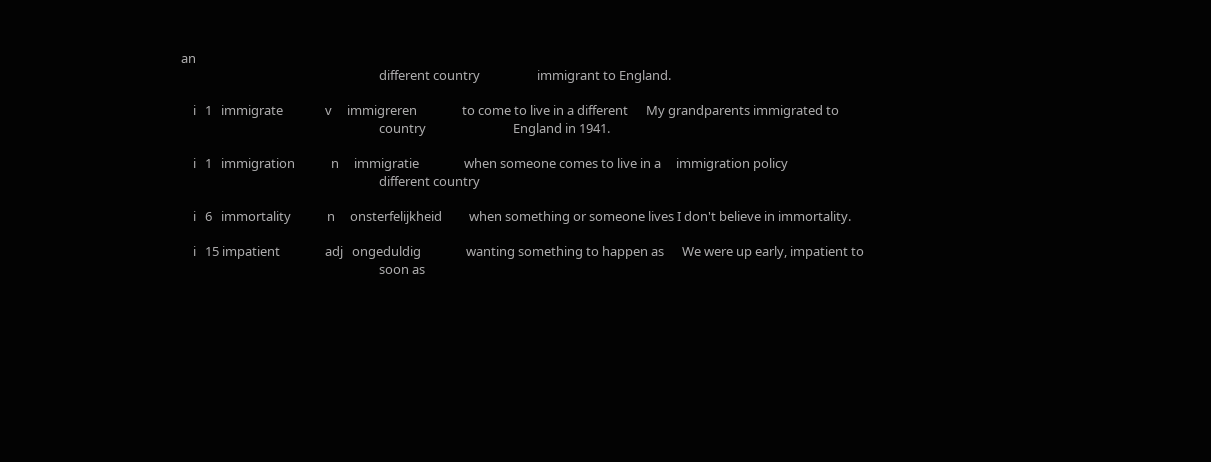an
                                                                  different country                   immigrant to England.

    i   1   immigrate              v     immigreren               to come to live in a different      My grandparents immigrated to
                                                                  country                             England in 1941.

    i   1   immigration            n     immigratie               when someone comes to live in a     immigration policy
                                                                  different country

    i   6   immortality            n     onsterfelijkheid         when something or someone lives I don't believe in immortality.

    i   15 impatient               adj   ongeduldig               wanting something to happen as      We were up early, impatient to
                                                                  soon as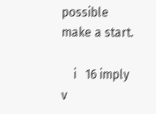possible                    make a start.

    i   16 imply                   v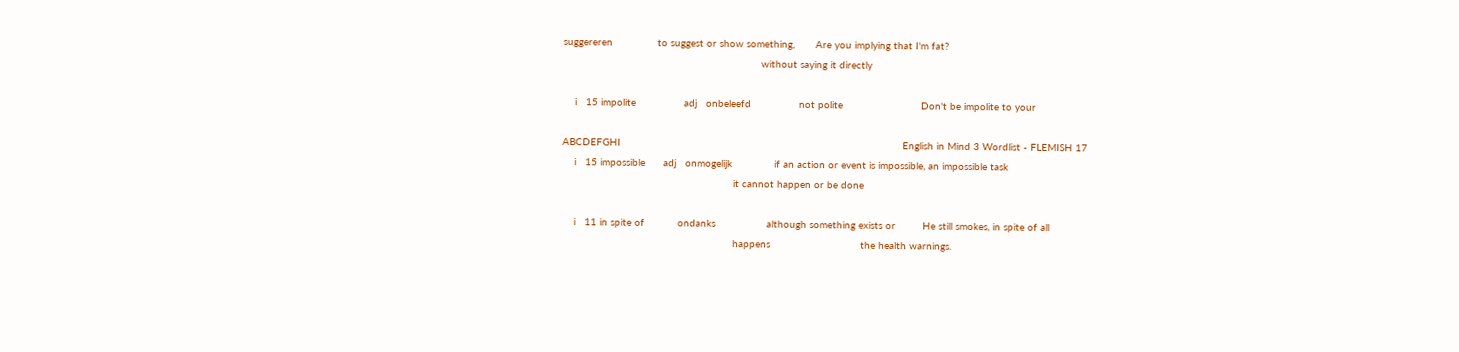suggereren               to suggest or show something,       Are you implying that I'm fat?
                                                                  without saying it directly

    i   15 impolite                adj   onbeleefd                not polite                          Don't be impolite to your

ABCDEFGHI                                                                                              English in Mind 3 Wordlist - FLEMISH 17
    i   15 impossible      adj   onmogelijk              if an action or event is impossible, an impossible task
                                                         it cannot happen or be done

    i   11 in spite of           ondanks                 although something exists or         He still smokes, in spite of all
                                                         happens                              the health warnings.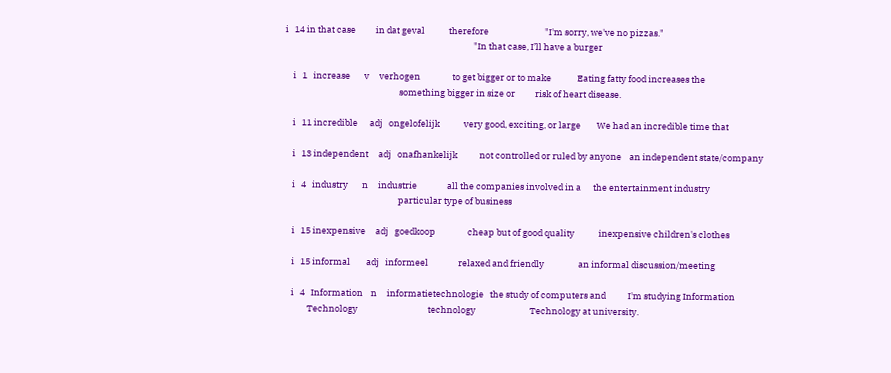i   14 in that case          in dat geval            therefore                            "I'm sorry, we've no pizzas."
                                                                                              "In that case, I’ll have a burger

    i   1   increase       v     verhogen                to get bigger or to make             Eating fatty food increases the
                                                         something bigger in size or          risk of heart disease.

    i   11 incredible      adj   ongelofelijk            very good, exciting, or large        We had an incredible time that

    i   13 independent     adj   onafhankelijk           not controlled or ruled by anyone    an independent state/company

    i   4   industry       n     industrie               all the companies involved in a      the entertainment industry
                                                         particular type of business

    i   15 inexpensive     adj   goedkoop                cheap but of good quality            inexpensive children's clothes

    i   15 informal        adj   informeel               relaxed and friendly                 an informal discussion/meeting

    i   4   Information    n     informatietechnologie   the study of computers and           I'm studying Information
            Technology                                   technology                           Technology at university.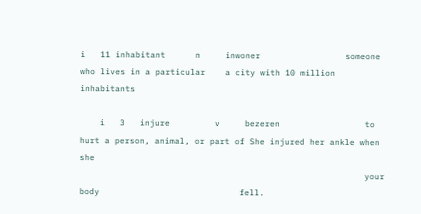i   11 inhabitant      n     inwoner                 someone who lives in a particular    a city with 10 million inhabitants

    i   3   injure         v     bezeren                 to hurt a person, animal, or part of She injured her ankle when she
                                                         your body                            fell.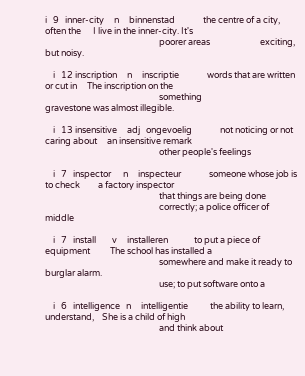i   9   inner-city     n     binnenstad              the centre of a city, often the      I live in the inner-city. It's
                                                         poorer areas                         exciting, but noisy.

    i   12 inscription     n     inscriptie              words that are written or cut in     The inscription on the
                                                         something                            gravestone was almost illegible.

    i   13 insensitive     adj   ongevoelig              not noticing or not caring about     an insensitive remark
                                                         other people's feelings

    i   7   inspector      n     inspecteur              someone whose job is to check         a factory inspector
                                                         that things are being done
                                                         correctly; a police officer of middle

    i   7   install        v     installeren             to put a piece of equipment          The school has installed a
                                                         somewhere and make it ready to       burglar alarm.
                                                         use; to put software onto a

    i   6   intelligence   n     intelligentie           the ability to learn, understand,    She is a child of high
                                                         and think about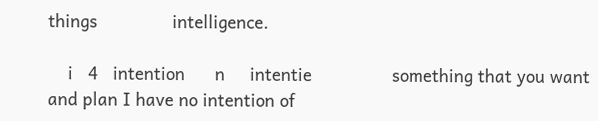things               intelligence.

    i   4   intention      n     intentie                something that you want and plan I have no intention of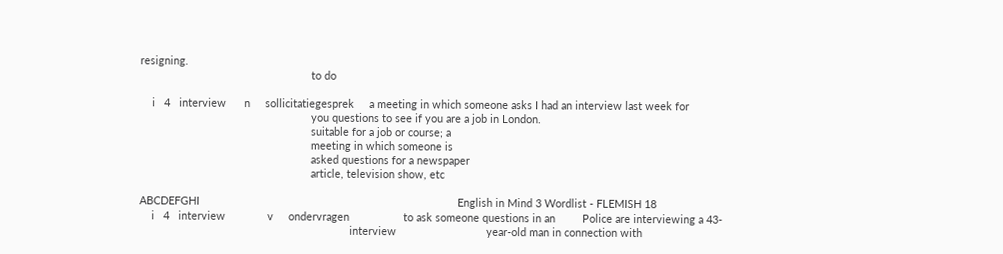resigning.
                                                         to do

    i   4   interview      n     sollicitatiegesprek     a meeting in which someone asks I had an interview last week for
                                                         you questions to see if you are a job in London.
                                                         suitable for a job or course; a
                                                         meeting in which someone is
                                                         asked questions for a newspaper
                                                         article, television show, etc

ABCDEFGHI                                                                                      English in Mind 3 Wordlist - FLEMISH 18
    i   4   interview              v     ondervragen                  to ask someone questions in an         Police are interviewing a 43-
                                                                      interview                              year-old man in connection with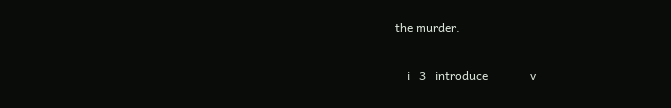the murder.

    i   3   introduce              v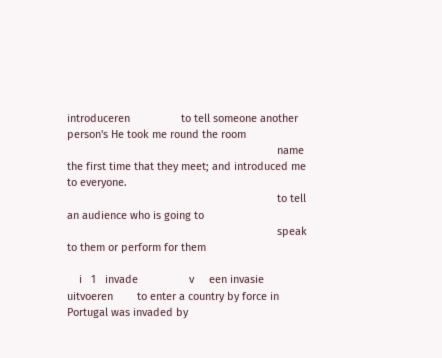introduceren                 to tell someone another person's He took me round the room
                                                                      name the first time that they meet; and introduced me to everyone.
                                                                      to tell an audience who is going to
                                                                      speak to them or perform for them

    i   1   invade                 v     een invasie uitvoeren        to enter a country by force in         Portugal was invaded by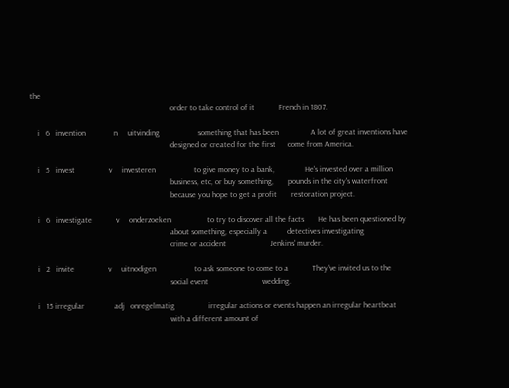the
                                                                      order to take control of it            French in 1807.

    i   6   invention              n     uitvinding                   something that has been                A lot of great inventions have
                                                                      designed or created for the first      come from America.

    i   5   invest                 v     investeren                   to give money to a bank,               He's invested over a million
                                                                      business, etc, or buy something,       pounds in the city's waterfront
                                                                      because you hope to get a profit       restoration project.

    i   6   investigate            v     onderzoeken                  to try to discover all the facts       He has been questioned by
                                                                      about something, especially a          detectives investigating
                                                                      crime or accident                      Jenkins' murder.

    i   2   invite                 v     uitnodigen                   to ask someone to come to a            They've invited us to the
                                                                      social event                           wedding.

    i   15 irregular               adj   onregelmatig                 irregular actions or events happen an irregular heartbeat
                                                                      with a different amount of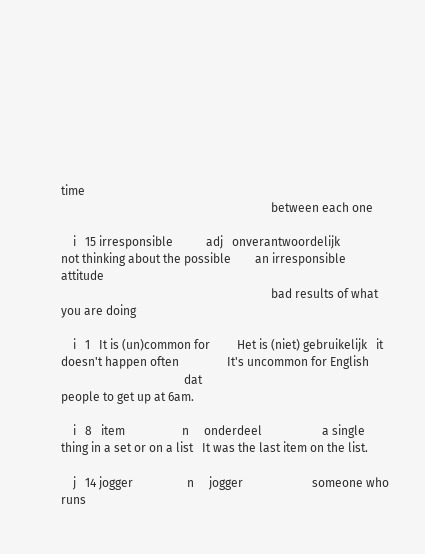time
                                                                      between each one

    i   15 irresponsible           adj   onverantwoordelijk           not thinking about the possible        an irresponsible attitude
                                                                      bad results of what you are doing

    i   1   It is (un)common for         Het is (niet) gebruikelijk   it doesn't happen often                It's uncommon for English
                                         dat                                                                 people to get up at 6am.

    i   8   item                   n     onderdeel                    a single thing in a set or on a list   It was the last item on the list.

    j   14 jogger                  n     jogger                       someone who runs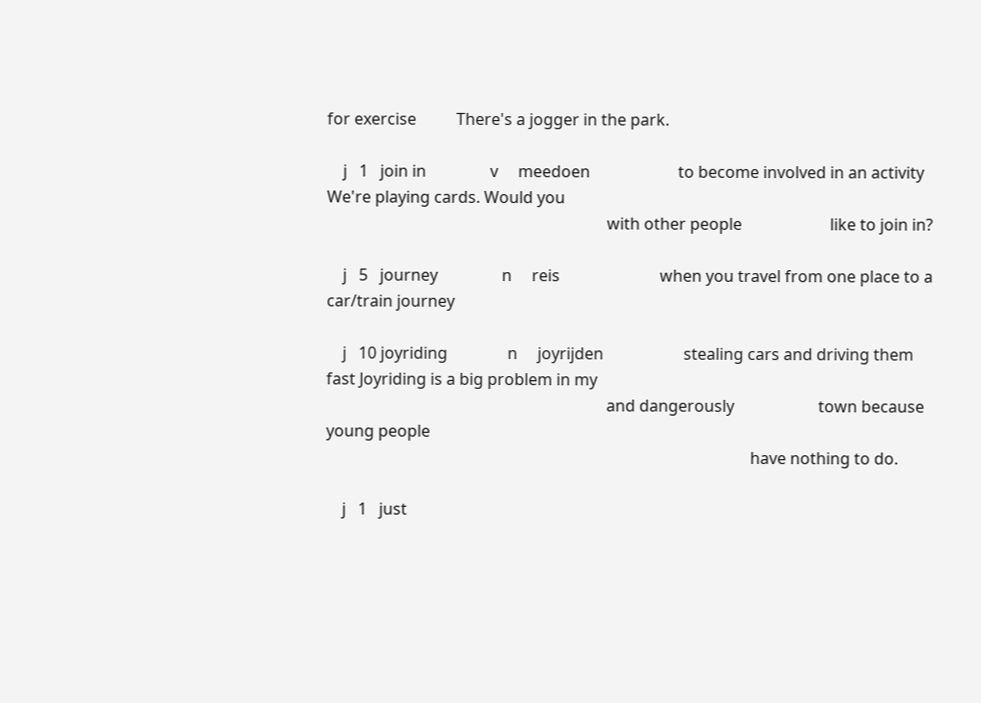for exercise          There's a jogger in the park.

    j   1   join in                v     meedoen                      to become involved in an activity      We're playing cards. Would you
                                                                      with other people                      like to join in?

    j   5   journey                n     reis                         when you travel from one place to a car/train journey

    j   10 joyriding               n     joyrijden                    stealing cars and driving them fast Joyriding is a big problem in my
                                                                      and dangerously                     town because young people
                                                                                                          have nothing to do.

    j   1   just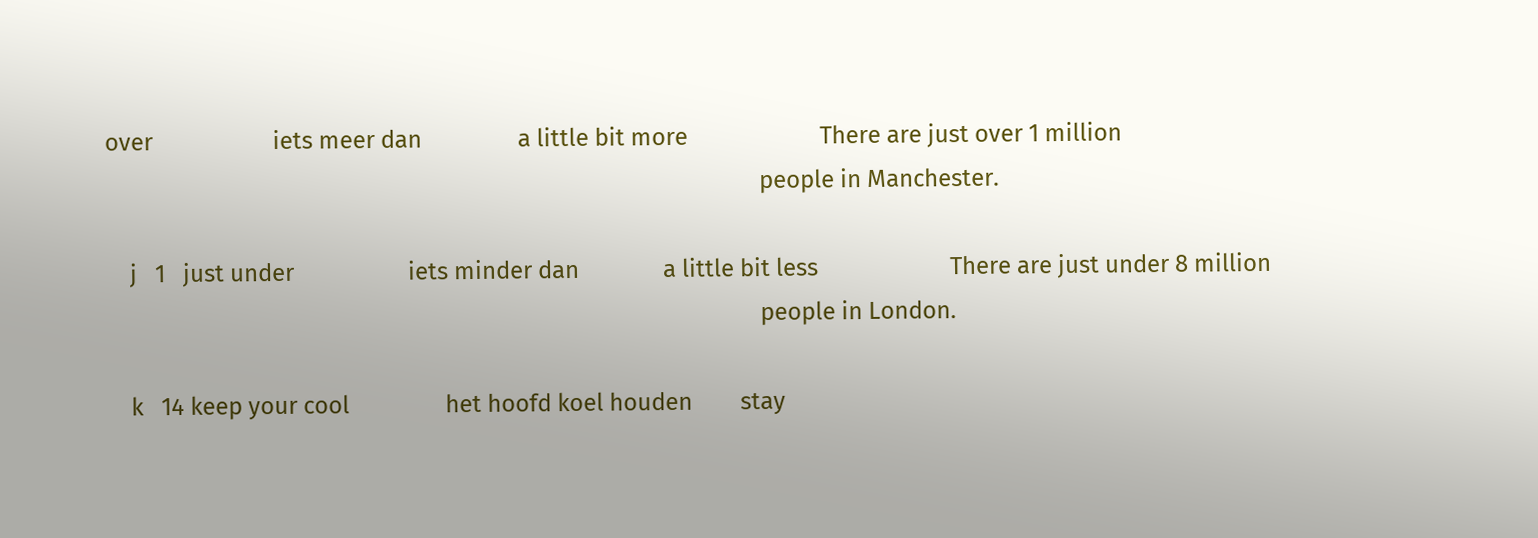over                    iets meer dan                a little bit more                      There are just over 1 million
                                                                                                             people in Manchester.

    j   1   just under                   iets minder dan              a little bit less                      There are just under 8 million
                                                                                                             people in London.

    k   14 keep your cool                het hoofd koel houden        stay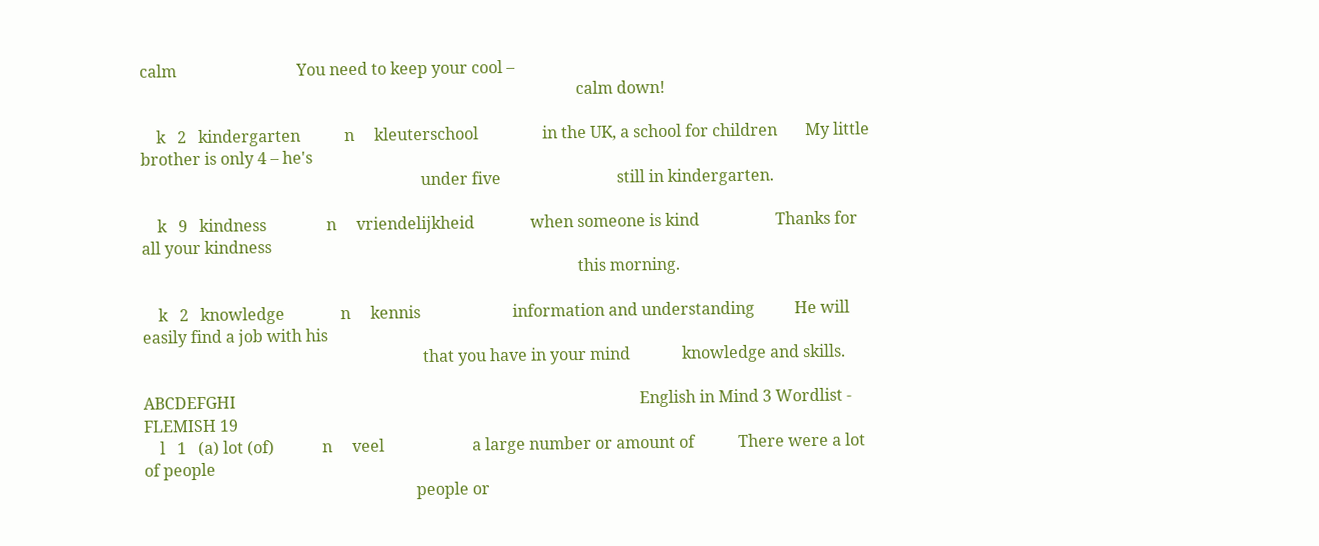calm                              You need to keep your cool –
                                                                                                             calm down!

    k   2   kindergarten           n     kleuterschool                in the UK, a school for children       My little brother is only 4 – he's
                                                                      under five                             still in kindergarten.

    k   9   kindness               n     vriendelijkheid              when someone is kind                   Thanks for all your kindness
                                                                                                             this morning.

    k   2   knowledge              n     kennis                       information and understanding          He will easily find a job with his
                                                                      that you have in your mind             knowledge and skills.

ABCDEFGHI                                                                                                     English in Mind 3 Wordlist - FLEMISH 19
    l   1   (a) lot (of)            n     veel                      a large number or amount of           There were a lot of people
                                                                    people or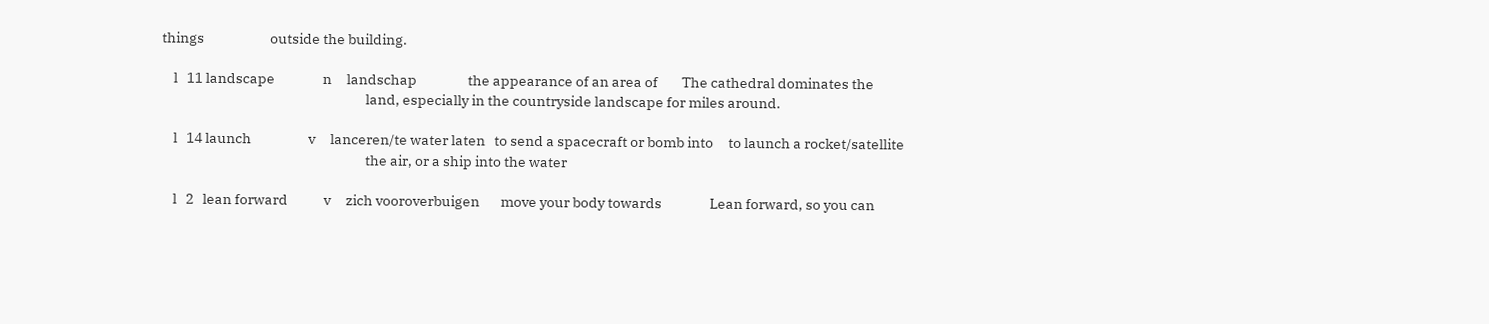things                      outside the building.

    l   11 landscape                n     landschap                 the appearance of an area of        The cathedral dominates the
                                                                    land, especially in the countryside landscape for miles around.

    l   14 launch                   v     lanceren/te water laten   to send a spacecraft or bomb into     to launch a rocket/satellite
                                                                    the air, or a ship into the water

    l   2   lean forward            v     zich vooroverbuigen       move your body towards                Lean forward, so you can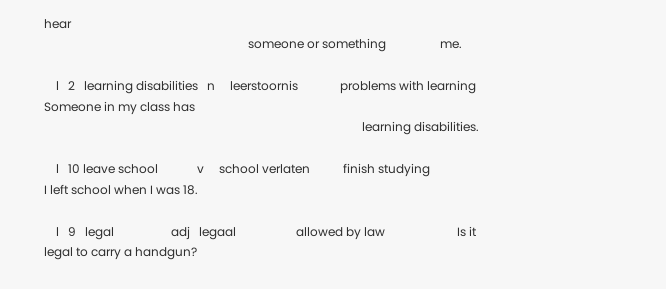hear
                                                                    someone or something                  me.

    l   2   learning disabilities   n     leerstoornis              problems with learning                Someone in my class has
                                                                                                          learning disabilities.

    l   10 leave school             v     school verlaten           finish studying                       I left school when I was 18.

    l   9   legal                   adj   legaal                    allowed by law                        Is it legal to carry a handgun?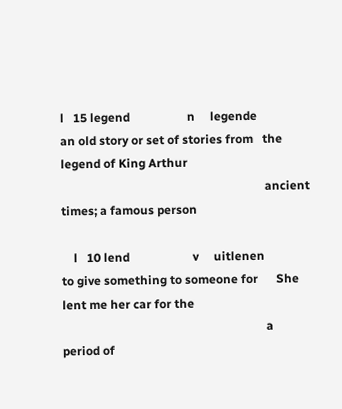l   15 legend                   n     legende                   an old story or set of stories from   the legend of King Arthur
                                                                    ancient times; a famous person

    l   10 lend                     v     uitlenen                  to give something to someone for      She lent me her car for the
                                                                    a period of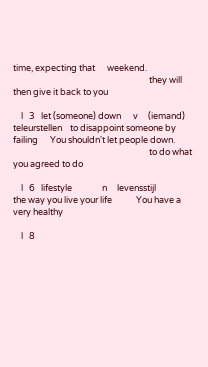time, expecting that      weekend.
                                                                    they will then give it back to you

    l   3   let (someone) down      v     (iemand) teleurstellen    to disappoint someone by failing      You shouldn't let people down.
                                                                    to do what you agreed to do

    l   6   lifestyle               n     levensstijl               the way you live your life            You have a very healthy

    l   8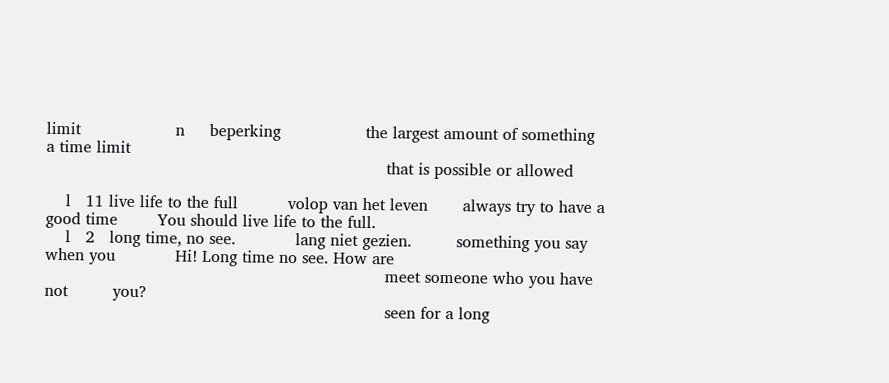limit                   n     beperking                 the largest amount of something       a time limit
                                                                    that is possible or allowed

    l   11 live life to the full          volop van het leven       always try to have a good time        You should live life to the full.
    l   2   long time, no see.            lang niet gezien.         something you say when you            Hi! Long time no see. How are
                                                                    meet someone who you have not         you?
                                                                    seen for a long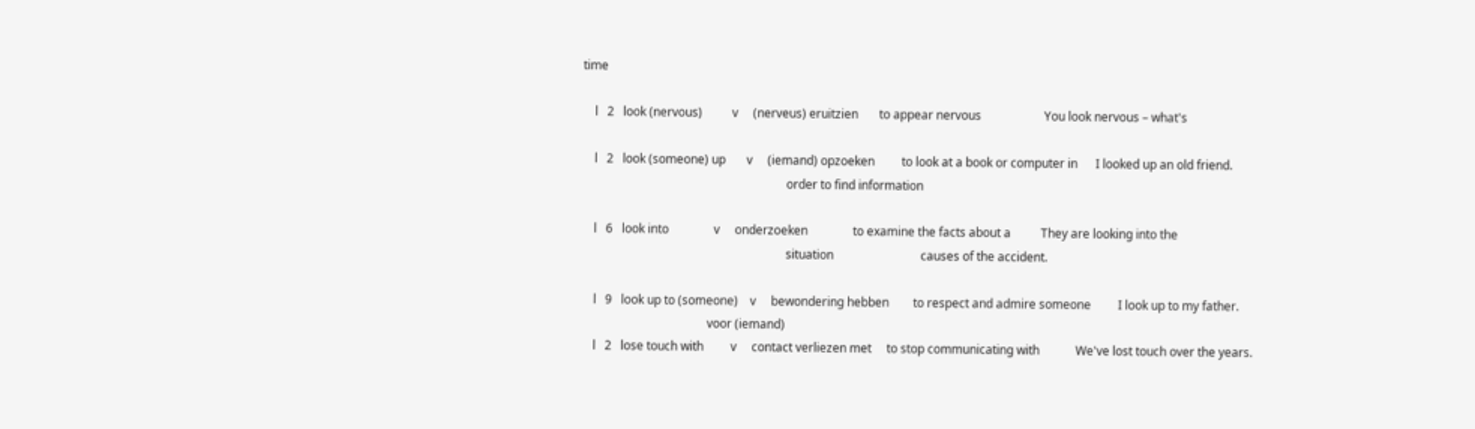time

    l   2   look (nervous)          v     (nerveus) eruitzien       to appear nervous                     You look nervous – what's

    l   2   look (someone) up       v     (iemand) opzoeken         to look at a book or computer in      I looked up an old friend.
                                                                    order to find information

    l   6   look into               v     onderzoeken               to examine the facts about a          They are looking into the
                                                                    situation                             causes of the accident.

    l   9   look up to (someone)    v     bewondering hebben        to respect and admire someone         I look up to my father.
                                          voor (iemand)
    l   2   lose touch with         v     contact verliezen met     to stop communicating with            We've lost touch over the years.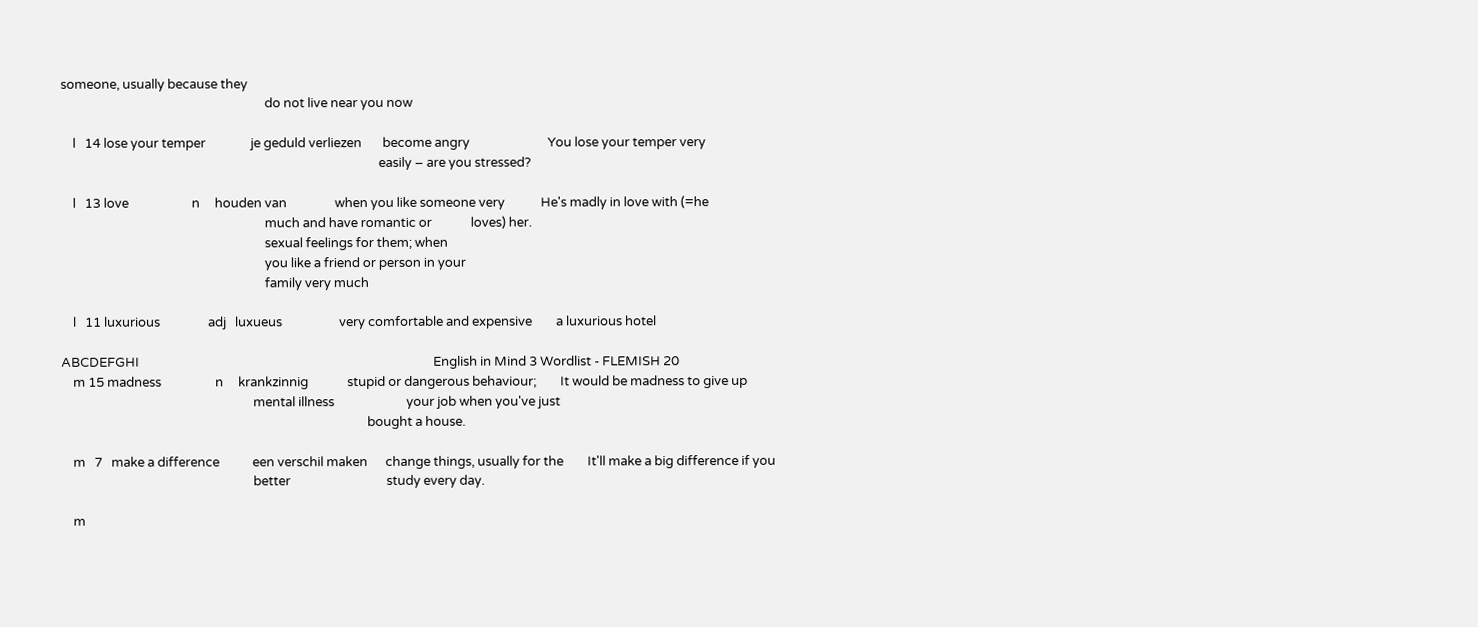someone, usually because they
                                                                    do not live near you now

    l   14 lose your temper               je geduld verliezen       become angry                          You lose your temper very
                                                                                                          easily – are you stressed?

    l   13 love                     n     houden van                when you like someone very            He's madly in love with (=he
                                                                    much and have romantic or             loves) her.
                                                                    sexual feelings for them; when
                                                                    you like a friend or person in your
                                                                    family very much

    l   11 luxurious                adj   luxueus                   very comfortable and expensive        a luxurious hotel

ABCDEFGHI                                                                                                  English in Mind 3 Wordlist - FLEMISH 20
    m 15 madness                  n     krankzinnig             stupid or dangerous behaviour;        It would be madness to give up
                                                                mental illness                        your job when you've just
                                                                                                      bought a house.

    m   7   make a difference           een verschil maken      change things, usually for the        It'll make a big difference if you
                                                                better                                study every day.

    m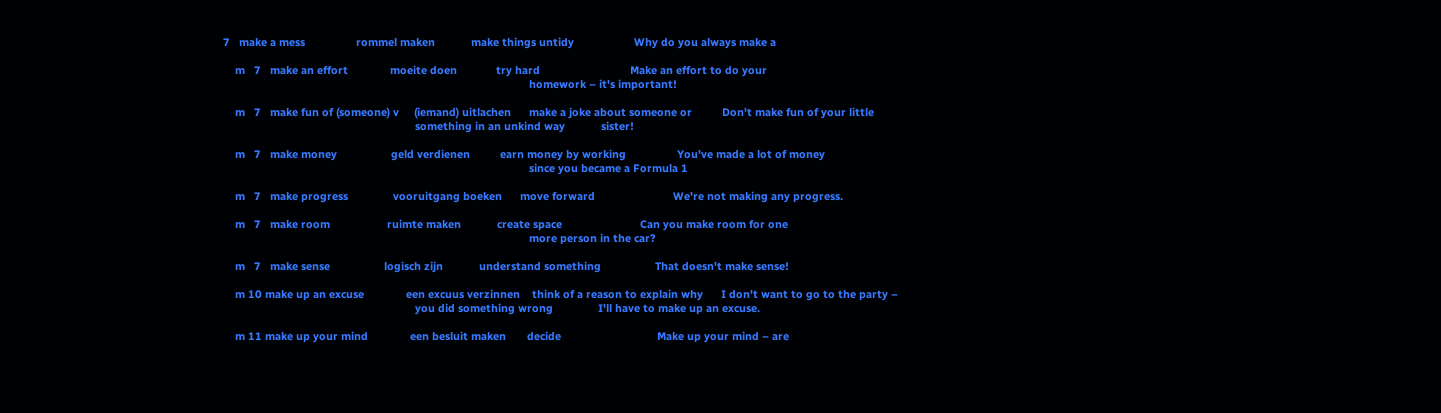7   make a mess                 rommel maken            make things untidy                    Why do you always make a

    m   7   make an effort              moeite doen             try hard                              Make an effort to do your
                                                                                                      homework – it's important!

    m   7   make fun of (someone) v     (iemand) uitlachen      make a joke about someone or          Don't make fun of your little
                                                                something in an unkind way            sister!

    m   7   make money                  geld verdienen          earn money by working                 You've made a lot of money
                                                                                                      since you became a Formula 1

    m   7   make progress               vooruitgang boeken      move forward                          We're not making any progress.

    m   7   make room                   ruimte maken            create space                          Can you make room for one
                                                                                                      more person in the car?

    m   7   make sense                  logisch zijn            understand something                  That doesn't make sense!

    m 10 make up an excuse              een excuus verzinnen    think of a reason to explain why      I don't want to go to the party –
                                                                you did something wrong               I'll have to make up an excuse.

    m 11 make up your mind              een besluit maken       decide                                Make up your mind – are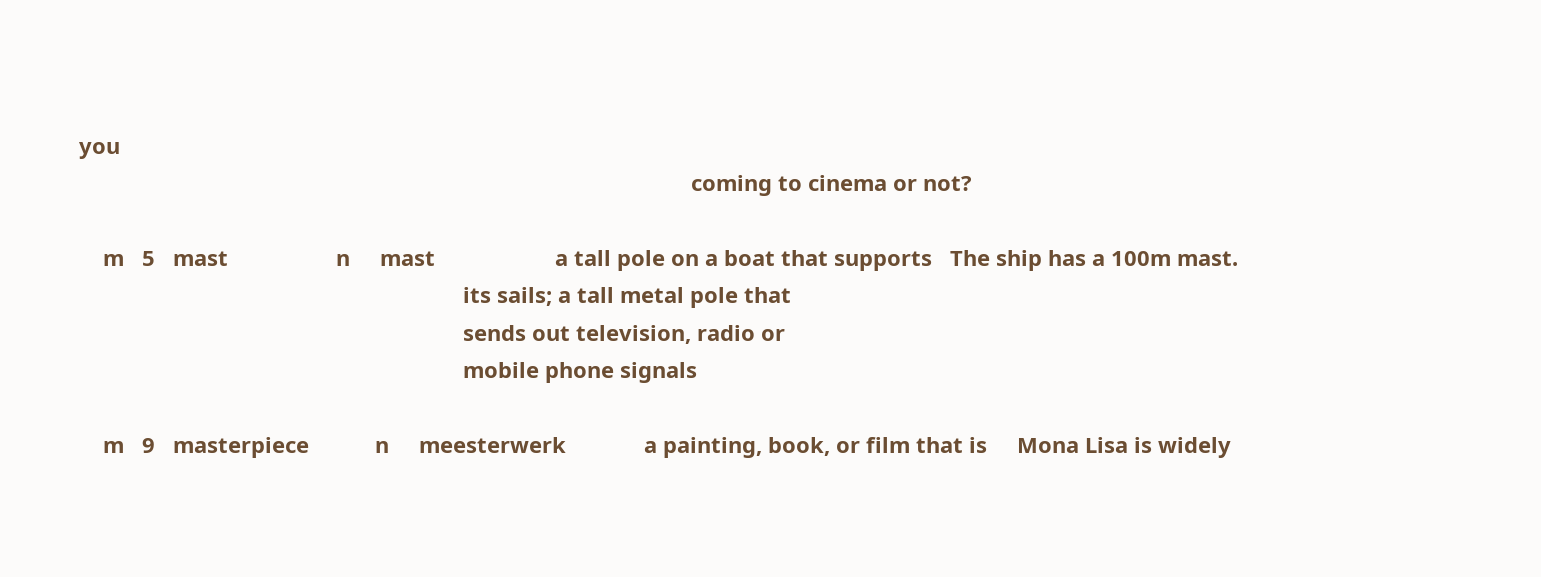you
                                                                                                      coming to cinema or not?

    m   5   mast                  n     mast                    a tall pole on a boat that supports   The ship has a 100m mast.
                                                                its sails; a tall metal pole that
                                                                sends out television, radio or
                                                                mobile phone signals

    m   9   masterpiece           n     meesterwerk             a painting, book, or film that is     Mona Lisa is widely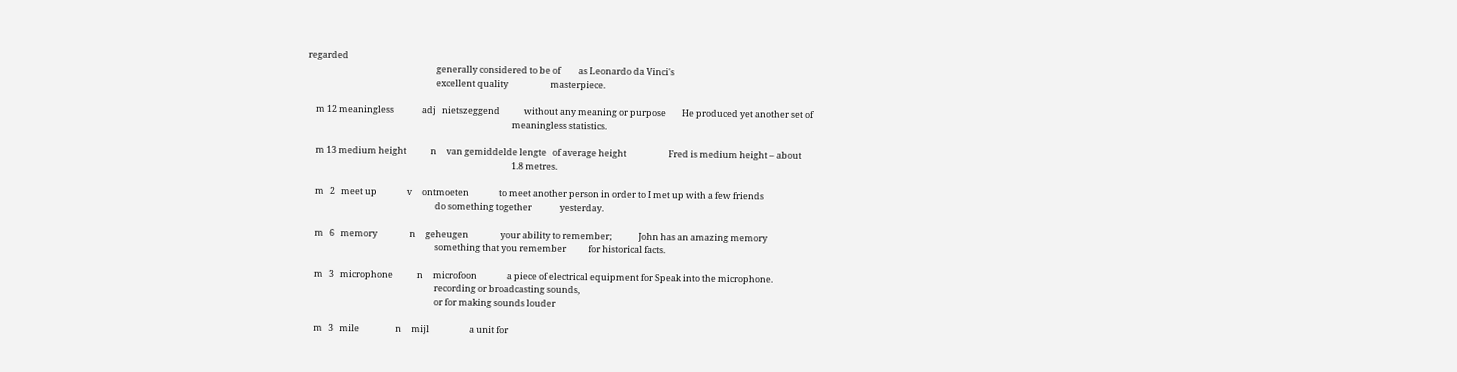regarded
                                                                generally considered to be of         as Leonardo da Vinci's
                                                                excellent quality                     masterpiece.

    m 12 meaningless              adj   nietszeggend            without any meaning or purpose        He produced yet another set of
                                                                                                      meaningless statistics.

    m 13 medium height            n     van gemiddelde lengte   of average height                     Fred is medium height – about
                                                                                                      1.8 metres.

    m   2   meet up               v     ontmoeten               to meet another person in order to I met up with a few friends
                                                                do something together              yesterday.

    m   6   memory                n     geheugen                your ability to remember;             John has an amazing memory
                                                                something that you remember           for historical facts.

    m   3   microphone            n     microfoon               a piece of electrical equipment for Speak into the microphone.
                                                                recording or broadcasting sounds,
                                                                or for making sounds louder

    m   3   mile                  n     mijl                    a unit for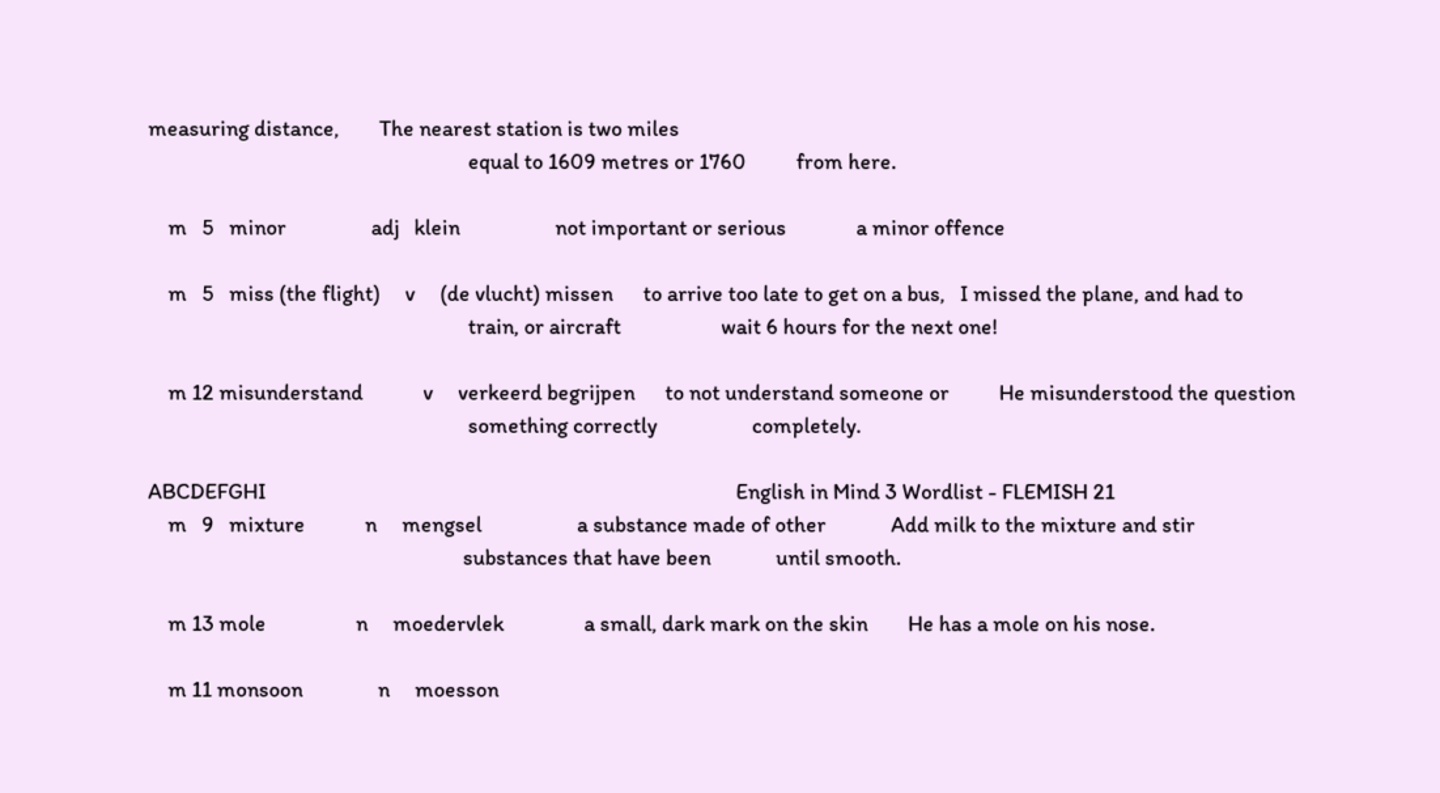measuring distance,        The nearest station is two miles
                                                                equal to 1609 metres or 1760          from here.

    m   5   minor                 adj   klein                   not important or serious              a minor offence

    m   5   miss (the flight)     v     (de vlucht) missen      to arrive too late to get on a bus,   I missed the plane, and had to
                                                                train, or aircraft                    wait 6 hours for the next one!

    m 12 misunderstand            v     verkeerd begrijpen      to not understand someone or          He misunderstood the question
                                                                something correctly                   completely.

ABCDEFGHI                                                                                              English in Mind 3 Wordlist - FLEMISH 21
    m   9   mixture            n     mengsel                   a substance made of other             Add milk to the mixture and stir
                                                               substances that have been             until smooth.

    m 13 mole                  n     moedervlek                a small, dark mark on the skin        He has a mole on his nose.

    m 11 monsoon               n     moesson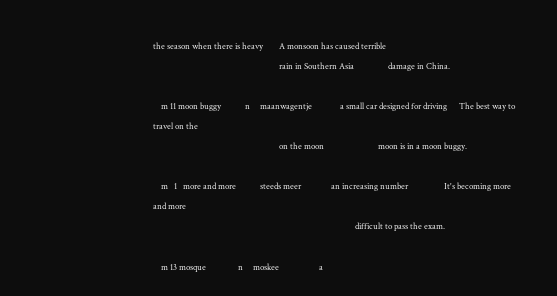the season when there is heavy        A monsoon has caused terrible
                                                               rain in Southern Asia                 damage in China.

    m 11 moon buggy            n     maanwagentje              a small car designed for driving      The best way to travel on the
                                                               on the moon                           moon is in a moon buggy.

    m   1   more and more            steeds meer               an increasing number                  It's becoming more and more
                                                                                                     difficult to pass the exam.

    m 13 mosque                n     moskee                    a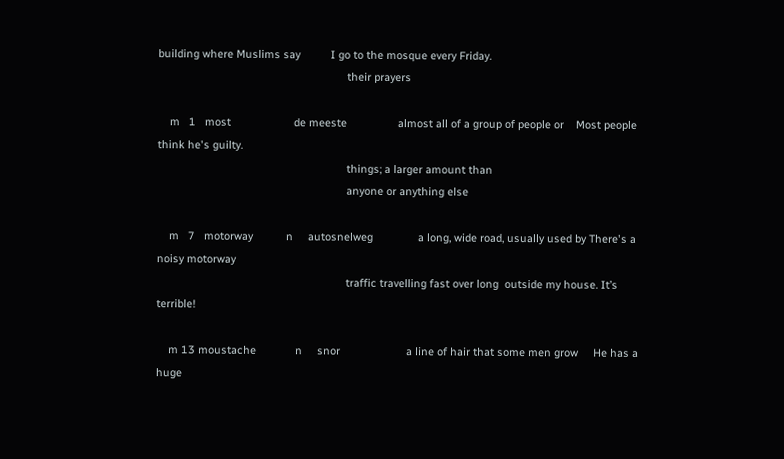building where Muslims say          I go to the mosque every Friday.
                                                               their prayers

    m   1   most                     de meeste                 almost all of a group of people or    Most people think he's guilty.
                                                               things; a larger amount than
                                                               anyone or anything else

    m   7   motorway           n     autosnelweg               a long, wide road, usually used by There's a noisy motorway
                                                               traffic travelling fast over long  outside my house. It’s terrible!

    m 13 moustache             n     snor                      a line of hair that some men grow     He has a huge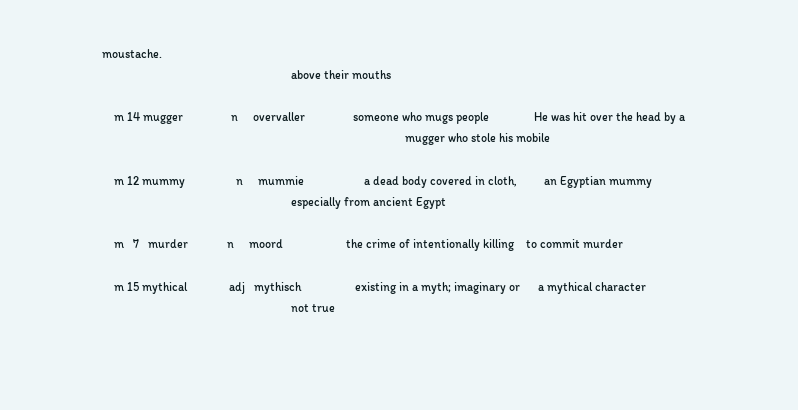moustache.
                                                               above their mouths

    m 14 mugger                n     overvaller                someone who mugs people               He was hit over the head by a
                                                                                                     mugger who stole his mobile

    m 12 mummy                 n     mummie                    a dead body covered in cloth,         an Egyptian mummy
                                                               especially from ancient Egypt

    m   7   murder             n     moord                     the crime of intentionally killing    to commit murder

    m 15 mythical              adj   mythisch                  existing in a myth; imaginary or      a mythical character
                                                               not true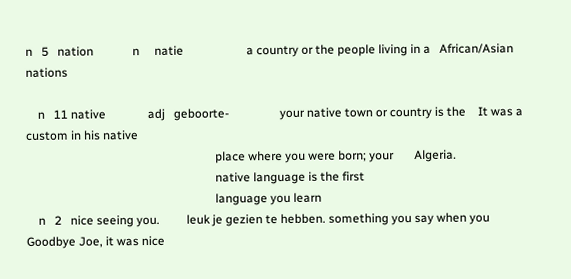n   5   nation             n     natie                     a country or the people living in a   African/Asian nations

    n   11 native              adj   geboorte-                 your native town or country is the    It was a custom in his native
                                                               place where you were born; your       Algeria.
                                                               native language is the first
                                                               language you learn
    n   2   nice seeing you.         leuk je gezien te hebben. something you say when you            Goodbye Joe, it was nice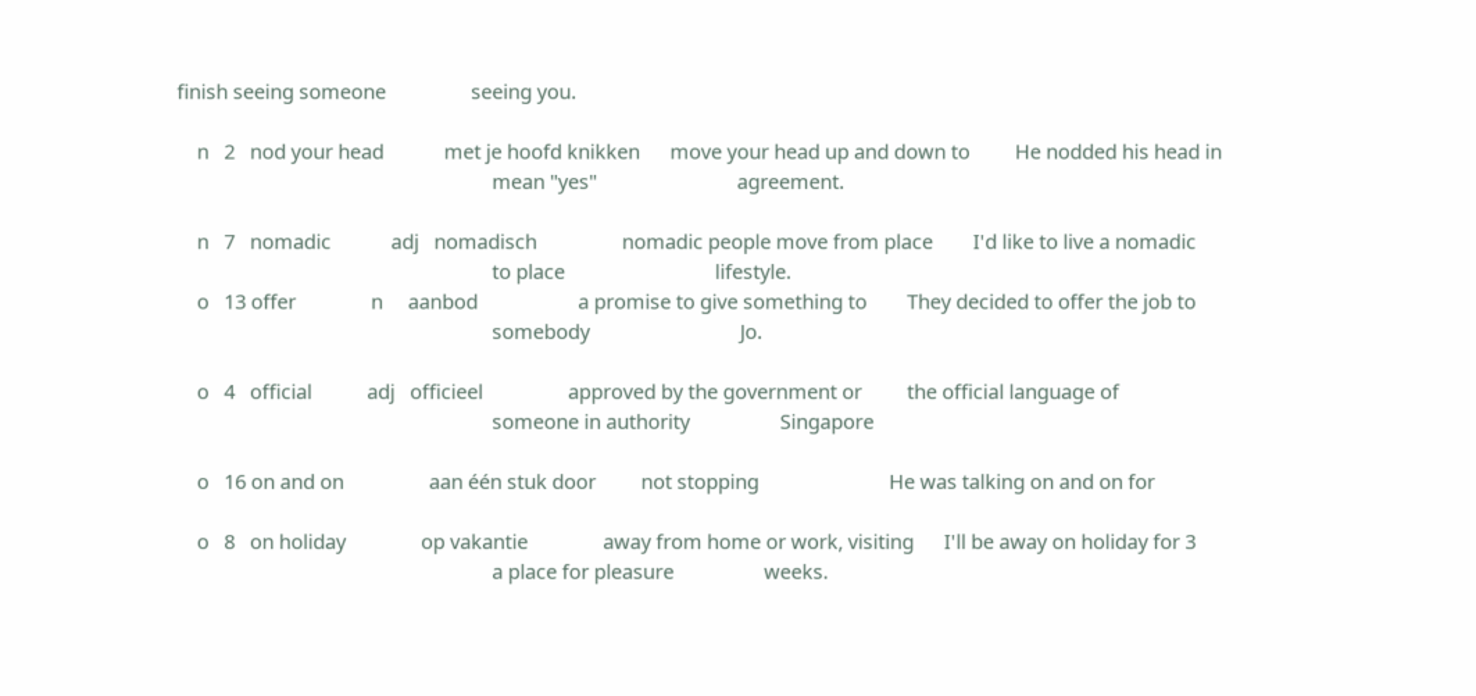finish seeing someone                 seeing you.

    n   2   nod your head            met je hoofd knikken      move your head up and down to         He nodded his head in
                                                               mean "yes"                            agreement.

    n   7   nomadic            adj   nomadisch                 nomadic people move from place        I'd like to live a nomadic
                                                               to place                              lifestyle.
    o   13 offer               n     aanbod                    a promise to give something to        They decided to offer the job to
                                                               somebody                              Jo.

    o   4   official           adj   officieel                 approved by the government or         the official language of
                                                               someone in authority                  Singapore

    o   16 on and on                 aan één stuk door         not stopping                          He was talking on and on for

    o   8   on holiday               op vakantie               away from home or work, visiting      I'll be away on holiday for 3
                                                               a place for pleasure                  weeks.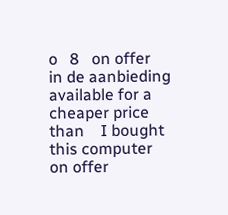o   8   on offer                 in de aanbieding          available for a cheaper price than    I bought this computer on offer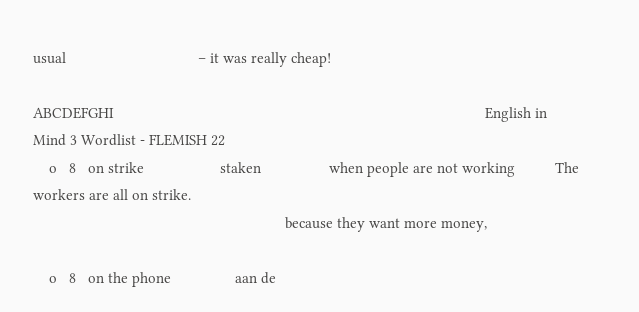usual                                 – it was really cheap!

ABCDEFGHI                                                                                             English in Mind 3 Wordlist - FLEMISH 22
    o   8   on strike                   staken                 when people are not working          The workers are all on strike.
                                                               because they want more money,

    o   8   on the phone                aan de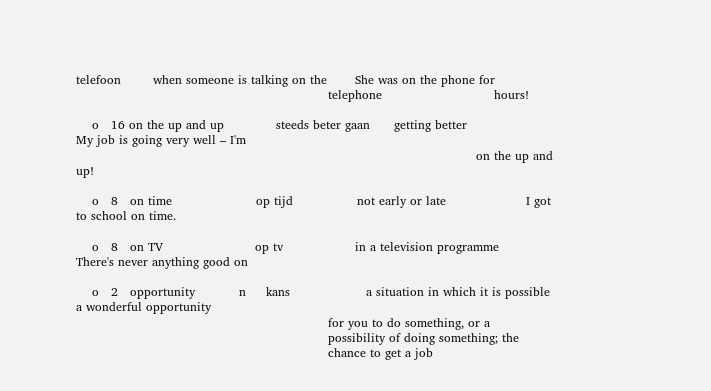telefoon        when someone is talking on the       She was on the phone for
                                                               telephone                            hours!

    o   16 on the up and up             steeds beter gaan      getting better                       My job is going very well – I'm
                                                                                                    on the up and up!

    o   8   on time                     op tijd                not early or late                    I got to school on time.

    o   8   on TV                       op tv                  in a television programme            There's never anything good on

    o   2   opportunity           n     kans                   a situation in which it is possible a wonderful opportunity
                                                               for you to do something, or a
                                                               possibility of doing something; the
                                                               chance to get a job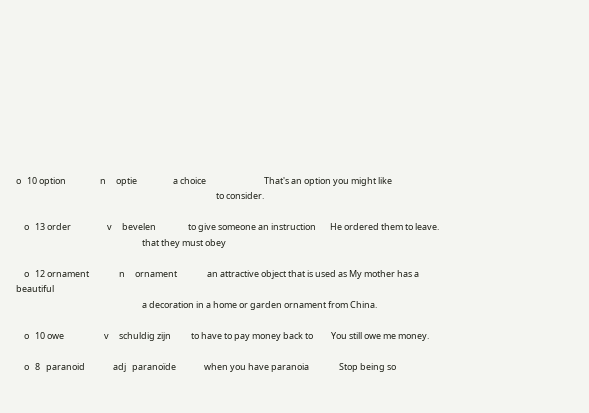o   10 option                 n     optie                  a choice                             That's an option you might like
                                                                                                    to consider.

    o   13 order                  v     bevelen                to give someone an instruction       He ordered them to leave.
                                                               that they must obey

    o   12 ornament               n     ornament               an attractive object that is used as My mother has a beautiful
                                                               a decoration in a home or garden ornament from China.

    o   10 owe                    v     schuldig zijn          to have to pay money back to         You still owe me money.

    o   8   paranoid              adj   paranoïde              when you have paranoia               Stop being so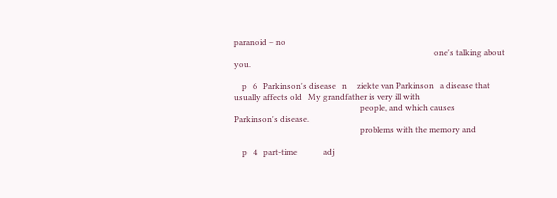paranoid – no
                                                                                                    one's talking about you.

    p   6   Parkinson's disease   n     ziekte van Parkinson   a disease that usually affects old   My grandfather is very ill with
                                                               people, and which causes             Parkinson's disease.
                                                               problems with the memory and

    p   4   part-time             adj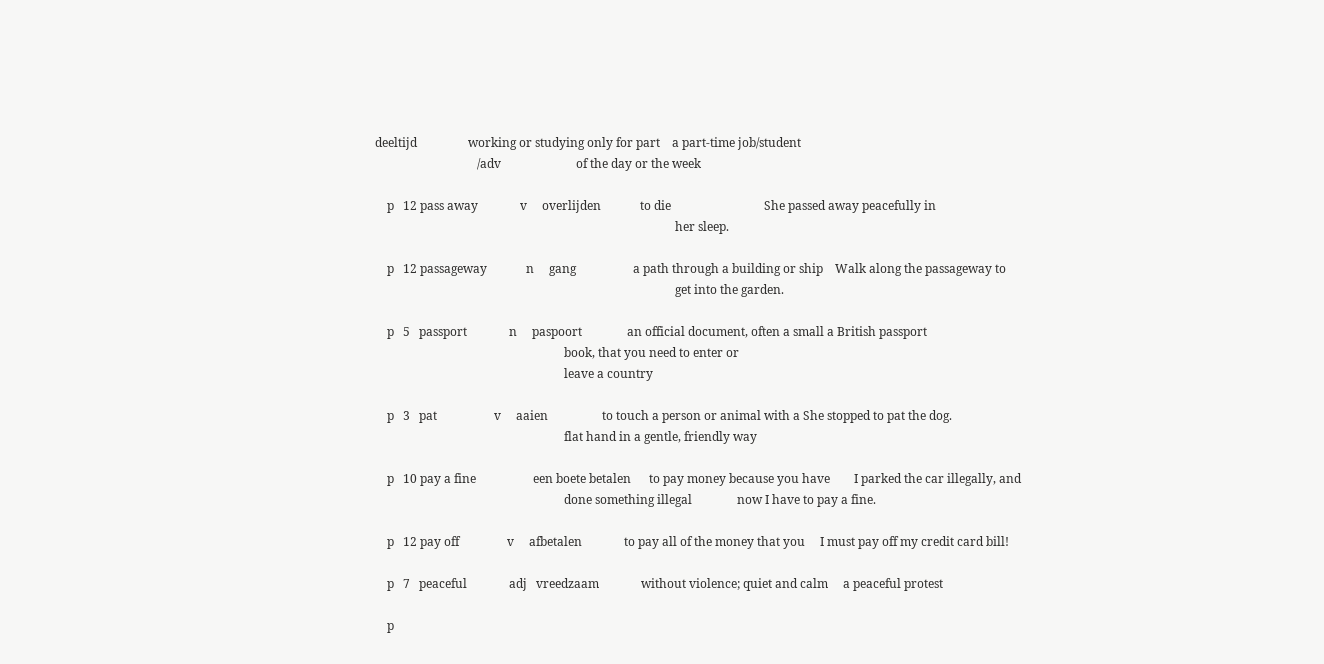deeltijd                 working or studying only for part    a part-time job/student
                                  /adv                         of the day or the week

    p   12 pass away              v     overlijden             to die                               She passed away peacefully in
                                                                                                    her sleep.

    p   12 passageway             n     gang                   a path through a building or ship    Walk along the passageway to
                                                                                                    get into the garden.

    p   5   passport              n     paspoort               an official document, often a small a British passport
                                                               book, that you need to enter or
                                                               leave a country

    p   3   pat                   v     aaien                  to touch a person or animal with a She stopped to pat the dog.
                                                               flat hand in a gentle, friendly way

    p   10 pay a fine                   een boete betalen      to pay money because you have        I parked the car illegally, and
                                                               done something illegal               now I have to pay a fine.

    p   12 pay off                v     afbetalen              to pay all of the money that you     I must pay off my credit card bill!

    p   7   peaceful              adj   vreedzaam              without violence; quiet and calm     a peaceful protest

    p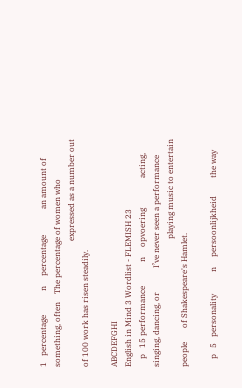1   percentage            n     percentage             an amount of something, often    The percentage of women who
                                                               expressed as a number out of 100 work has risen steadily.

ABCDEFGHI                                                                                            English in Mind 3 Wordlist - FLEMISH 23
    p   15 performance            n     opvoering               acting, singing, dancing, or            I’ve never seen a performance
                                                                playing music to entertain people       of Shakespeare's Hamlet.

    p   5   personality           n     persoonlijkheid         the way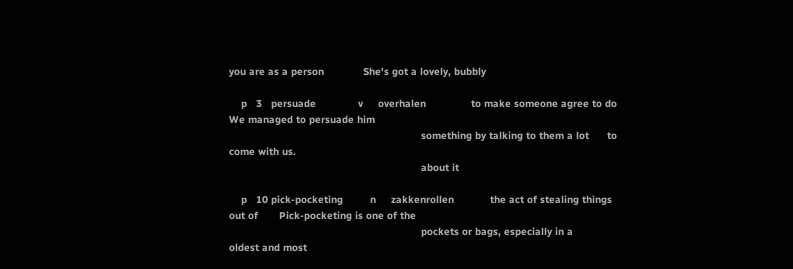you are as a person             She's got a lovely, bubbly

    p   3   persuade              v     overhalen               to make someone agree to do             We managed to persuade him
                                                                something by talking to them a lot      to come with us.
                                                                about it

    p   10 pick-pocketing         n     zakkenrollen            the act of stealing things out of       Pick-pocketing is one of the
                                                                pockets or bags, especially in a        oldest and most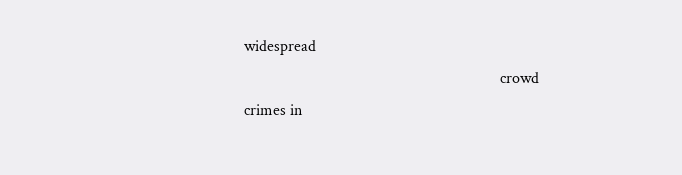widespread
                                                                crowd                                   crimes in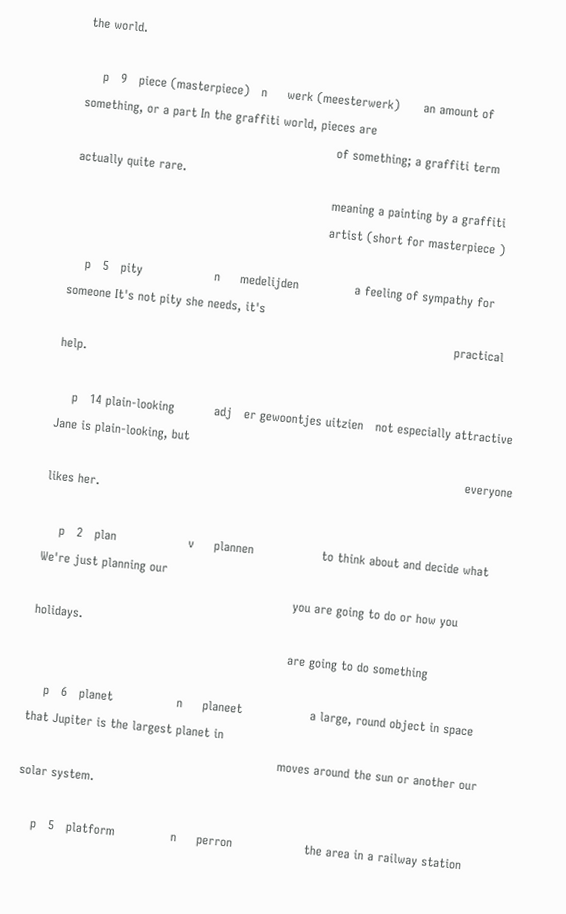the world.

    p   9   piece (masterpiece)   n     werk (meesterwerk)      an amount of something, or a part In the graffiti world, pieces are
                                                                of something; a graffiti term     actually quite rare.
                                                                meaning a painting by a graffiti
                                                                artist (short for masterpiece )

    p   5   pity                  n     medelijden              a feeling of sympathy for someone It's not pity she needs, it's
                                                                                                  practical help.

    p   14 plain-looking          adj   er gewoontjes uitzien   not especially attractive               Jane is plain-looking, but
                                                                                                        everyone likes her.

    p   2   plan                  v     plannen                 to think about and decide what          We're just planning our
                                                                you are going to do or how you          holidays.
                                                                are going to do something

    p   6   planet                n     planeet                 a large, round object in space that Jupiter is the largest planet in
                                                                moves around the sun or another our solar system.

    p   5   platform              n     perron                  the area in a railway station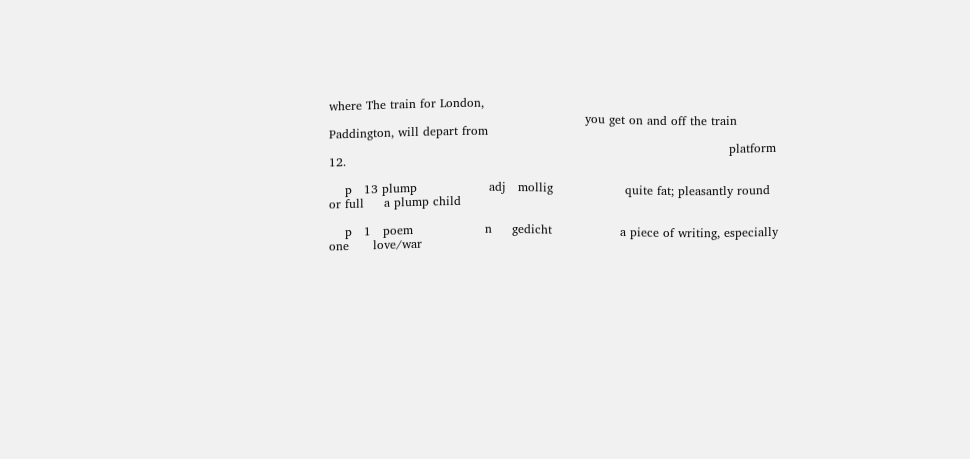where The train for London,
                                                                you get on and off the train        Paddington, will depart from
                                                                                                    platform 12.

    p   13 plump                  adj   mollig                  quite fat; pleasantly round or full     a plump child

    p   1   poem                  n     gedicht                 a piece of writing, especially one      love/war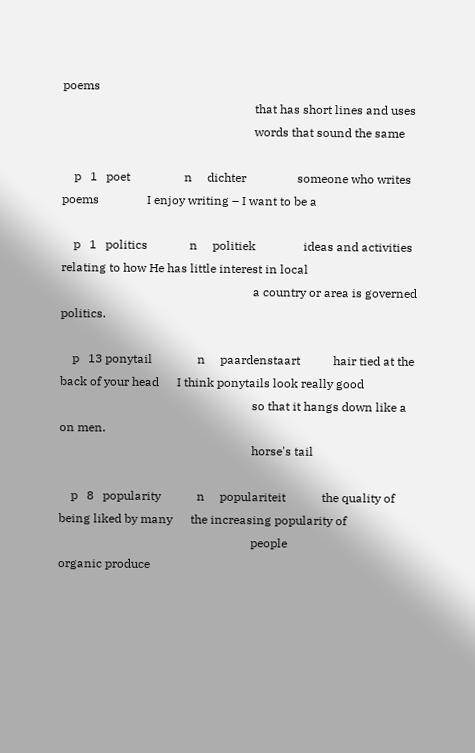poems
                                                                that has short lines and uses
                                                                words that sound the same

    p   1   poet                  n     dichter                 someone who writes poems                I enjoy writing – I want to be a

    p   1   politics              n     politiek                ideas and activities relating to how He has little interest in local
                                                                a country or area is governed        politics.

    p   13 ponytail               n     paardenstaart           hair tied at the back of your head      I think ponytails look really good
                                                                so that it hangs down like a            on men.
                                                                horse's tail

    p   8   popularity            n     populariteit            the quality of being liked by many      the increasing popularity of
                                                                people                                  organic produce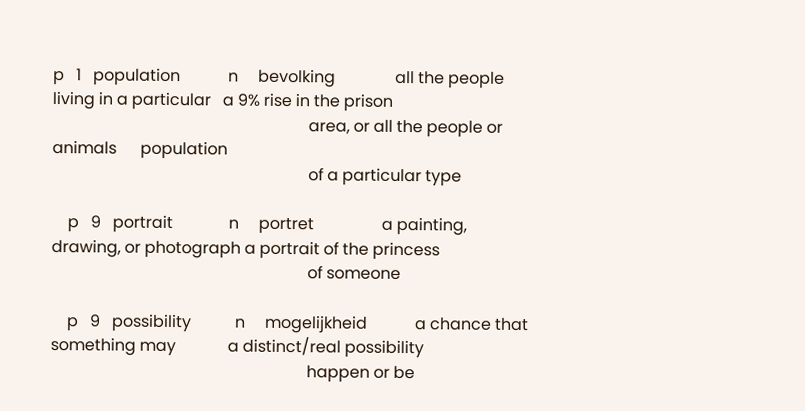p   1   population            n     bevolking               all the people living in a particular   a 9% rise in the prison
                                                                area, or all the people or animals      population
                                                                of a particular type

    p   9   portrait              n     portret                 a painting, drawing, or photograph a portrait of the princess
                                                                of someone

    p   9   possibility           n     mogelijkheid            a chance that something may             a distinct/real possibility
                                                                happen or be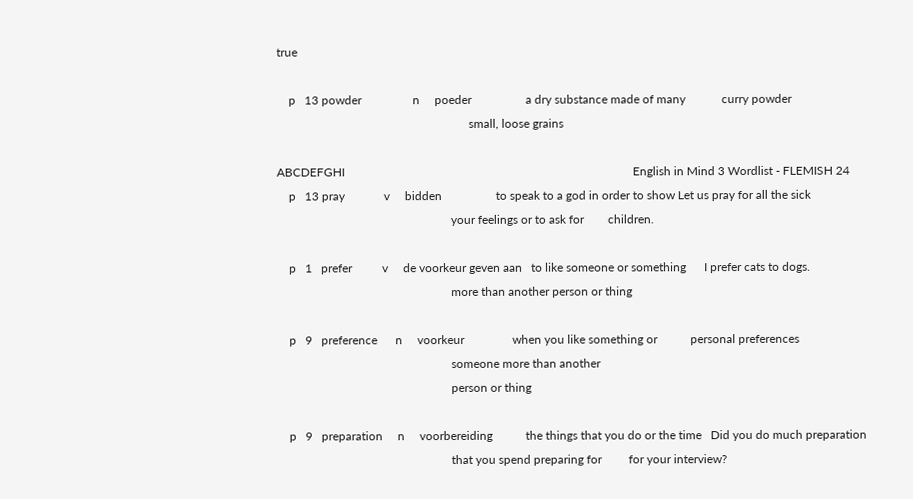true

    p   13 powder                 n     poeder                  a dry substance made of many            curry powder
                                                                small, loose grains

ABCDEFGHI                                                                                                English in Mind 3 Wordlist - FLEMISH 24
    p   13 pray             v     bidden                  to speak to a god in order to show Let us pray for all the sick
                                                          your feelings or to ask for        children.

    p   1   prefer          v     de voorkeur geven aan   to like someone or something      I prefer cats to dogs.
                                                          more than another person or thing

    p   9   preference      n     voorkeur                when you like something or           personal preferences
                                                          someone more than another
                                                          person or thing

    p   9   preparation     n     voorbereiding           the things that you do or the time   Did you do much preparation
                                                          that you spend preparing for         for your interview?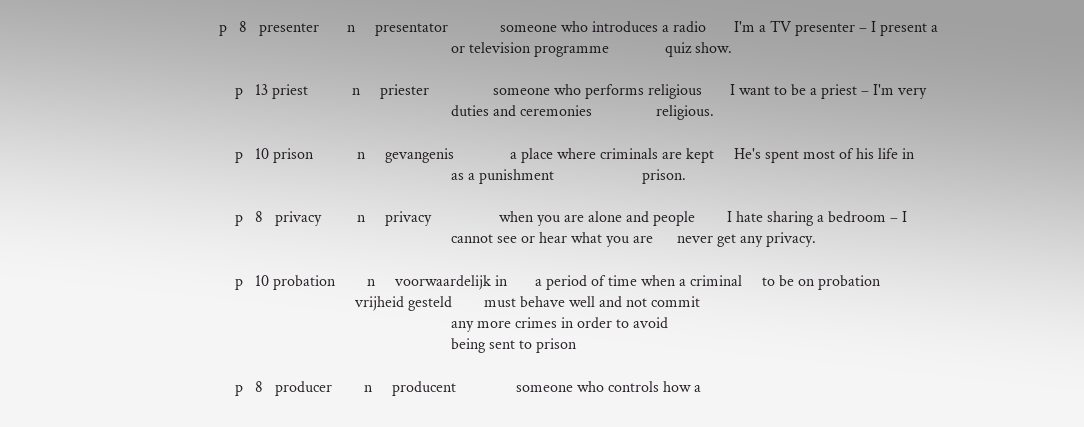p   8   presenter       n     presentator             someone who introduces a radio       I'm a TV presenter – I present a
                                                          or television programme              quiz show.

    p   13 priest           n     priester                someone who performs religious       I want to be a priest – I'm very
                                                          duties and ceremonies                religious.

    p   10 prison           n     gevangenis              a place where criminals are kept     He's spent most of his life in
                                                          as a punishment                      prison.

    p   8   privacy         n     privacy                 when you are alone and people        I hate sharing a bedroom – I
                                                          cannot see or hear what you are      never get any privacy.

    p   10 probation        n     voorwaardelijk in       a period of time when a criminal     to be on probation
                                  vrijheid gesteld        must behave well and not commit
                                                          any more crimes in order to avoid
                                                          being sent to prison

    p   8   producer        n     producent               someone who controls how a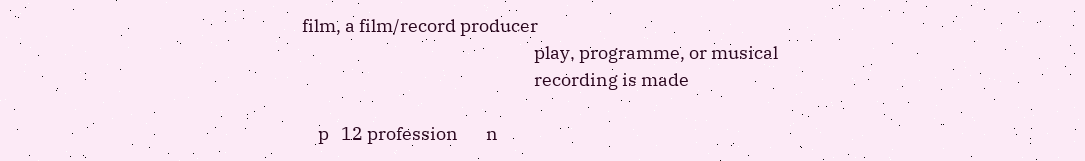film, a film/record producer
                                                          play, programme, or musical
                                                          recording is made

    p   12 profession       n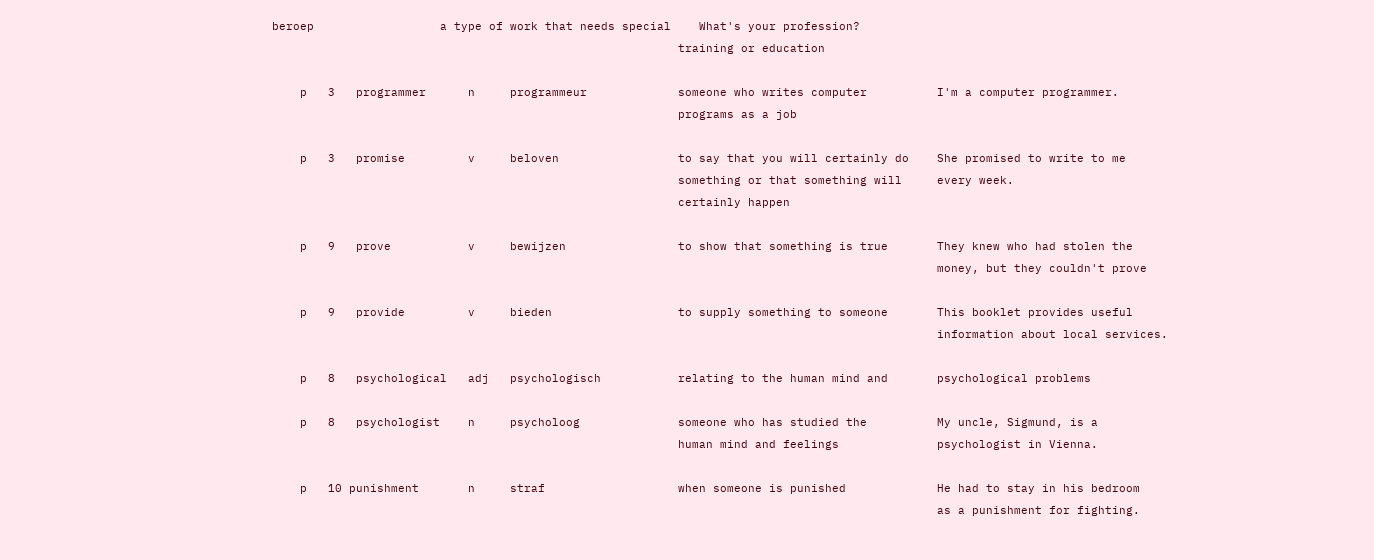beroep                  a type of work that needs special    What's your profession?
                                                          training or education

    p   3   programmer      n     programmeur             someone who writes computer          I'm a computer programmer.
                                                          programs as a job

    p   3   promise         v     beloven                 to say that you will certainly do    She promised to write to me
                                                          something or that something will     every week.
                                                          certainly happen

    p   9   prove           v     bewijzen                to show that something is true       They knew who had stolen the
                                                                                               money, but they couldn't prove

    p   9   provide         v     bieden                  to supply something to someone       This booklet provides useful
                                                                                               information about local services.

    p   8   psychological   adj   psychologisch           relating to the human mind and       psychological problems

    p   8   psychologist    n     psycholoog              someone who has studied the          My uncle, Sigmund, is a
                                                          human mind and feelings              psychologist in Vienna.

    p   10 punishment       n     straf                   when someone is punished             He had to stay in his bedroom
                                                                                               as a punishment for fighting.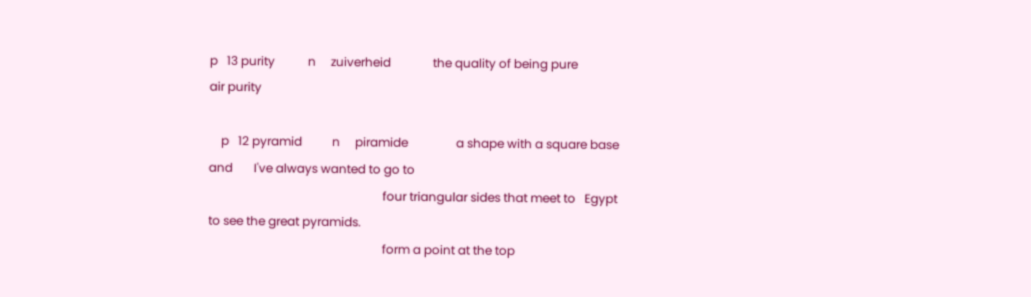p   13 purity           n     zuiverheid              the quality of being pure            air purity

    p   12 pyramid          n     piramide                a shape with a square base and       I've always wanted to go to
                                                          four triangular sides that meet to   Egypt to see the great pyramids.
                                                          form a point at the top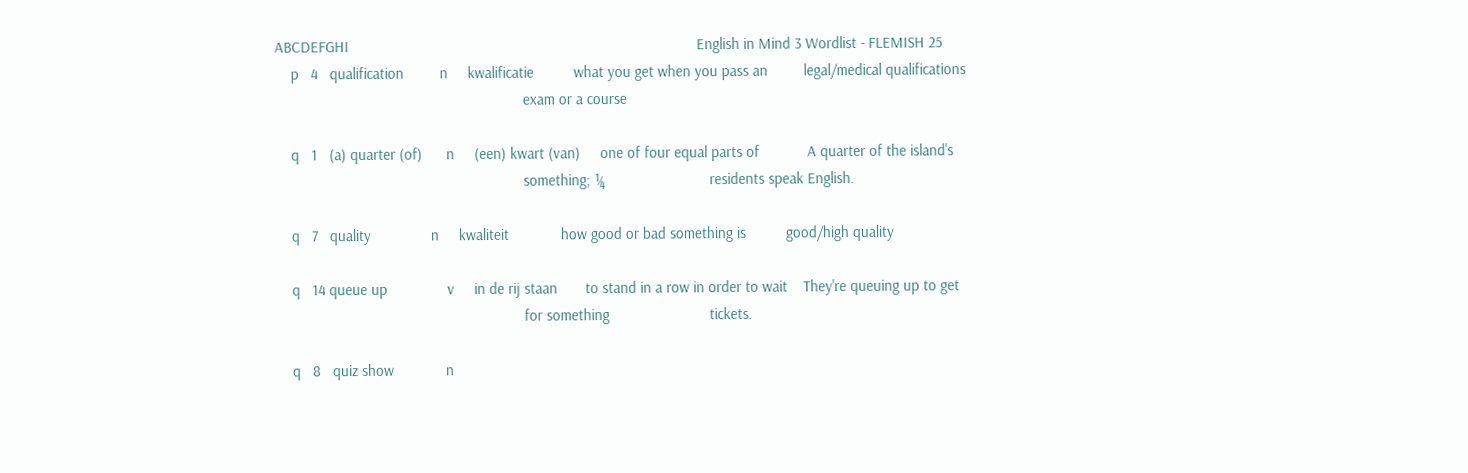ABCDEFGHI                                                                                       English in Mind 3 Wordlist - FLEMISH 25
    p   4   qualification         n     kwalificatie          what you get when you pass an         legal/medical qualifications
                                                              exam or a course

    q   1   (a) quarter (of)      n     (een) kwart (van)     one of four equal parts of            A quarter of the island's
                                                              something; ¼                          residents speak English.

    q   7   quality               n     kwaliteit             how good or bad something is          good/high quality

    q   14 queue up               v     in de rij staan       to stand in a row in order to wait    They're queuing up to get
                                                              for something                         tickets.

    q   8   quiz show             n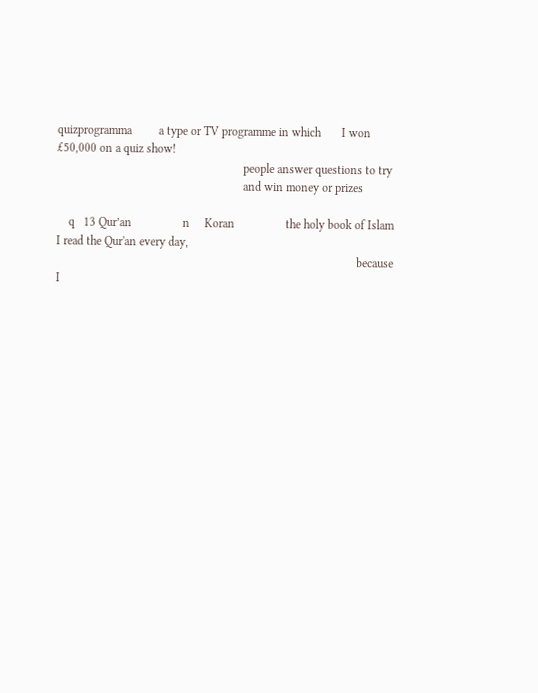quizprogramma         a type or TV programme in which       I won £50,000 on a quiz show!
                                                              people answer questions to try
                                                              and win money or prizes

    q   13 Qur’an                 n     Koran                 the holy book of Islam                I read the Qur'an every day,
                                                                                                    because I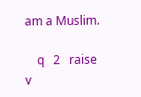am a Muslim.

    q   2   raise                 v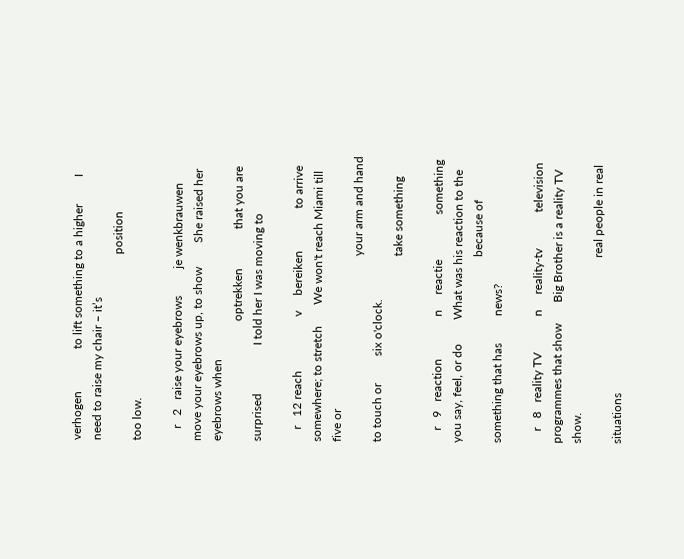verhogen              to lift something to a higher         I need to raise my chair – it’s
                                                              position                              too low.

    r   2   raise your eyebrows         je wenkbrauwen        move your eyebrows up, to show        She raised her eyebrows when
                                        optrekken             that you are surprised                I told her I was moving to

    r   12 reach                  v     bereiken              to arrive somewhere; to stretch       We won't reach Miami till five or
                                                              your arm and hand to touch or         six o'clock.
                                                              take something

    r   9   reaction              n     reactie               something you say, feel, or do        What was his reaction to the
                                                              because of something that has         news?

    r   8   reality TV            n     reality-tv            television programmes that show       Big Brother is a reality TV show.
                                                              real people in real situations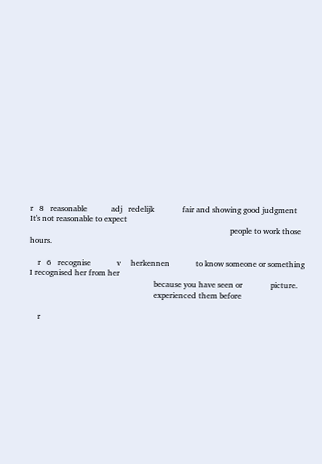r   8   reasonable            adj   redelijk              fair and showing good judgment        It's not reasonable to expect
                                                                                                    people to work those hours.

    r   6   recognise             v     herkennen             to know someone or something          I recognised her from her
                                                              because you have seen or              picture.
                                                              experienced them before

    r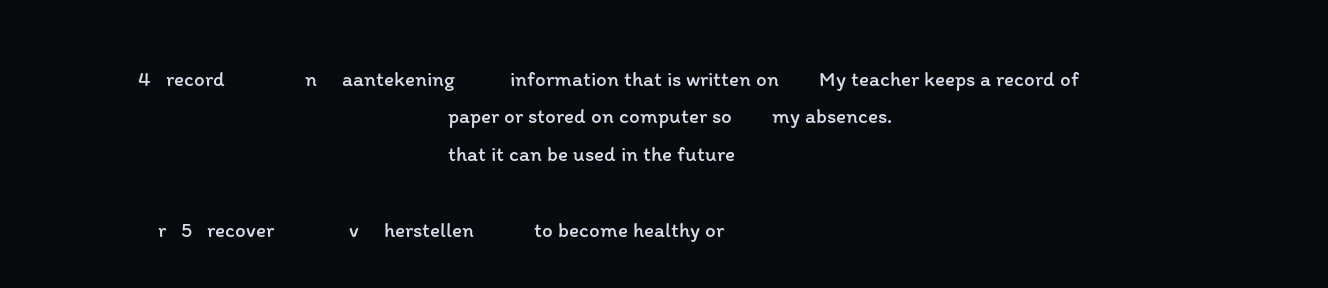4   record                n     aantekening           information that is written on        My teacher keeps a record of
                                                              paper or stored on computer so        my absences.
                                                              that it can be used in the future

    r   5   recover               v     herstellen            to become healthy or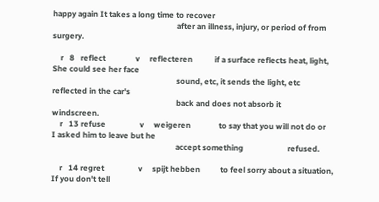happy again It takes a long time to recover
                                                              after an illness, injury, or period of from surgery.

    r   8   reflect               v     reflecteren           if a surface reflects heat, light,    She could see her face
                                                              sound, etc, it sends the light, etc   reflected in the car's
                                                              back and does not absorb it           windscreen.
    r   13 refuse                 v     weigeren              to say that you will not do or        I asked him to leave but he
                                                              accept something                      refused.

    r   14 regret                 v     spijt hebben          to feel sorry about a situation,      If you don't tell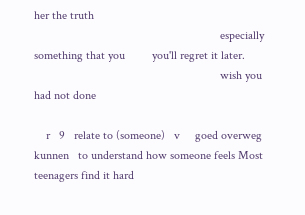her the truth
                                                              especially something that you         you'll regret it later.
                                                              wish you had not done

    r   9   relate to (someone)   v     goed overweg kunnen   to understand how someone feels Most teenagers find it hard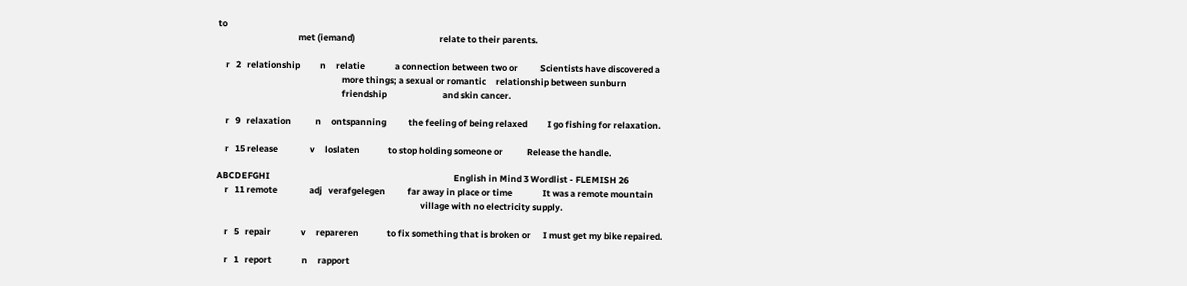to
                                        met (iemand)                                          relate to their parents.

    r   2   relationship          n     relatie               a connection between two or           Scientists have discovered a
                                                              more things; a sexual or romantic     relationship between sunburn
                                                              friendship                            and skin cancer.

    r   9   relaxation            n     ontspanning           the feeling of being relaxed          I go fishing for relaxation.

    r   15 release                v     loslaten              to stop holding someone or            Release the handle.

ABCDEFGHI                                                                                            English in Mind 3 Wordlist - FLEMISH 26
    r   11 remote                adj   verafgelegen           far away in place or time               It was a remote mountain
                                                                                                      village with no electricity supply.

    r   5   repair               v     repareren              to fix something that is broken or      I must get my bike repaired.

    r   1   report               n     rapport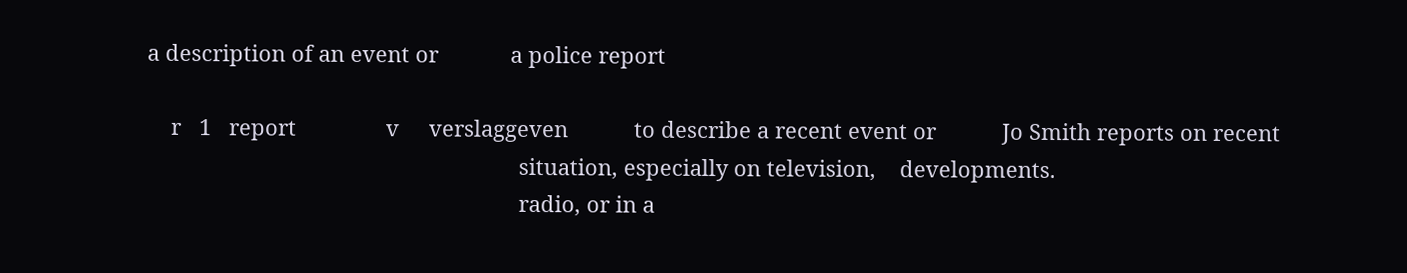a description of an event or            a police report

    r   1   report               v     verslaggeven           to describe a recent event or           Jo Smith reports on recent
                                                              situation, especially on television,    developments.
                                                              radio, or in a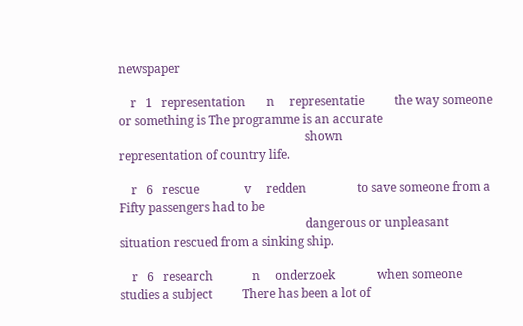newspaper

    r   1   representation       n     representatie          the way someone or something is The programme is an accurate
                                                              shown                           representation of country life.

    r   6   rescue               v     redden                 to save someone from a            Fifty passengers had to be
                                                              dangerous or unpleasant situation rescued from a sinking ship.

    r   6   research             n     onderzoek              when someone studies a subject          There has been a lot of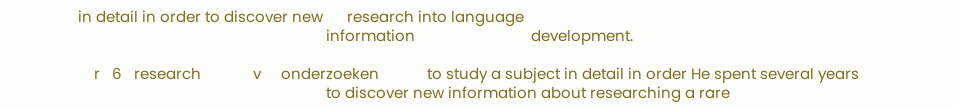in detail in order to discover new      research into language
                                                              information                             development.

    r   6   research             v     onderzoeken            to study a subject in detail in order He spent several years
                                                              to discover new information about researching a rare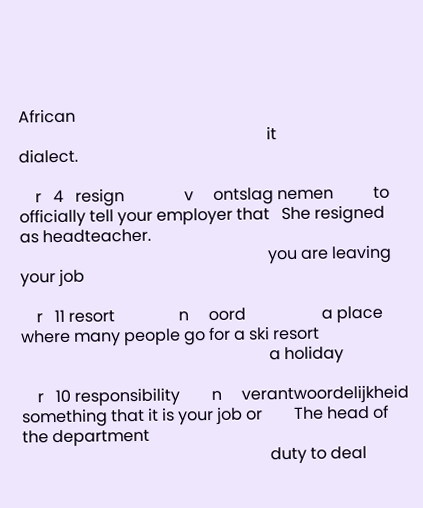African
                                                              it                                    dialect.

    r   4   resign               v     ontslag nemen          to officially tell your employer that   She resigned as headteacher.
                                                              you are leaving your job

    r   11 resort                n     oord                   a place where many people go for a ski resort
                                                              a holiday

    r   10 responsibility        n     verantwoordelijkheid   something that it is your job or        The head of the department
                                                              duty to deal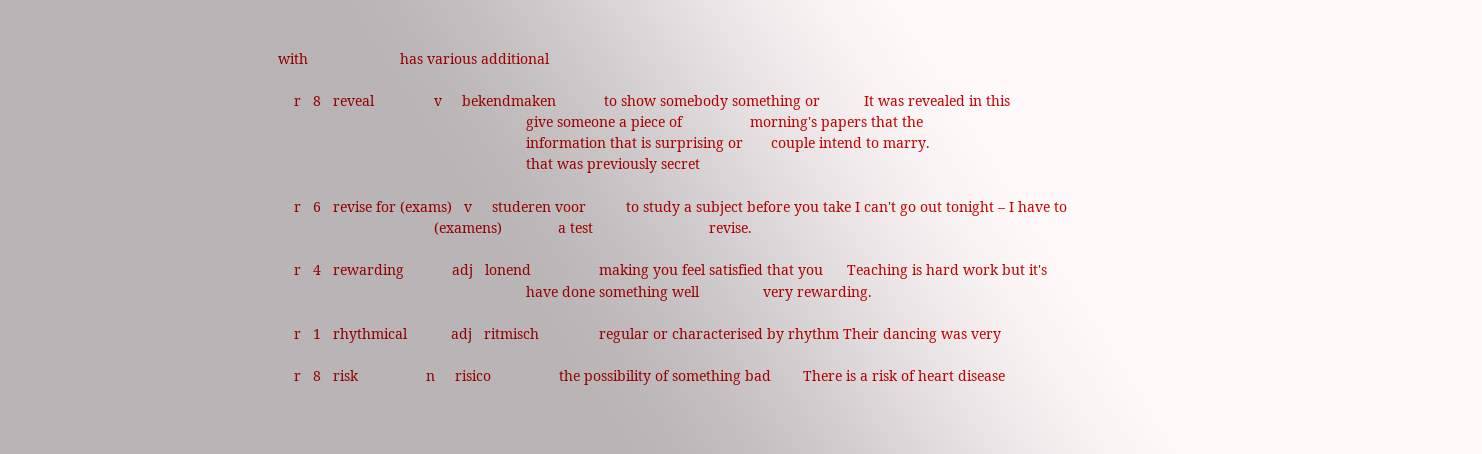with                       has various additional

    r   8   reveal               v     bekendmaken            to show somebody something or           It was revealed in this
                                                              give someone a piece of                 morning's papers that the
                                                              information that is surprising or       couple intend to marry.
                                                              that was previously secret

    r   6   revise for (exams)   v     studeren voor          to study a subject before you take I can't go out tonight – I have to
                                       (examens)              a test                             revise.

    r   4   rewarding            adj   lonend                 making you feel satisfied that you      Teaching is hard work but it's
                                                              have done something well                very rewarding.

    r   1   rhythmical           adj   ritmisch               regular or characterised by rhythm Their dancing was very

    r   8   risk                 n     risico                 the possibility of something bad        There is a risk of heart disease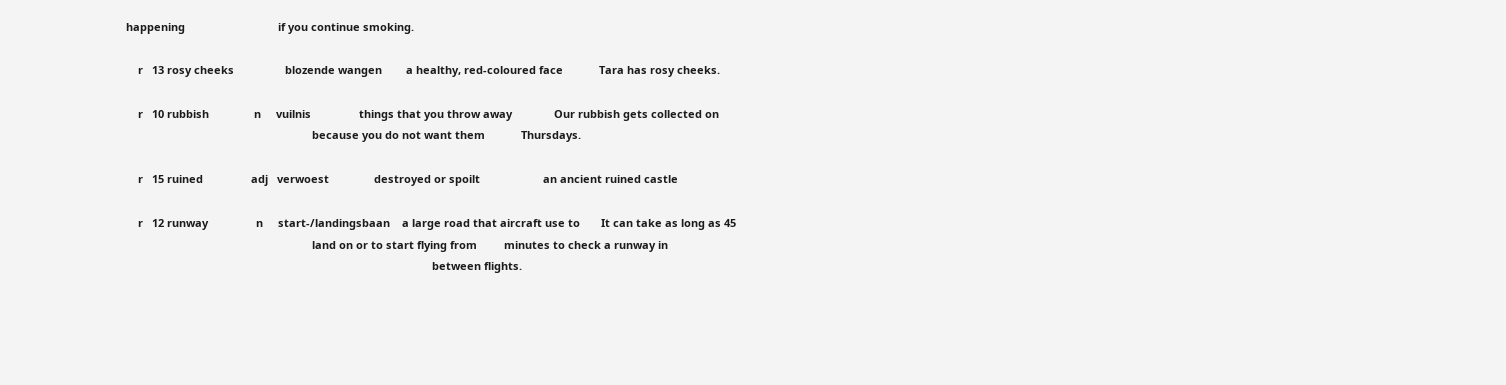happening                               if you continue smoking.

    r   13 rosy cheeks                 blozende wangen        a healthy, red-coloured face            Tara has rosy cheeks.

    r   10 rubbish               n     vuilnis                things that you throw away              Our rubbish gets collected on
                                                              because you do not want them            Thursdays.

    r   15 ruined                adj   verwoest               destroyed or spoilt                     an ancient ruined castle

    r   12 runway                n     start-/landingsbaan    a large road that aircraft use to       It can take as long as 45
                                                              land on or to start flying from         minutes to check a runway in
                                                                                                      between flights.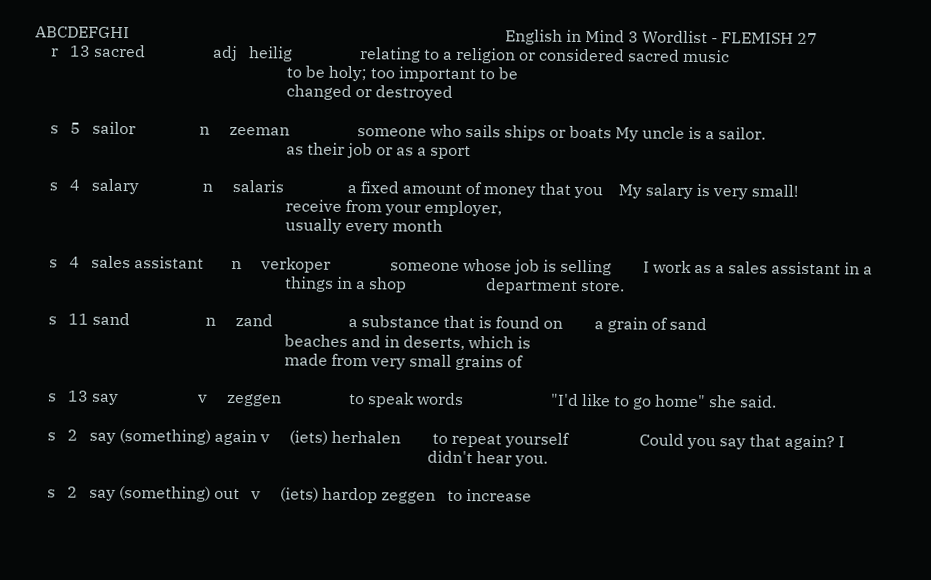ABCDEFGHI                                                                                              English in Mind 3 Wordlist - FLEMISH 27
    r   13 sacred                 adj   heilig                 relating to a religion or considered sacred music
                                                               to be holy; too important to be
                                                               changed or destroyed

    s   5   sailor                n     zeeman                 someone who sails ships or boats My uncle is a sailor.
                                                               as their job or as a sport

    s   4   salary                n     salaris                a fixed amount of money that you    My salary is very small!
                                                               receive from your employer,
                                                               usually every month

    s   4   sales assistant       n     verkoper               someone whose job is selling        I work as a sales assistant in a
                                                               things in a shop                    department store.

    s   11 sand                   n     zand                   a substance that is found on        a grain of sand
                                                               beaches and in deserts, which is
                                                               made from very small grains of

    s   13 say                    v     zeggen                 to speak words                      "I'd like to go home" she said.

    s   2   say (something) again v     (iets) herhalen        to repeat yourself                  Could you say that again? I
                                                                                                   didn't hear you.

    s   2   say (something) out   v     (iets) hardop zeggen   to increase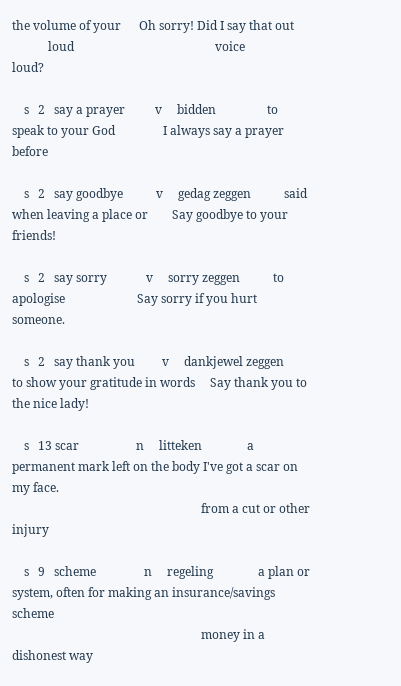the volume of your      Oh sorry! Did I say that out
            loud                                               voice                               loud?

    s   2   say a prayer          v     bidden                 to speak to your God                I always say a prayer before

    s   2   say goodbye           v     gedag zeggen           said when leaving a place or        Say goodbye to your friends!

    s   2   say sorry             v     sorry zeggen           to apologise                        Say sorry if you hurt someone.

    s   2   say thank you         v     dankjewel zeggen       to show your gratitude in words     Say thank you to the nice lady!

    s   13 scar                   n     litteken               a permanent mark left on the body I've got a scar on my face.
                                                               from a cut or other injury

    s   9   scheme                n     regeling               a plan or system, often for making an insurance/savings scheme
                                                               money in a dishonest way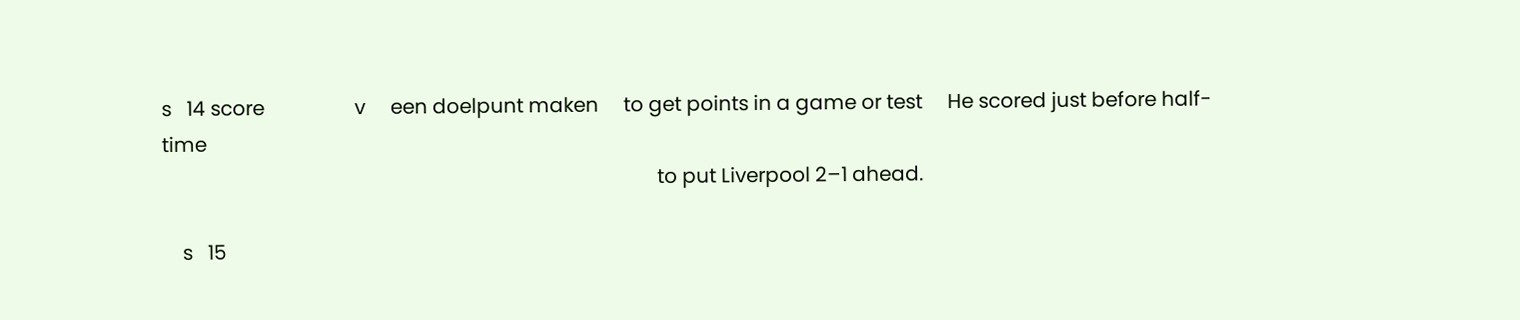s   14 score                  v     een doelpunt maken     to get points in a game or test     He scored just before half-time
                                                                                                   to put Liverpool 2–1 ahead.

    s   15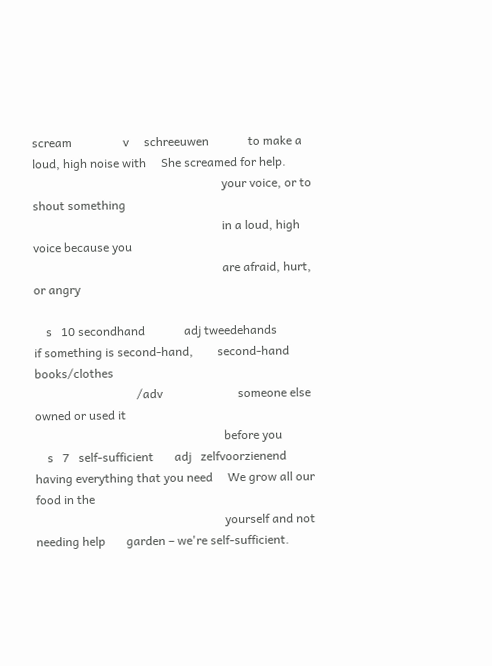scream                 v     schreeuwen             to make a loud, high noise with     She screamed for help.
                                                               your voice, or to shout something
                                                               in a loud, high voice because you
                                                               are afraid, hurt, or angry

    s   10 secondhand             adj tweedehands              if something is second-hand,        second-hand books/clothes
                                  /adv                         someone else owned or used it
                                                               before you
    s   7   self-sufficient       adj   zelfvoorzienend        having everything that you need     We grow all our food in the
                                                               yourself and not needing help       garden – we're self-sufficient.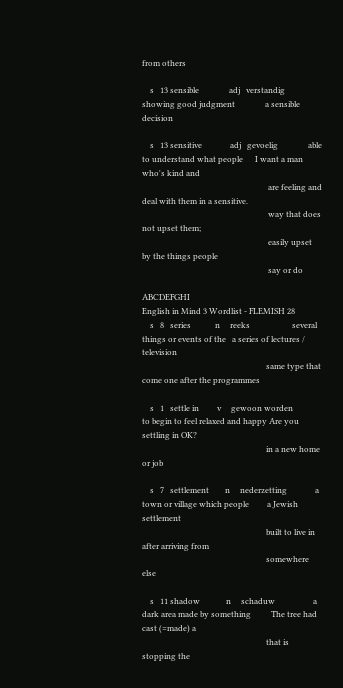from others

    s   13 sensible               adj   verstandig             showing good judgment               a sensible decision

    s   13 sensitive              adj   gevoelig               able to understand what people      I want a man who's kind and
                                                               are feeling and deal with them in a sensitive.
                                                               way that does not upset them;
                                                               easily upset by the things people
                                                               say or do

ABCDEFGHI                                                                                           English in Mind 3 Wordlist - FLEMISH 28
    s   8   series            n     reeks                     several things or events of the   a series of lectures / television
                                                              same type that come one after the programmes

    s   1   settle in         v     gewoon worden             to begin to feel relaxed and happy Are you settling in OK?
                                                              in a new home or job

    s   7   settlement        n     nederzetting              a town or village which people         a Jewish settlement
                                                              built to live in after arriving from
                                                              somewhere else

    s   11 shadow             n     schaduw                   a dark area made by something          The tree had cast (=made) a
                                                              that is stopping the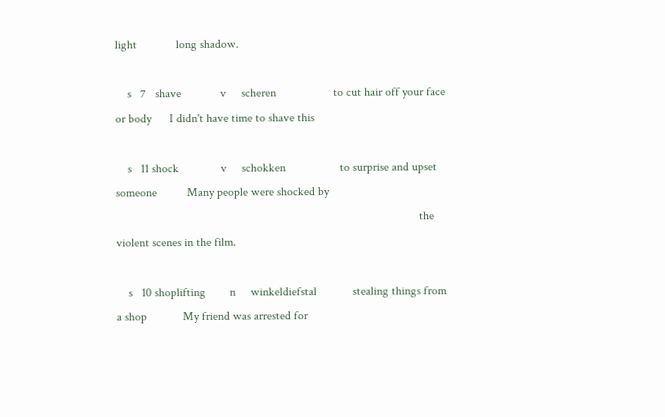light             long shadow.

    s   7   shave             v     scheren                   to cut hair off your face or body      I didn't have time to shave this

    s   11 shock              v     schokken                  to surprise and upset someone          Many people were shocked by
                                                                                                     the violent scenes in the film.

    s   10 shoplifting        n     winkeldiefstal            stealing things from a shop            My friend was arrested for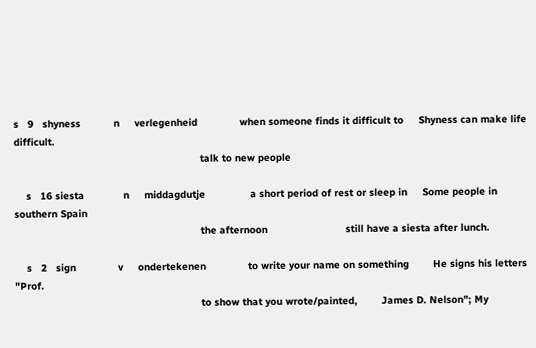s   9   shyness           n     verlegenheid              when someone finds it difficult to     Shyness can make life difficult.
                                                              talk to new people

    s   16 siesta             n     middagdutje               a short period of rest or sleep in     Some people in southern Spain
                                                              the afternoon                          still have a siesta after lunch.

    s   2   sign              v     ondertekenen              to write your name on something        He signs his letters "Prof.
                                                              to show that you wrote/painted,        James D. Nelson"; My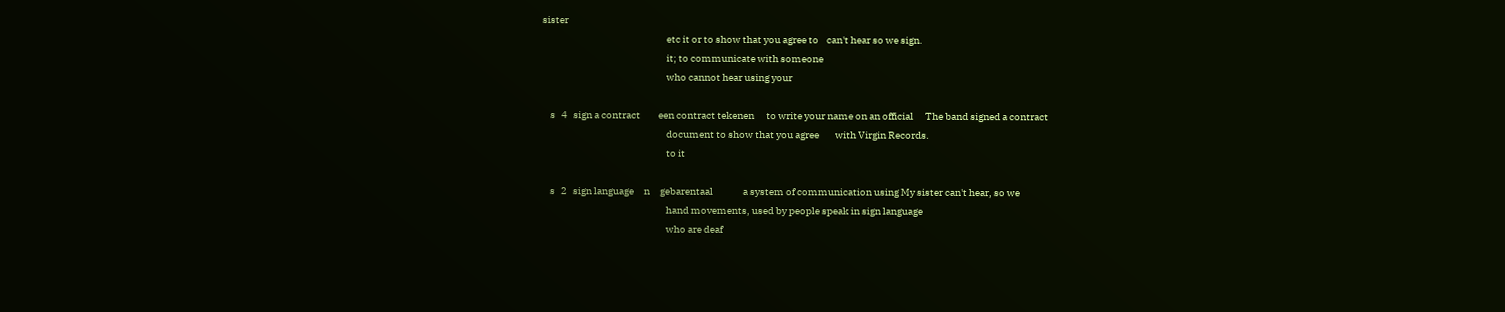sister
                                                              etc it or to show that you agree to    can't hear so we sign.
                                                              it; to communicate with someone
                                                              who cannot hear using your

    s   4   sign a contract         een contract tekenen      to write your name on an official      The band signed a contract
                                                              document to show that you agree        with Virgin Records.
                                                              to it

    s   2   sign language     n     gebarentaal               a system of communication using My sister can't hear, so we
                                                              hand movements, used by people speak in sign language
                                                              who are deaf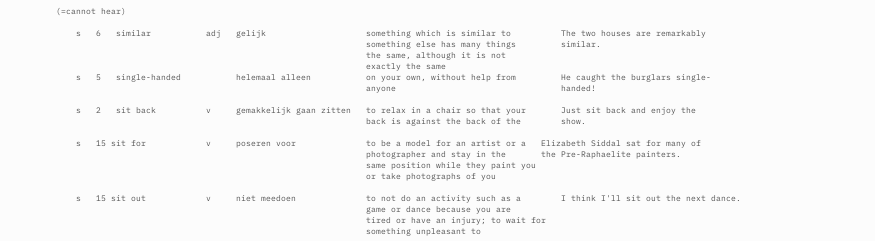(=cannot hear)

    s   6   similar           adj   gelijk                    something which is similar to          The two houses are remarkably
                                                              something else has many things         similar.
                                                              the same, although it is not
                                                              exactly the same
    s   5   single-handed           helemaal alleen           on your own, without help from         He caught the burglars single-
                                                              anyone                                 handed!

    s   2   sit back          v     gemakkelijk gaan zitten   to relax in a chair so that your       Just sit back and enjoy the
                                                              back is against the back of the        show.

    s   15 sit for            v     poseren voor              to be a model for an artist or a   Elizabeth Siddal sat for many of
                                                              photographer and stay in the       the Pre-Raphaelite painters.
                                                              same position while they paint you
                                                              or take photographs of you

    s   15 sit out            v     niet meedoen              to not do an activity such as a        I think I'll sit out the next dance.
                                                              game or dance because you are
                                                              tired or have an injury; to wait for
                                                              something unpleasant to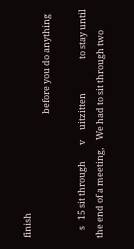finish
                                                              before you do anything

    s   15 sit through        v     uitzitten                 to stay until the end of a meeting,    We had to sit through two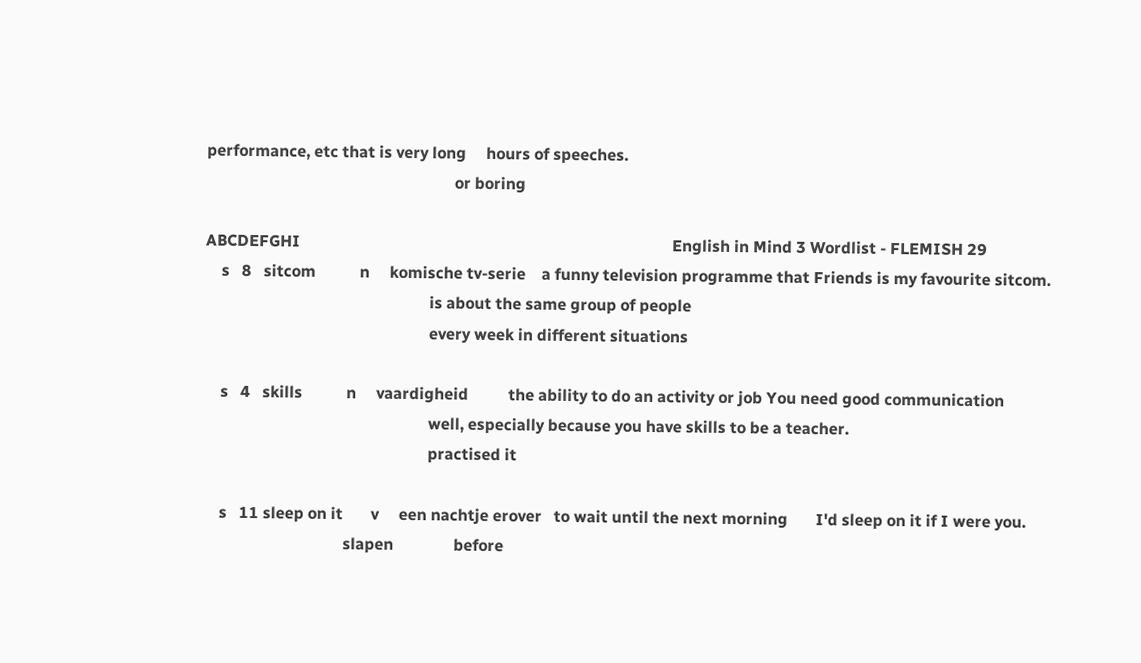performance, etc that is very long     hours of speeches.
                                                              or boring

ABCDEFGHI                                                                                             English in Mind 3 Wordlist - FLEMISH 29
    s   8   sitcom           n     komische tv-serie    a funny television programme that Friends is my favourite sitcom.
                                                        is about the same group of people
                                                        every week in different situations

    s   4   skills           n     vaardigheid          the ability to do an activity or job You need good communication
                                                        well, especially because you have skills to be a teacher.
                                                        practised it

    s   11 sleep on it       v     een nachtje erover   to wait until the next morning       I'd sleep on it if I were you.
                                   slapen               before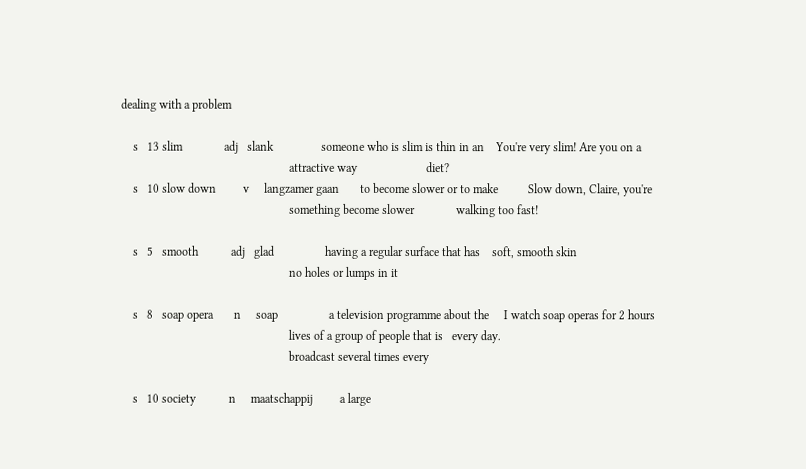dealing with a problem

    s   13 slim              adj   slank                someone who is slim is thin in an    You're very slim! Are you on a
                                                        attractive way                       diet?
    s   10 slow down         v     langzamer gaan       to become slower or to make          Slow down, Claire, you're
                                                        something become slower              walking too fast!

    s   5   smooth           adj   glad                 having a regular surface that has    soft, smooth skin
                                                        no holes or lumps in it

    s   8   soap opera       n     soap                 a television programme about the     I watch soap operas for 2 hours
                                                        lives of a group of people that is   every day.
                                                        broadcast several times every

    s   10 society           n     maatschappij         a large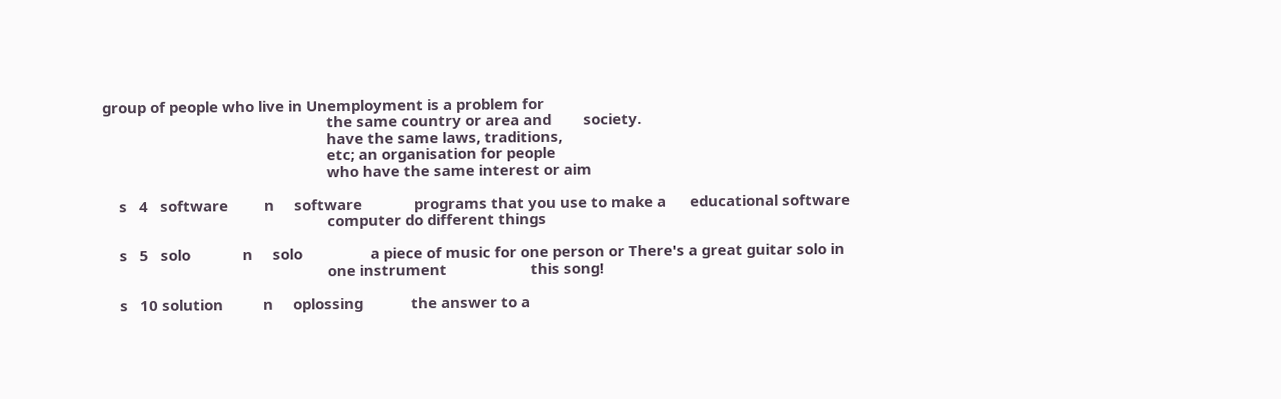group of people who live in Unemployment is a problem for
                                                        the same country or area and        society.
                                                        have the same laws, traditions,
                                                        etc; an organisation for people
                                                        who have the same interest or aim

    s   4   software         n     software             programs that you use to make a      educational software
                                                        computer do different things

    s   5   solo             n     solo                 a piece of music for one person or There's a great guitar solo in
                                                        one instrument                     this song!

    s   10 solution          n     oplossing            the answer to a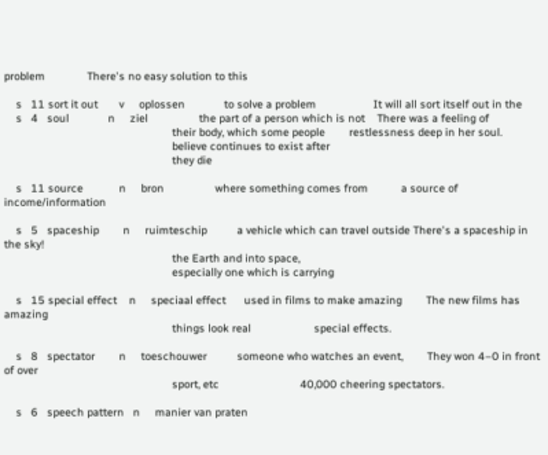problem              There's no easy solution to this

    s   11 sort it out       v     oplossen             to solve a problem                   It will all sort itself out in the
    s   4   soul             n     ziel                 the part of a person which is not    There was a feeling of
                                                        their body, which some people        restlessness deep in her soul.
                                                        believe continues to exist after
                                                        they die

    s   11 source            n     bron                 where something comes from           a source of income/information

    s   5   spaceship        n     ruimteschip          a vehicle which can travel outside There's a spaceship in the sky!
                                                        the Earth and into space,
                                                        especially one which is carrying

    s   15 special effect    n     speciaal effect      used in films to make amazing        The new films has amazing
                                                        things look real                     special effects.

    s   8   spectator        n     toeschouwer          someone who watches an event,        They won 4–0 in front of over
                                                        sport, etc                           40,000 cheering spectators.

    s   6   speech pattern   n     manier van praten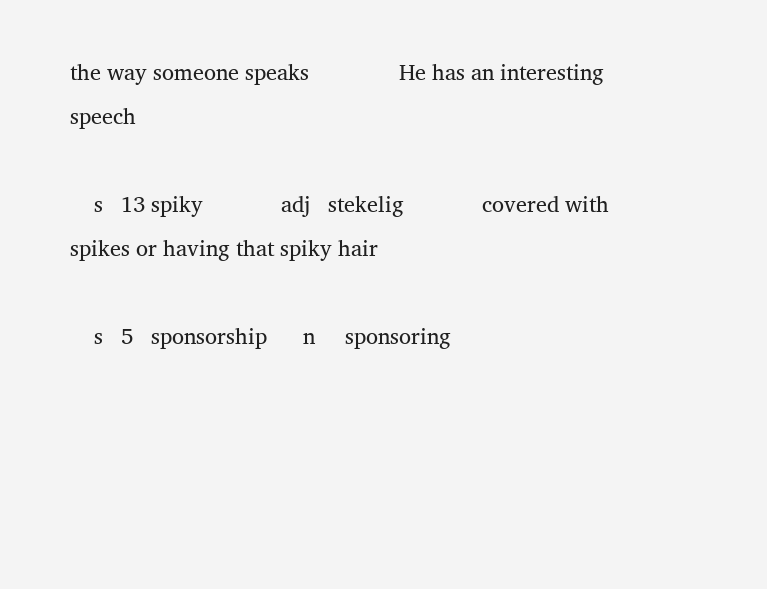the way someone speaks               He has an interesting speech

    s   13 spiky             adj   stekelig             covered with spikes or having that spiky hair

    s   5   sponsorship      n     sponsoring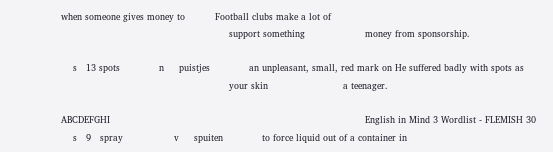when someone gives money to          Football clubs make a lot of
                                                        support something                    money from sponsorship.

    s   13 spots             n     puistjes             an unpleasant, small, red mark on He suffered badly with spots as
                                                        your skin                         a teenager.

ABCDEFGHI                                                                                     English in Mind 3 Wordlist - FLEMISH 30
    s   9   spray                 v     spuiten             to force liquid out of a container in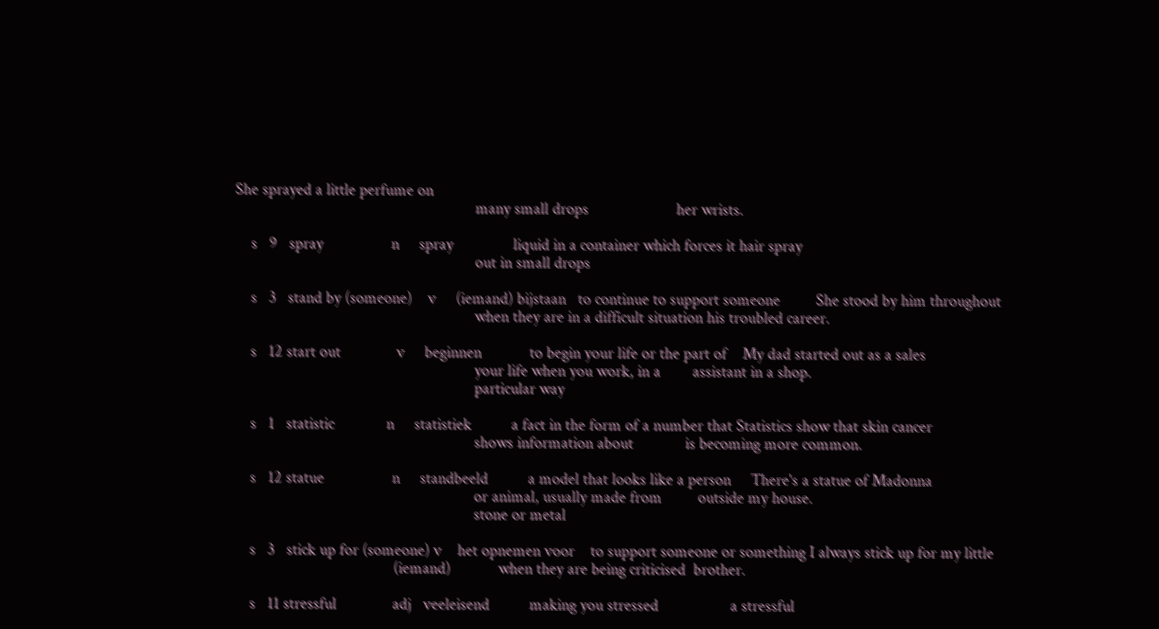She sprayed a little perfume on
                                                            many small drops                      her wrists.

    s   9   spray                 n     spray               liquid in a container which forces it hair spray
                                                            out in small drops

    s   3   stand by (someone)    v     (iemand) bijstaan   to continue to support someone         She stood by him throughout
                                                            when they are in a difficult situation his troubled career.

    s   12 start out              v     beginnen            to begin your life or the part of    My dad started out as a sales
                                                            your life when you work, in a        assistant in a shop.
                                                            particular way

    s   1   statistic             n     statistiek          a fact in the form of a number that Statistics show that skin cancer
                                                            shows information about             is becoming more common.

    s   12 statue                 n     standbeeld          a model that looks like a person     There's a statue of Madonna
                                                            or animal, usually made from         outside my house.
                                                            stone or metal

    s   3   stick up for (someone) v    het opnemen voor    to support someone or something I always stick up for my little
                                        (iemand)            when they are being criticised  brother.

    s   11 stressful              adj   veeleisend          making you stressed                  a stressful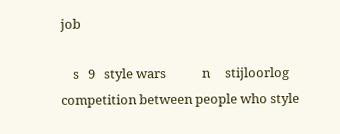job

    s   9   style wars            n     stijloorlog         competition between people who style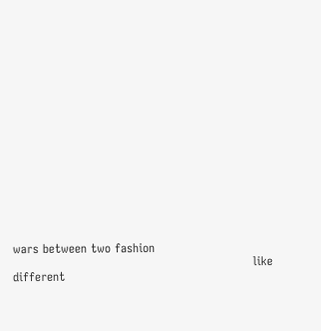wars between two fashion
                                                            like different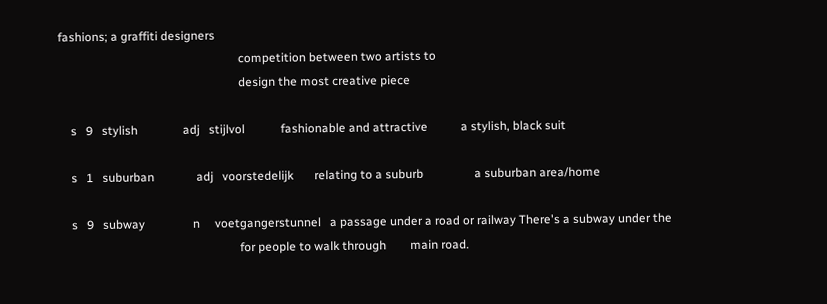fashions; a graffiti designers
                                                            competition between two artists to
                                                            design the most creative piece

    s   9   stylish               adj   stijlvol            fashionable and attractive           a stylish, black suit

    s   1   suburban              adj   voorstedelijk       relating to a suburb                 a suburban area/home

    s   9   subway                n     voetgangerstunnel   a passage under a road or railway There's a subway under the
                                                            for people to walk through        main road.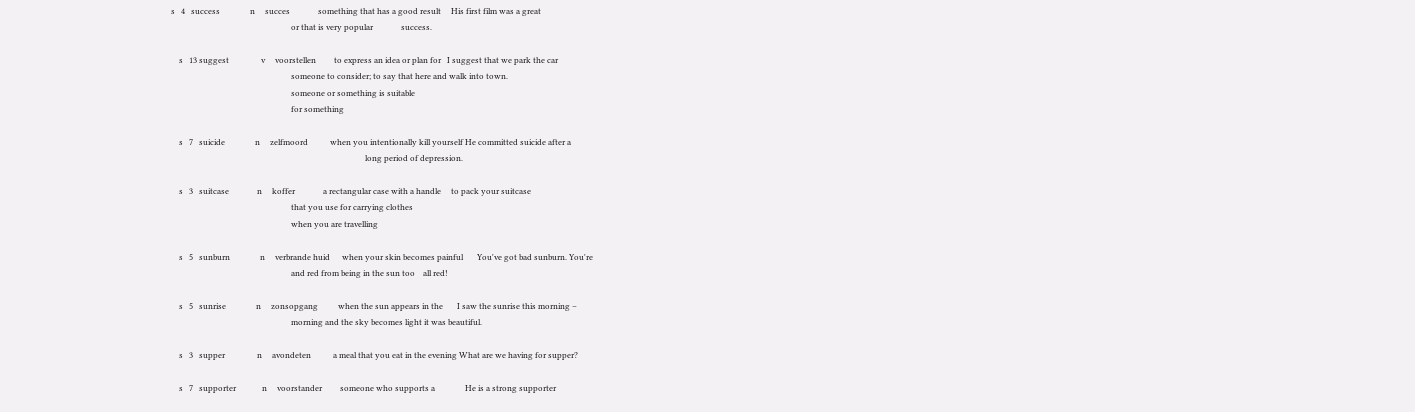s   4   success               n     succes              something that has a good result     His first film was a great
                                                            or that is very popular              success.

    s   13 suggest                v     voorstellen         to express an idea or plan for   I suggest that we park the car
                                                            someone to consider; to say that here and walk into town.
                                                            someone or something is suitable
                                                            for something

    s   7   suicide               n     zelfmoord           when you intentionally kill yourself He committed suicide after a
                                                                                                 long period of depression.

    s   3   suitcase              n     koffer              a rectangular case with a handle     to pack your suitcase
                                                            that you use for carrying clothes
                                                            when you are travelling

    s   5   sunburn               n     verbrande huid      when your skin becomes painful       You've got bad sunburn. You're
                                                            and red from being in the sun too    all red!

    s   5   sunrise               n     zonsopgang          when the sun appears in the       I saw the sunrise this morning –
                                                            morning and the sky becomes light it was beautiful.

    s   3   supper                n     avondeten           a meal that you eat in the evening What are we having for supper?

    s   7   supporter             n     voorstander         someone who supports a               He is a strong supporter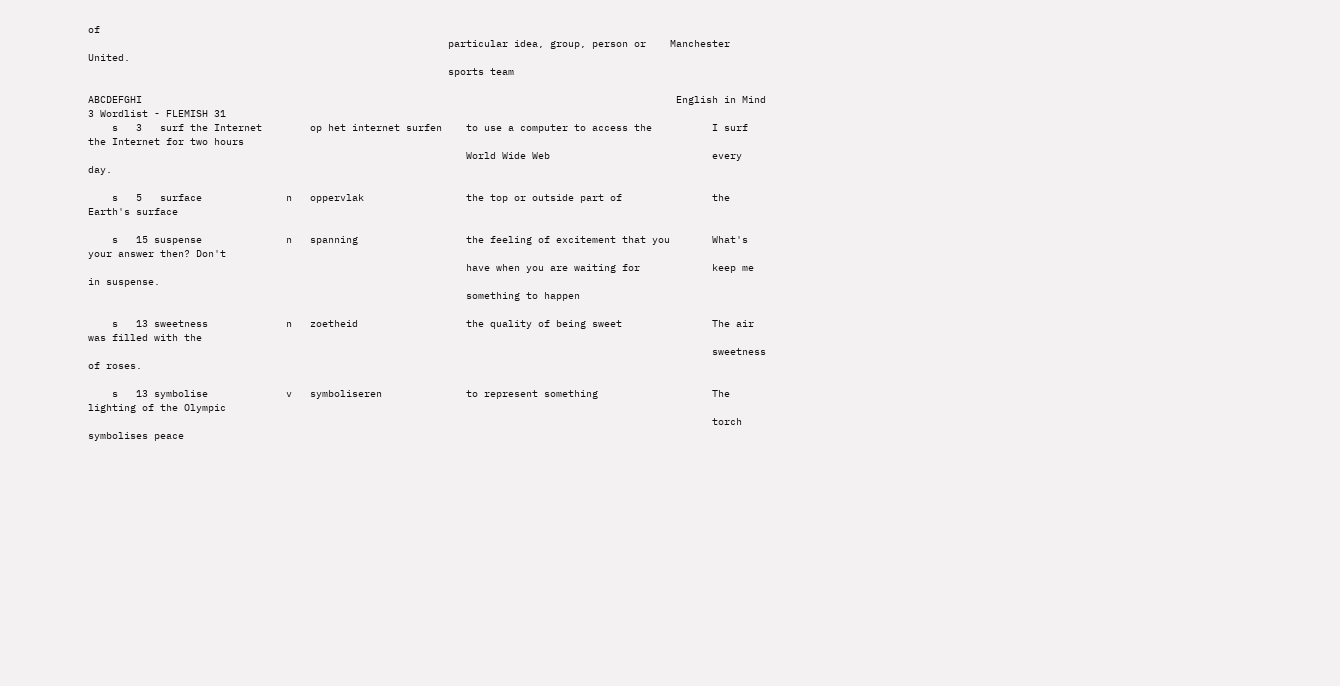of
                                                            particular idea, group, person or    Manchester United.
                                                            sports team

ABCDEFGHI                                                                                         English in Mind 3 Wordlist - FLEMISH 31
    s   3   surf the Internet        op het internet surfen    to use a computer to access the          I surf the Internet for two hours
                                                               World Wide Web                           every day.

    s   5   surface              n   oppervlak                 the top or outside part of               the Earth's surface

    s   15 suspense              n   spanning                  the feeling of excitement that you       What's your answer then? Don't
                                                               have when you are waiting for            keep me in suspense.
                                                               something to happen

    s   13 sweetness             n   zoetheid                  the quality of being sweet               The air was filled with the
                                                                                                        sweetness of roses.

    s   13 symbolise             v   symboliseren              to represent something                   The lighting of the Olympic
                                                                                                        torch symbolises peace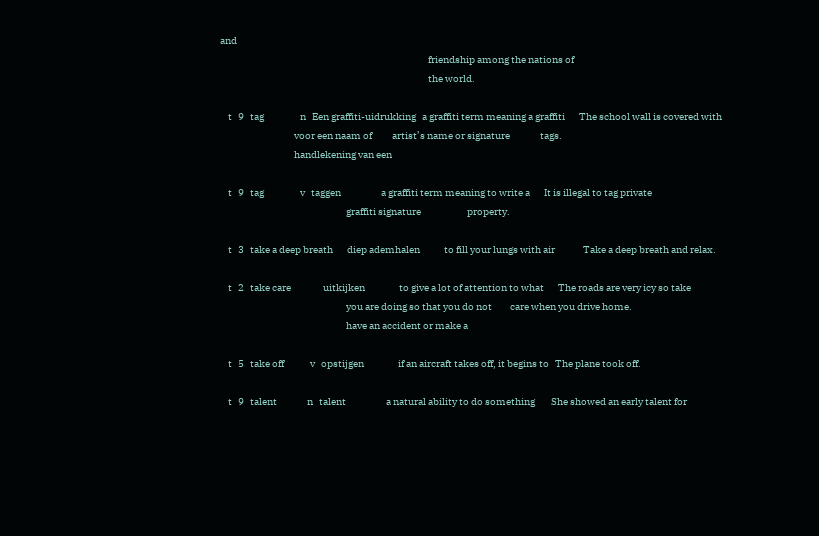and
                                                                                                        friendship among the nations of
                                                                                                        the world.

    t   9   tag                  n   Een graffiti-uidrukking   a graffiti term meaning a graffiti       The school wall is covered with
                                     voor een naam of          artist’s name or signature               tags.
                                     handlekening van een

    t   9   tag                  v   taggen                    a graffiti term meaning to write a       It is illegal to tag private
                                                               graffiti signature                       property.

    t   3   take a deep breath       diep ademhalen            to fill your lungs with air              Take a deep breath and relax.

    t   2   take care                uitkijken                 to give a lot of attention to what       The roads are very icy so take
                                                               you are doing so that you do not         care when you drive home.
                                                               have an accident or make a

    t   5   take off             v   opstijgen                 if an aircraft takes off, it begins to   The plane took off.

    t   9   talent               n   talent                    a natural ability to do something        She showed an early talent for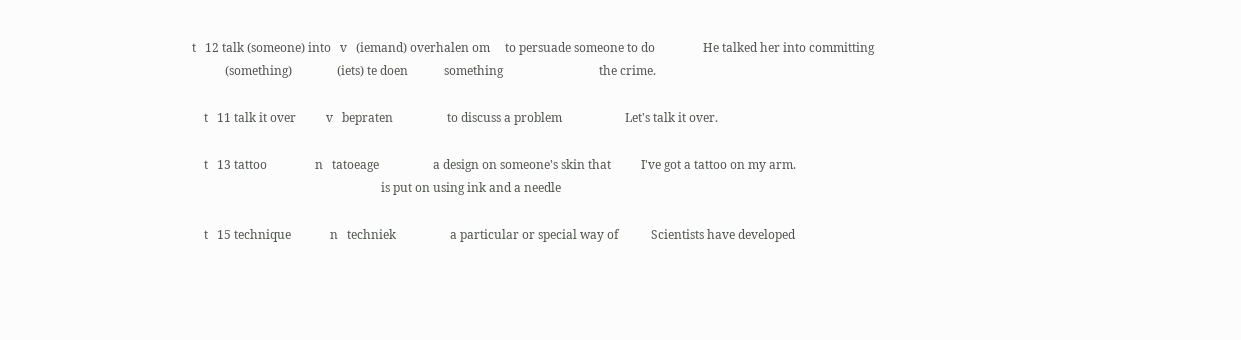t   12 talk (someone) into   v   (iemand) overhalen om     to persuade someone to do                He talked her into committing
           (something)               (iets) te doen            something                                the crime.

    t   11 talk it over          v   bepraten                  to discuss a problem                     Let's talk it over.

    t   13 tattoo                n   tatoeage                  a design on someone's skin that          I've got a tattoo on my arm.
                                                               is put on using ink and a needle

    t   15 technique             n   techniek                  a particular or special way of           Scientists have developed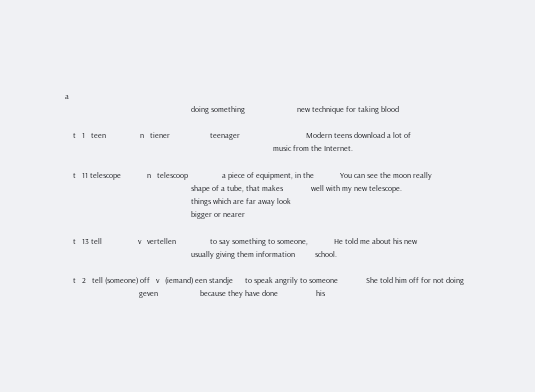a
                                                               doing something                          new technique for taking blood

    t   1   teen                 n   tiener                    teenager                                 Modern teens download a lot of
                                                                                                        music from the Internet.

    t   11 telescope             n   telescoop                 a piece of equipment, in the             You can see the moon really
                                                               shape of a tube, that makes              well with my new telescope.
                                                               things which are far away look
                                                               bigger or nearer

    t   13 tell                  v   vertellen                 to say something to someone,             He told me about his new
                                                               usually giving them information          school.

    t   2   tell (someone) off   v   (iemand) een standje      to speak angrily to someone              She told him off for not doing
                                     geven                     because they have done                   his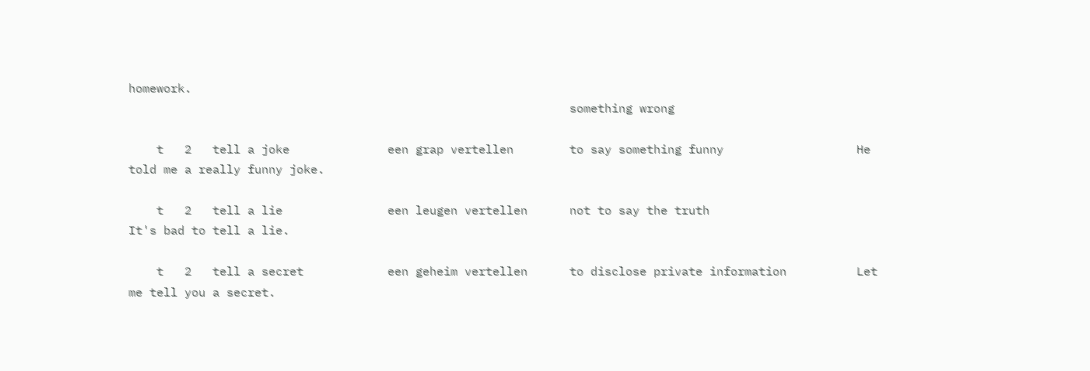homework.
                                                               something wrong

    t   2   tell a joke              een grap vertellen        to say something funny                   He told me a really funny joke.

    t   2   tell a lie               een leugen vertellen      not to say the truth                     It's bad to tell a lie.

    t   2   tell a secret            een geheim vertellen      to disclose private information          Let me tell you a secret.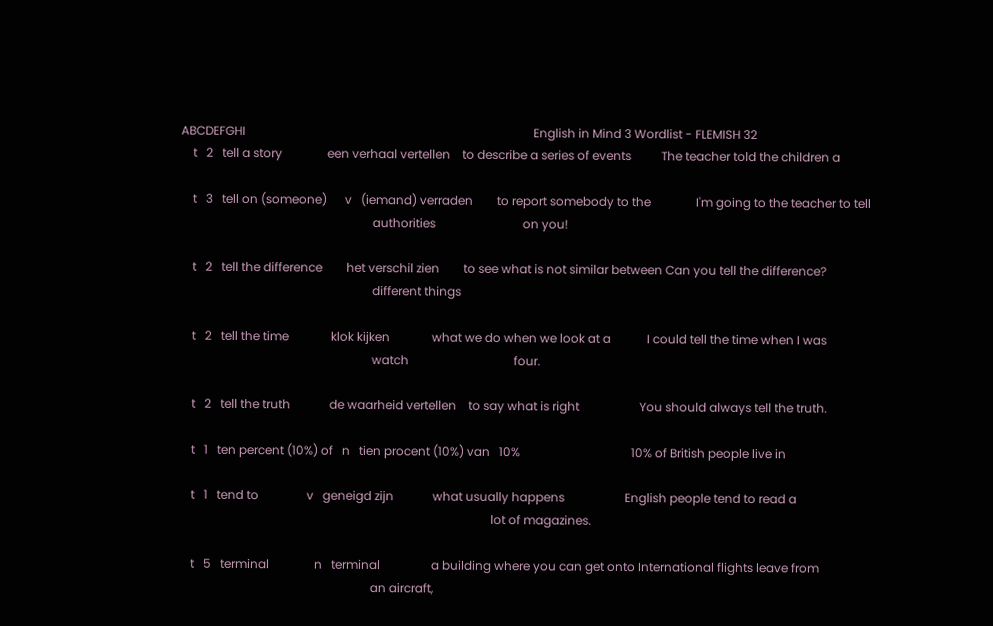ABCDEFGHI                                                                                                English in Mind 3 Wordlist - FLEMISH 32
    t   2   tell a story               een verhaal vertellen    to describe a series of events          The teacher told the children a

    t   3   tell on (someone)      v   (iemand) verraden        to report somebody to the               I'm going to the teacher to tell
                                                                authorities                             on you!

    t   2   tell the difference        het verschil zien        to see what is not similar between Can you tell the difference?
                                                                different things

    t   2   tell the time              klok kijken              what we do when we look at a            I could tell the time when I was
                                                                watch                                   four.

    t   2   tell the truth             de waarheid vertellen    to say what is right                    You should always tell the truth.

    t   1   ten percent (10%) of   n   tien procent (10%) van   10%                                     10% of British people live in

    t   1   tend to                v   geneigd zijn             what usually happens                    English people tend to read a
                                                                                                        lot of magazines.

    t   5   terminal               n   terminal                 a building where you can get onto International flights leave from
                                                                an aircraft,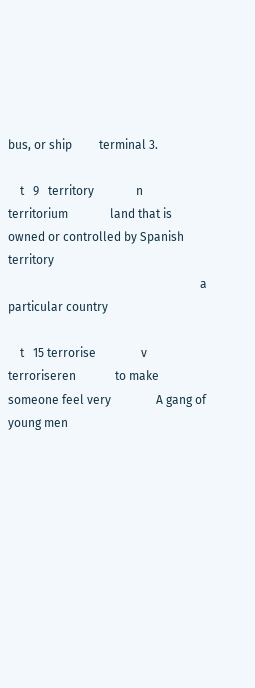bus, or ship         terminal 3.

    t   9   territory              n   territorium              land that is owned or controlled by Spanish territory
                                                                a particular country

    t   15 terrorise               v   terroriseren             to make someone feel very               A gang of young men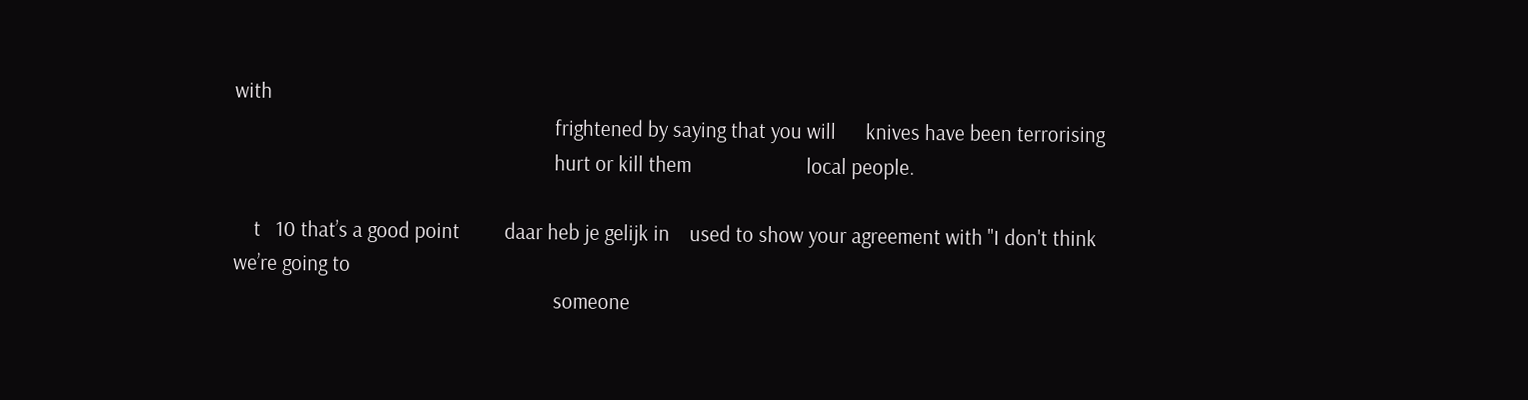with
                                                                frightened by saying that you will      knives have been terrorising
                                                                hurt or kill them                       local people.

    t   10 that’s a good point         daar heb je gelijk in    used to show your agreement with "I don't think we’re going to
                                                                someone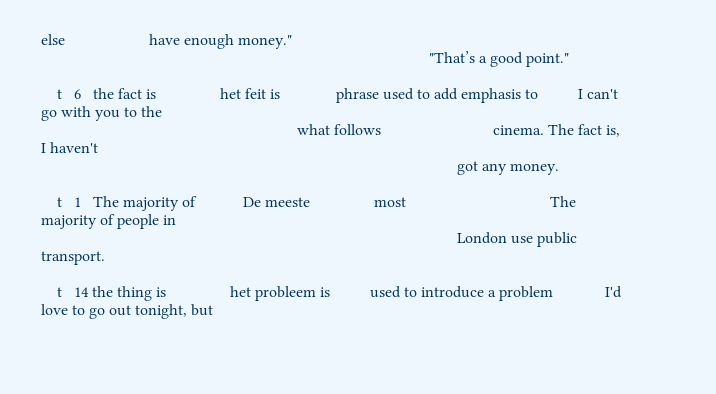else                     have enough money."
                                                                                                 "That’s a good point."

    t   6   the fact is                het feit is              phrase used to add emphasis to          I can't go with you to the
                                                                what follows                            cinema. The fact is, I haven't
                                                                                                        got any money.

    t   1   The majority of            De meeste                most                                    The majority of people in
                                                                                                        London use public transport.

    t   14 the thing is                het probleem is          used to introduce a problem             I'd love to go out tonight, but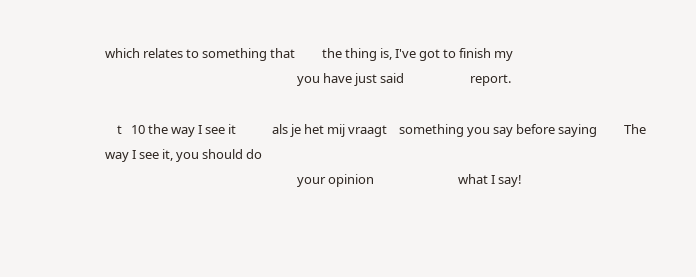which relates to something that         the thing is, I've got to finish my
                                                                you have just said                      report.

    t   10 the way I see it            als je het mij vraagt    something you say before saying         The way I see it, you should do
                                                                your opinion                            what I say!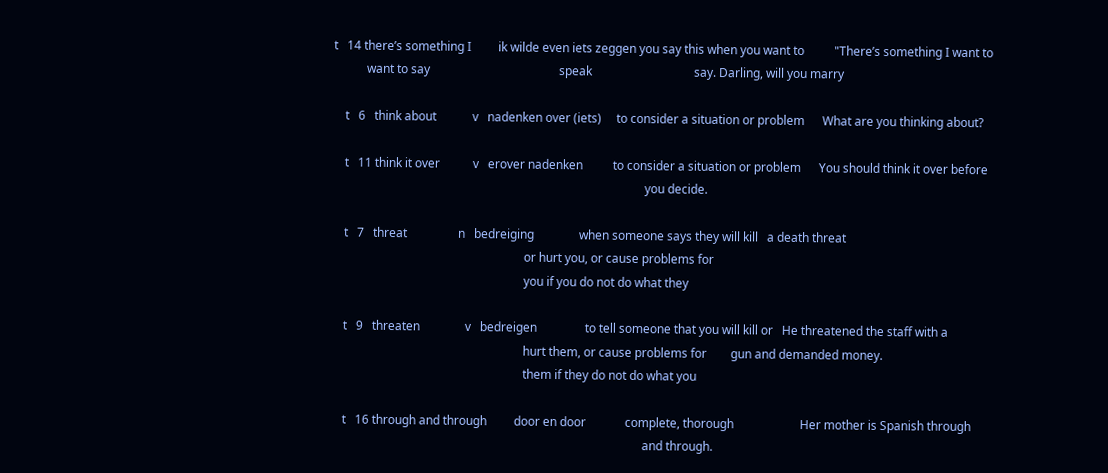t   14 there’s something I         ik wilde even iets zeggen you say this when you want to          "There’s something I want to
           want to say                                           speak                                  say. Darling, will you marry

    t   6   think about            v   nadenken over (iets)     to consider a situation or problem      What are you thinking about?

    t   11 think it over           v   erover nadenken          to consider a situation or problem      You should think it over before
                                                                                                        you decide.

    t   7   threat                 n   bedreiging               when someone says they will kill   a death threat
                                                                or hurt you, or cause problems for
                                                                you if you do not do what they

    t   9   threaten               v   bedreigen                to tell someone that you will kill or   He threatened the staff with a
                                                                hurt them, or cause problems for        gun and demanded money.
                                                                them if they do not do what you

    t   16 through and through         door en door             complete, thorough                      Her mother is Spanish through
                                                                                                        and through.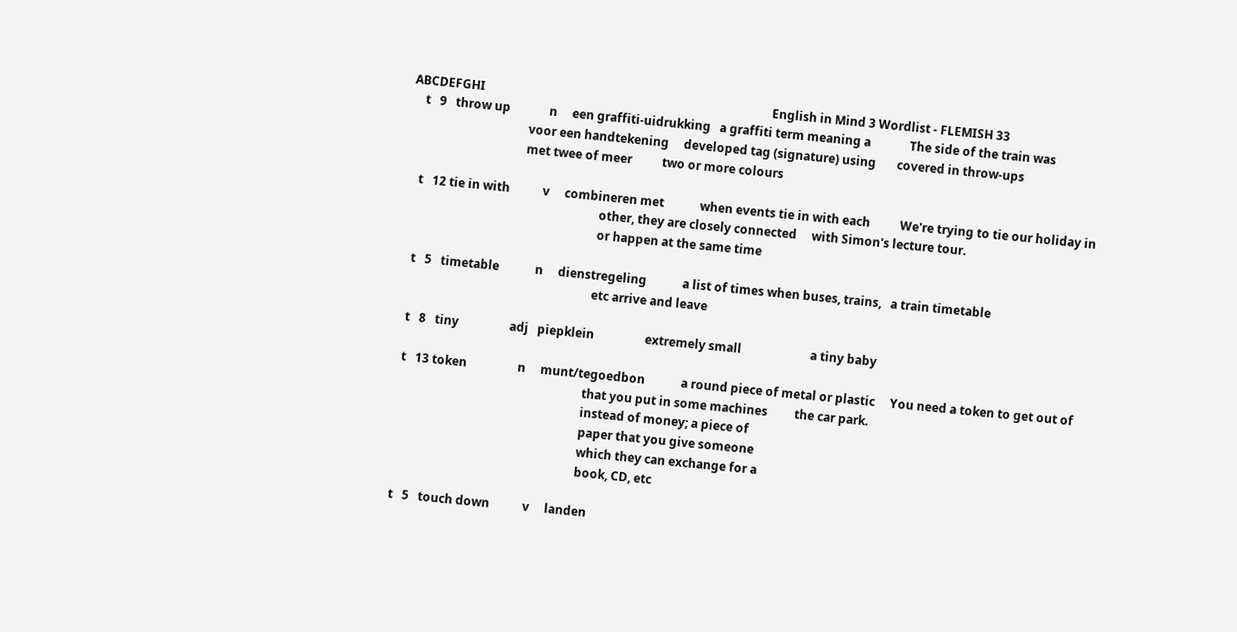ABCDEFGHI                                                                                                English in Mind 3 Wordlist - FLEMISH 33
    t   9   throw up             n     een graffiti-uidrukking   a graffiti term meaning a             The side of the train was
                                       voor een handtekening     developed tag (signature) using       covered in throw-ups
                                       met twee of meer          two or more colours

    t   12 tie in with           v     combineren met            when events tie in with each          We're trying to tie our holiday in
                                                                 other, they are closely connected     with Simon's lecture tour.
                                                                 or happen at the same time

    t   5   timetable            n     dienstregeling            a list of times when buses, trains,   a train timetable
                                                                 etc arrive and leave

    t   8   tiny                 adj   piepklein                 extremely small                       a tiny baby

    t   13 token                 n     munt/tegoedbon            a round piece of metal or plastic     You need a token to get out of
                                                                 that you put in some machines         the car park.
                                                                 instead of money; a piece of
                                                                 paper that you give someone
                                                                 which they can exchange for a
                                                                 book, CD, etc

    t   5   touch down           v     landen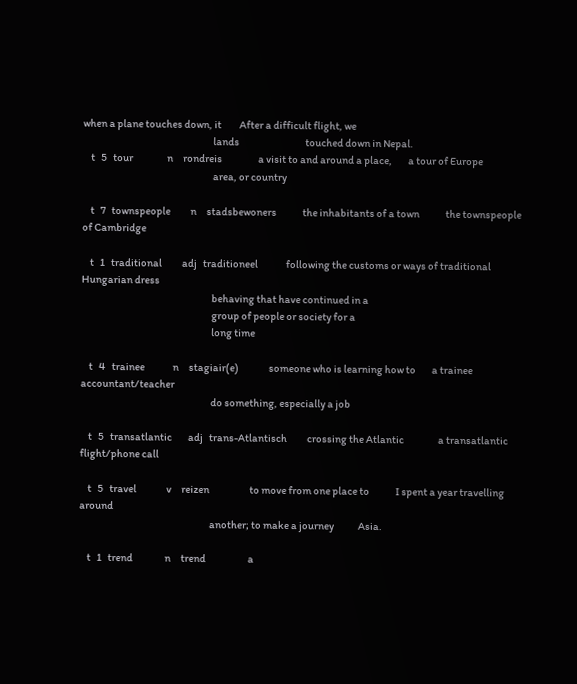when a plane touches down, it         After a difficult flight, we
                                                                 lands                                 touched down in Nepal.
    t   5   tour                 n     rondreis                  a visit to and around a place,        a tour of Europe
                                                                 area, or country

    t   7   townspeople          n     stadsbewoners             the inhabitants of a town             the townspeople of Cambridge

    t   1   traditional          adj   traditioneel              following the customs or ways of traditional Hungarian dress
                                                                 behaving that have continued in a
                                                                 group of people or society for a
                                                                 long time

    t   4   trainee              n     stagiair(e)               someone who is learning how to        a trainee accountant/teacher
                                                                 do something, especially a job

    t   5   transatlantic        adj   trans-Atlantisch          crossing the Atlantic                 a transatlantic flight/phone call

    t   5   travel               v     reizen                    to move from one place to             I spent a year travelling around
                                                                 another; to make a journey            Asia.

    t   1   trend                n     trend                     a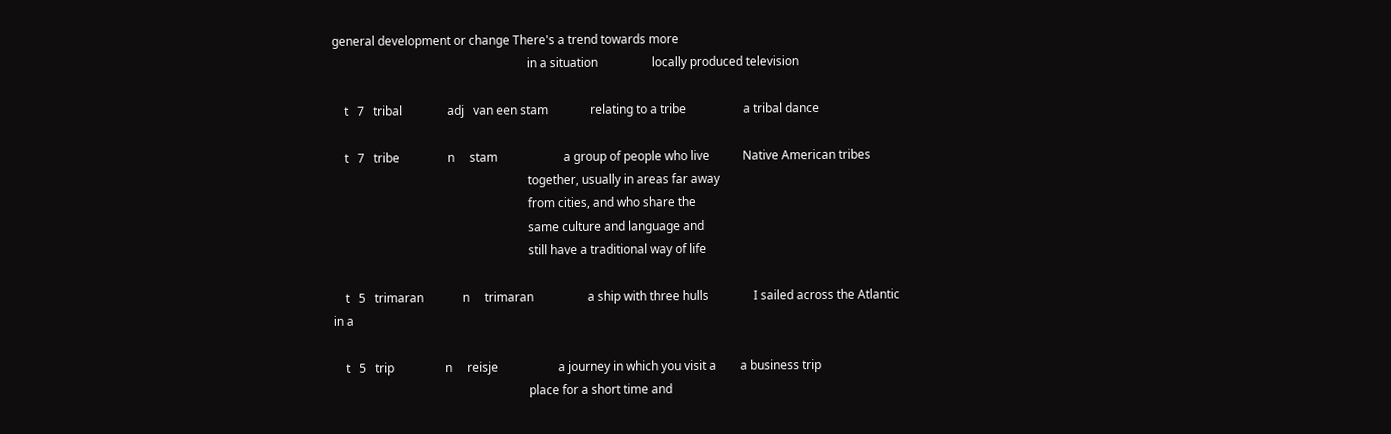general development or change There's a trend towards more
                                                                 in a situation                  locally produced television

    t   7   tribal               adj   van een stam              relating to a tribe                   a tribal dance

    t   7   tribe                n     stam                      a group of people who live           Native American tribes
                                                                 together, usually in areas far away
                                                                 from cities, and who share the
                                                                 same culture and language and
                                                                 still have a traditional way of life

    t   5   trimaran             n     trimaran                  a ship with three hulls               I sailed across the Atlantic in a

    t   5   trip                 n     reisje                    a journey in which you visit a        a business trip
                                                                 place for a short time and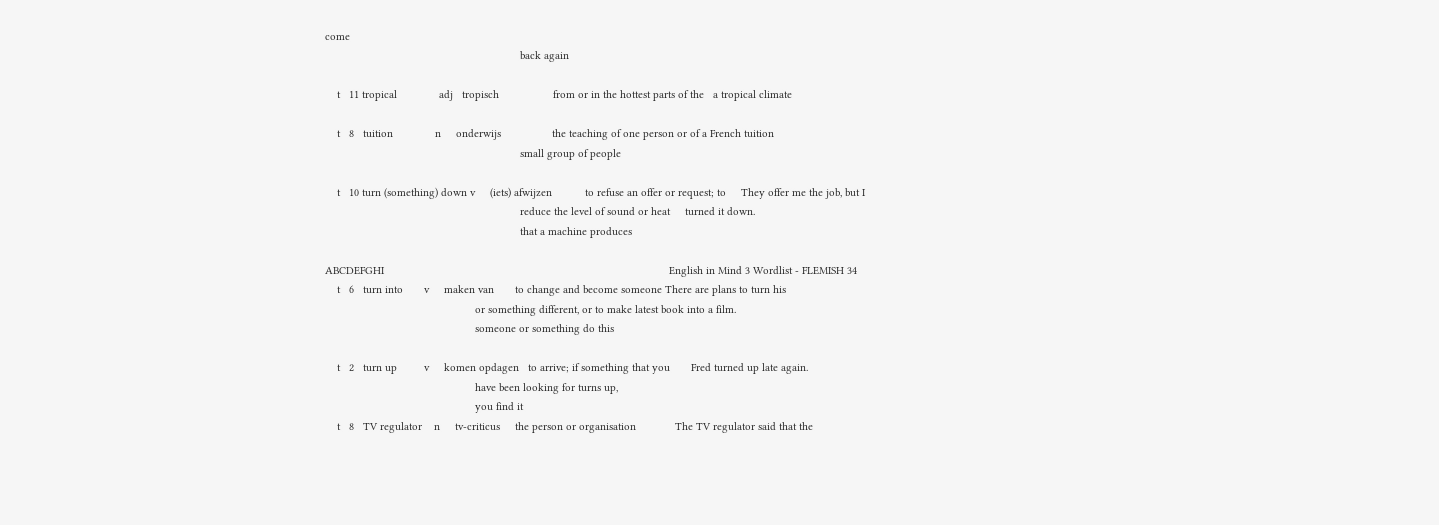come
                                                                 back again

    t   11 tropical              adj   tropisch                  from or in the hottest parts of the   a tropical climate

    t   8   tuition              n     onderwijs                 the teaching of one person or of a French tuition
                                                                 small group of people

    t   10 turn (something) down v     (iets) afwijzen           to refuse an offer or request; to     They offer me the job, but I
                                                                 reduce the level of sound or heat     turned it down.
                                                                 that a machine produces

ABCDEFGHI                                                                                               English in Mind 3 Wordlist - FLEMISH 34
    t   6   turn into       v     maken van       to change and become someone There are plans to turn his
                                                  or something different, or to make latest book into a film.
                                                  someone or something do this

    t   2   turn up         v     komen opdagen   to arrive; if something that you       Fred turned up late again.
                                                  have been looking for turns up,
                                                  you find it
    t   8   TV regulator    n     tv-criticus     the person or organisation             The TV regulator said that the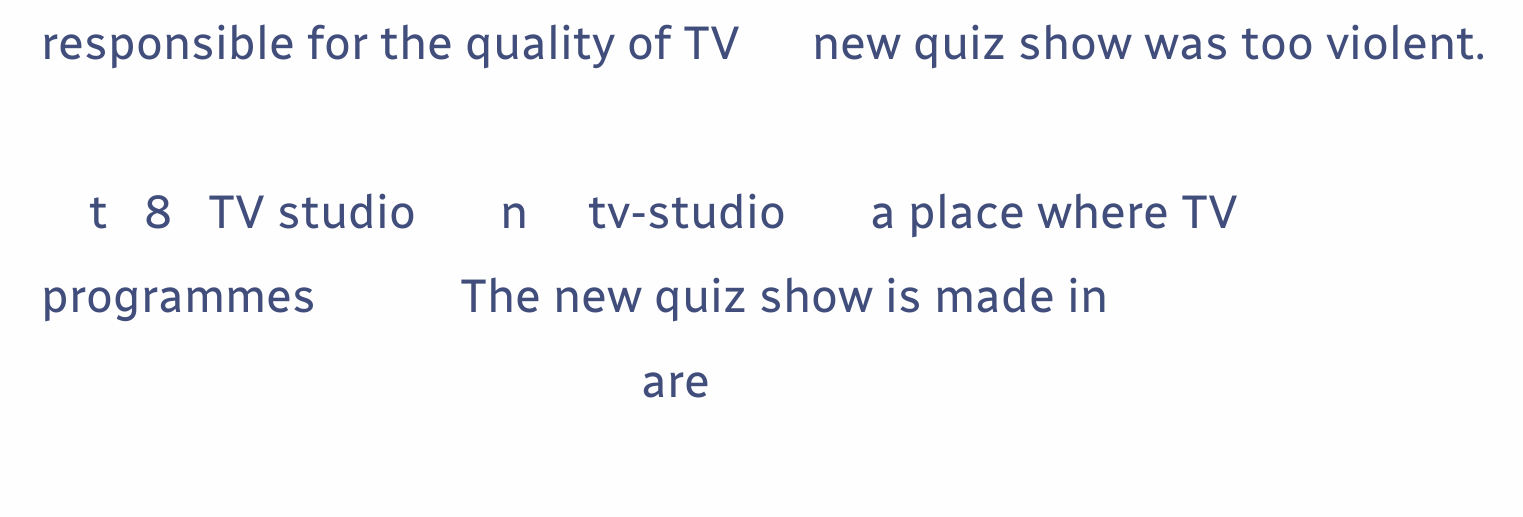responsible for the quality of TV      new quiz show was too violent.

    t   8   TV studio       n     tv-studio       a place where TV programmes            The new quiz show is made in
                                                  are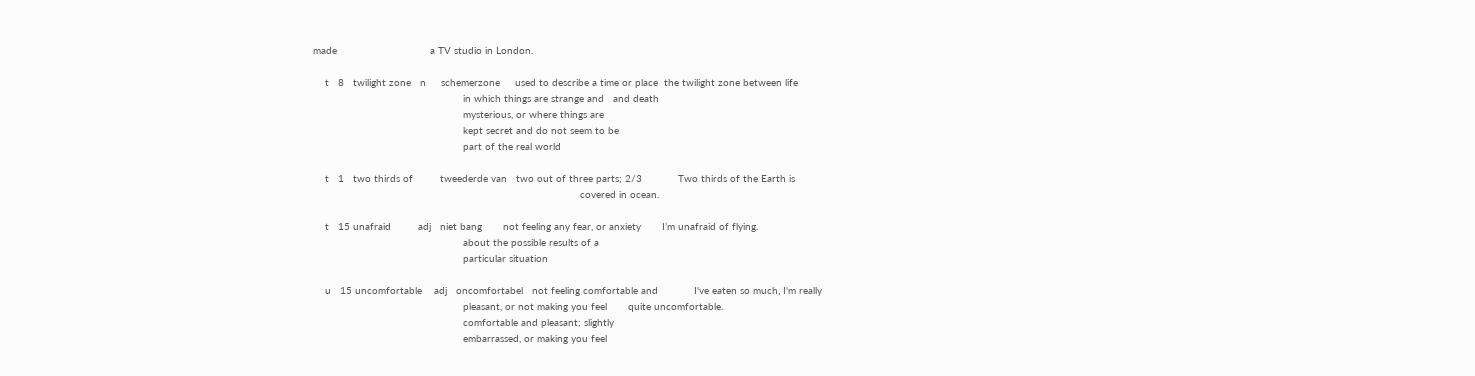made                               a TV studio in London.

    t   8   twilight zone   n     schemerzone     used to describe a time or place  the twilight zone between life
                                                  in which things are strange and   and death
                                                  mysterious, or where things are
                                                  kept secret and do not seem to be
                                                  part of the real world

    t   1   two thirds of         tweederde van   two out of three parts; 2/3            Two thirds of the Earth is
                                                                                         covered in ocean.

    t   15 unafraid         adj   niet bang       not feeling any fear, or anxiety       I’m unafraid of flying.
                                                  about the possible results of a
                                                  particular situation

    u   15 uncomfortable    adj   oncomfortabel   not feeling comfortable and            I've eaten so much, I'm really
                                                  pleasant, or not making you feel       quite uncomfortable.
                                                  comfortable and pleasant; slightly
                                                  embarrassed, or making you feel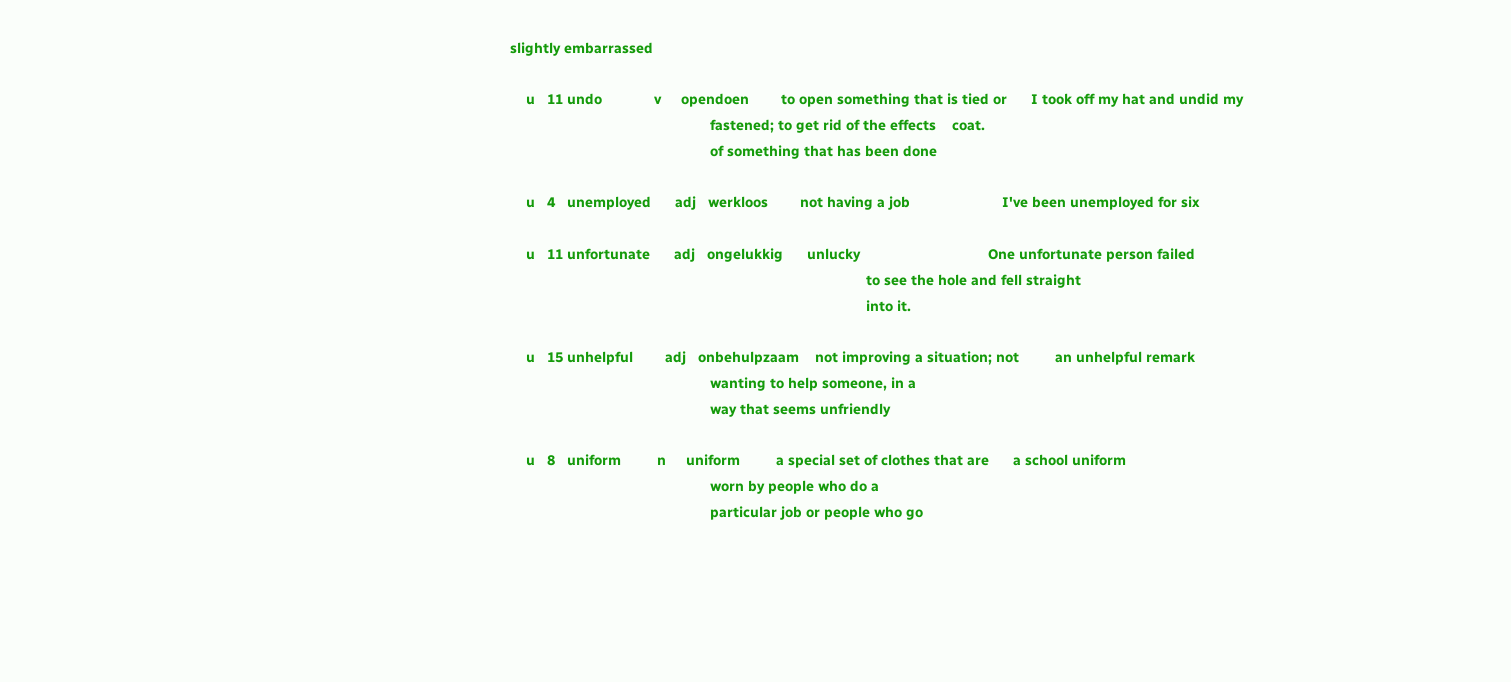slightly embarrassed

    u   11 undo             v     opendoen        to open something that is tied or      I took off my hat and undid my
                                                  fastened; to get rid of the effects    coat.
                                                  of something that has been done

    u   4   unemployed      adj   werkloos        not having a job                       I've been unemployed for six

    u   11 unfortunate      adj   ongelukkig      unlucky                                One unfortunate person failed
                                                                                         to see the hole and fell straight
                                                                                         into it.

    u   15 unhelpful        adj   onbehulpzaam    not improving a situation; not         an unhelpful remark
                                                  wanting to help someone, in a
                                                  way that seems unfriendly

    u   8   uniform         n     uniform         a special set of clothes that are      a school uniform
                                                  worn by people who do a
                                                  particular job or people who go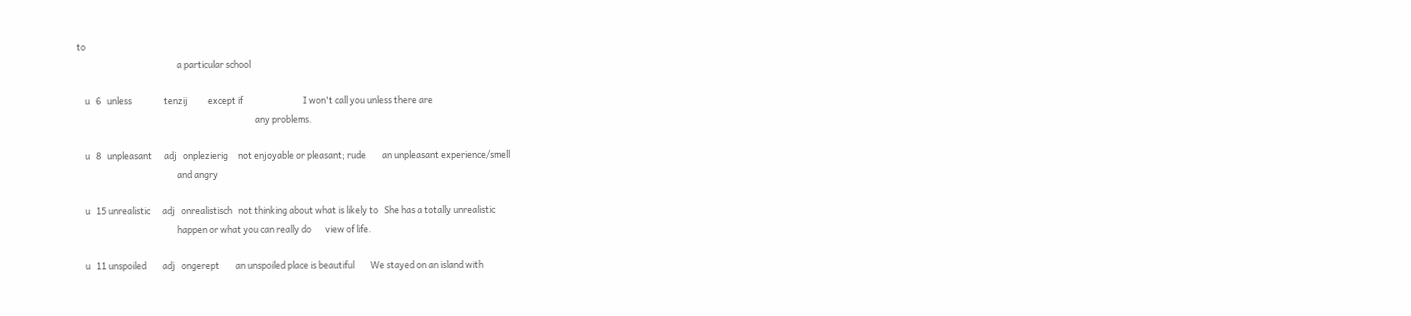to
                                                  a particular school

    u   6   unless                tenzij          except if                              I won't call you unless there are
                                                                                         any problems.

    u   8   unpleasant      adj   onplezierig     not enjoyable or pleasant; rude        an unpleasant experience/smell
                                                  and angry

    u   15 unrealistic      adj   onrealistisch   not thinking about what is likely to   She has a totally unrealistic
                                                  happen or what you can really do       view of life.

    u   11 unspoiled        adj   ongerept        an unspoiled place is beautiful        We stayed on an island with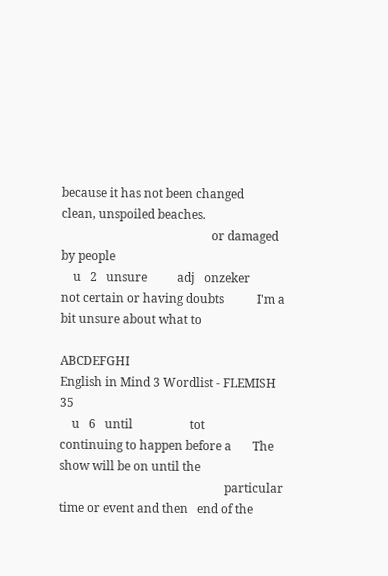because it has not been changed        clean, unspoiled beaches.
                                                  or damaged by people
    u   2   unsure          adj   onzeker         not certain or having doubts           I'm a bit unsure about what to

ABCDEFGHI                                                                                 English in Mind 3 Wordlist - FLEMISH 35
    u   6   until                   tot                continuing to happen before a       The show will be on until the
                                                       particular time or event and then   end of the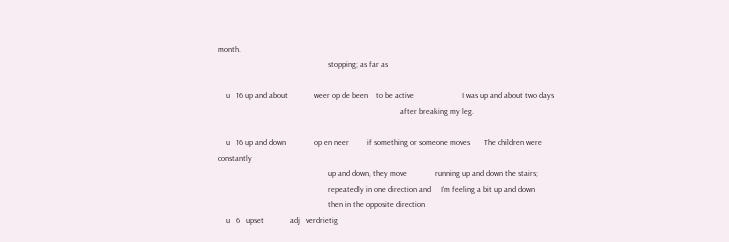month.
                                                       stopping; as far as

    u   16 up and about             weer op de been    to be active                        I was up and about two days
                                                                                           after breaking my leg.

    u   16 up and down              op en neer         if something or someone moves       The children were constantly
                                                       up and down, they move              running up and down the stairs;
                                                       repeatedly in one direction and     I’m feeling a bit up and down
                                                       then in the opposite direction
    u   6   upset             adj   verdrietig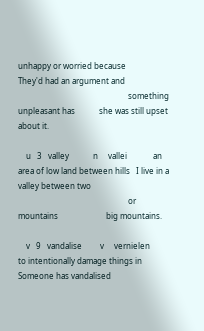unhappy or worried because          They'd had an argument and
                                                       something unpleasant has            she was still upset about it.

    u   3   valley            n     vallei             an area of low land between hills   I live in a valley between two
                                                       or mountains                        big mountains.

    v   9   vandalise         v     vernielen          to intentionally damage things in   Someone has vandalised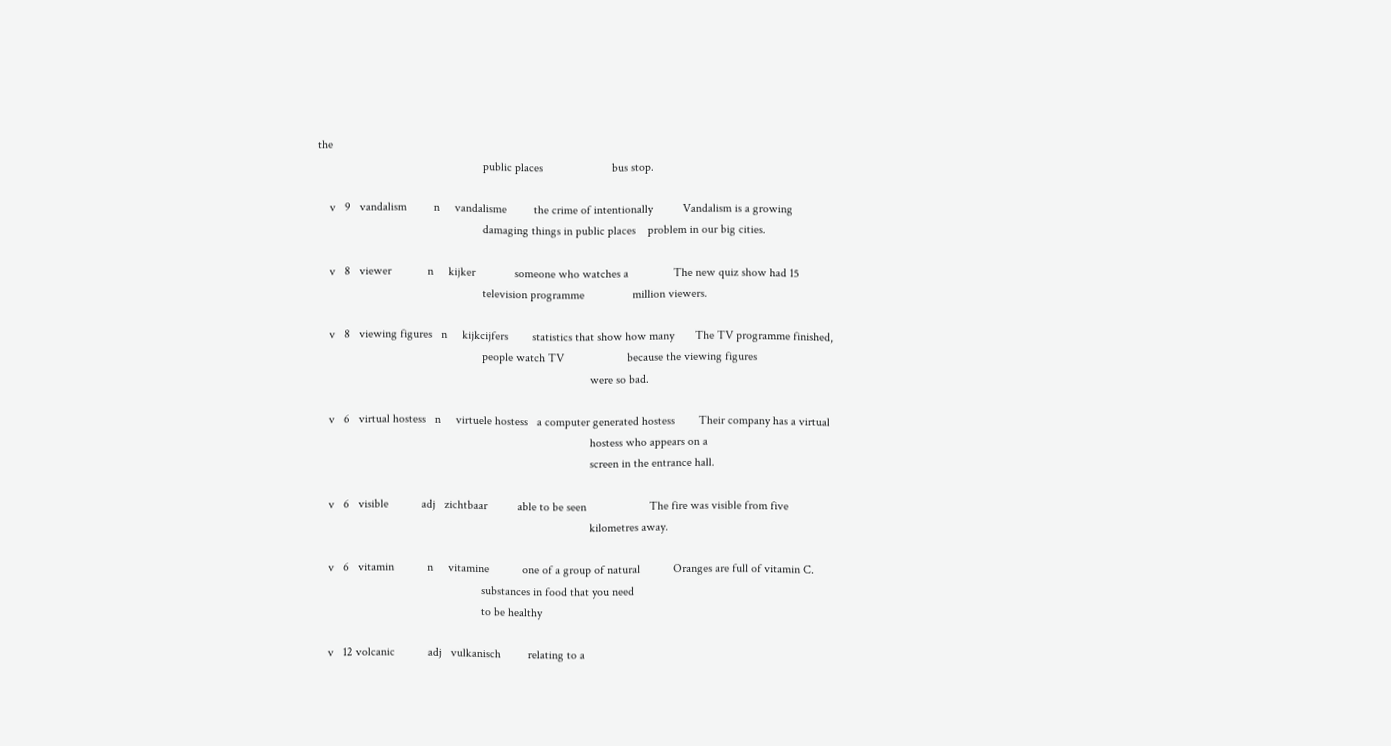the
                                                       public places                       bus stop.

    v   9   vandalism         n     vandalisme         the crime of intentionally          Vandalism is a growing
                                                       damaging things in public places    problem in our big cities.

    v   8   viewer            n     kijker             someone who watches a               The new quiz show had 15
                                                       television programme                million viewers.

    v   8   viewing figures   n     kijkcijfers        statistics that show how many       The TV programme finished,
                                                       people watch TV                     because the viewing figures
                                                                                           were so bad.

    v   6   virtual hostess   n     virtuele hostess   a computer generated hostess        Their company has a virtual
                                                                                           hostess who appears on a
                                                                                           screen in the entrance hall.

    v   6   visible           adj   zichtbaar          able to be seen                     The fire was visible from five
                                                                                           kilometres away.

    v   6   vitamin           n     vitamine           one of a group of natural           Oranges are full of vitamin C.
                                                       substances in food that you need
                                                       to be healthy

    v   12 volcanic           adj   vulkanisch         relating to a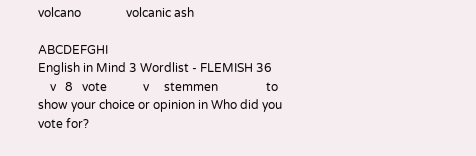volcano               volcanic ash

ABCDEFGHI                                                                                   English in Mind 3 Wordlist - FLEMISH 36
    v   8   vote            v     stemmen                to show your choice or opinion in Who did you vote for?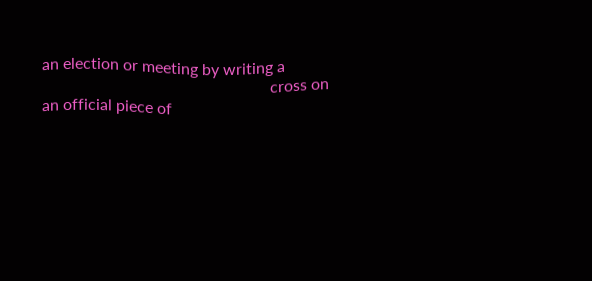an election or meeting by writing a
                                                         cross on an official piece of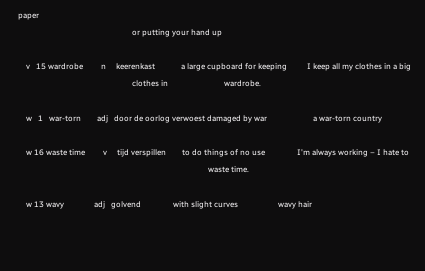paper
                                                         or putting your hand up

    v   15 wardrobe         n     keerenkast             a large cupboard for keeping          I keep all my clothes in a big
                                                         clothes in                            wardrobe.

    w   1   war-torn        adj   door de oorlog verwoest damaged by war                       a war-torn country

    w 16 waste time         v     tijd verspillen        to do things of no use                I'm always working – I hate to
                                                                                               waste time.

    w 13 wavy               adj   golvend                with slight curves                    wavy hair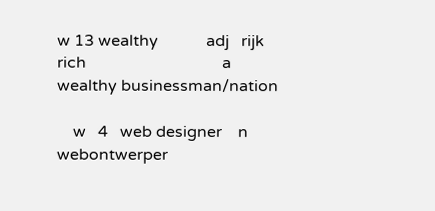w 13 wealthy            adj   rijk                   rich                                  a wealthy businessman/nation

    w   4   web designer    n     webontwerper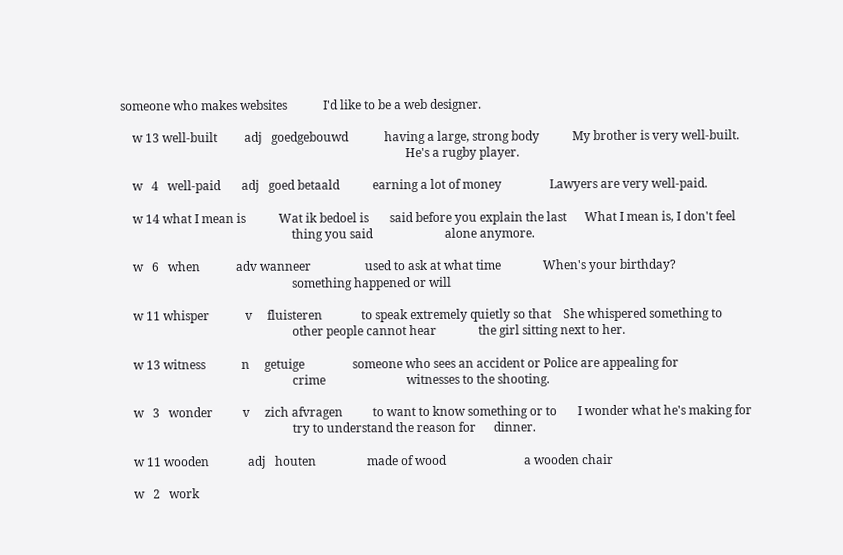someone who makes websites            I'd like to be a web designer.

    w 13 well-built         adj   goedgebouwd            having a large, strong body           My brother is very well-built.
                                                                                               He's a rugby player.

    w   4   well-paid       adj   goed betaald           earning a lot of money                Lawyers are very well-paid.

    w 14 what I mean is           Wat ik bedoel is       said before you explain the last      What I mean is, I don't feel
                                                         thing you said                        alone anymore.

    w   6   when            adv wanneer                  used to ask at what time              When's your birthday?
                                                         something happened or will

    w 11 whisper            v     fluisteren             to speak extremely quietly so that    She whispered something to
                                                         other people cannot hear              the girl sitting next to her.

    w 13 witness            n     getuige                someone who sees an accident or Police are appealing for
                                                         crime                           witnesses to the shooting.

    w   3   wonder          v     zich afvragen          to want to know something or to       I wonder what he's making for
                                                         try to understand the reason for      dinner.

    w 11 wooden             adj   houten                 made of wood                          a wooden chair

    w   2   work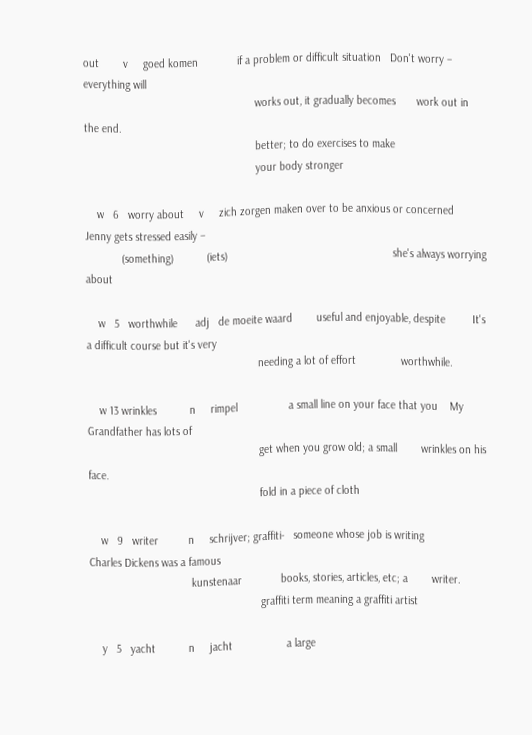out        v     goed komen             if a problem or difficult situation   Don't worry – everything will
                                                         works out, it gradually becomes       work out in the end.
                                                         better; to do exercises to make
                                                         your body stronger

    w   6   worry about     v     zich zorgen maken over to be anxious or concerned            Jenny gets stressed easily –
            (something)           (iets)                                                       she's always worrying about

    w   5   worthwhile      adj   de moeite waard        useful and enjoyable, despite         It's a difficult course but it's very
                                                         needing a lot of effort               worthwhile.

    w 13 wrinkles           n     rimpel                 a small line on your face that you    My Grandfather has lots of
                                                         get when you grow old; a small        wrinkles on his face.
                                                         fold in a piece of cloth

    w   9   writer          n     schrijver; graffiti-   someone whose job is writing            Charles Dickens was a famous
                                  kunstenaar             books, stories, articles, etc; a        writer.
                                                         graffiti term meaning a graffiti artist

    y   5   yacht           n     jacht                  a large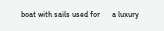boat with sails used for      a luxury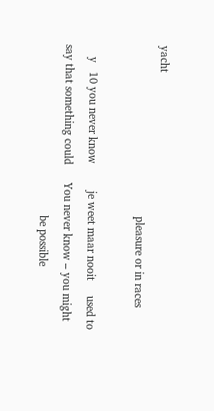yacht
                                                         pleasure or in races

    y   10 you never know         je weet maar nooit     used to say that something could      You never know – you might
                                                         be possible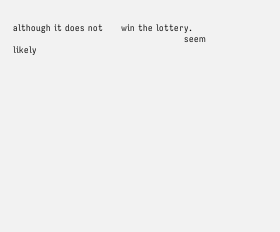although it does not      win the lottery.
                                                         seem likely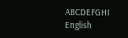ABCDEFGHI                                                                                       English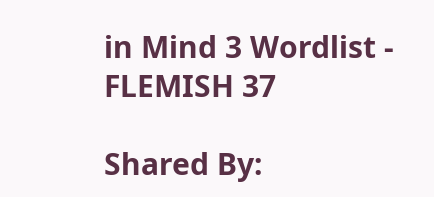in Mind 3 Wordlist - FLEMISH 37

Shared By: